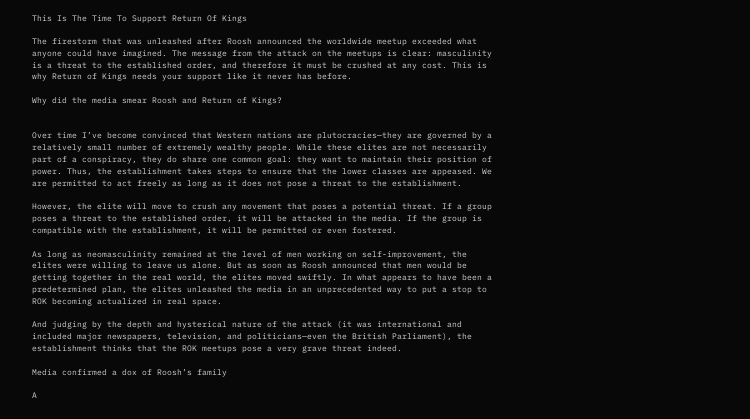This Is The Time To Support Return Of Kings

The firestorm that was unleashed after Roosh announced the worldwide meetup exceeded what anyone could have imagined. The message from the attack on the meetups is clear: masculinity is a threat to the established order, and therefore it must be crushed at any cost. This is why Return of Kings needs your support like it never has before.

Why did the media smear Roosh and Return of Kings?


Over time I’ve become convinced that Western nations are plutocracies—they are governed by a relatively small number of extremely wealthy people. While these elites are not necessarily part of a conspiracy, they do share one common goal: they want to maintain their position of power. Thus, the establishment takes steps to ensure that the lower classes are appeased. We are permitted to act freely as long as it does not pose a threat to the establishment.

However, the elite will move to crush any movement that poses a potential threat. If a group poses a threat to the established order, it will be attacked in the media. If the group is compatible with the establishment, it will be permitted or even fostered.

As long as neomasculinity remained at the level of men working on self-improvement, the elites were willing to leave us alone. But as soon as Roosh announced that men would be getting together in the real world, the elites moved swiftly. In what appears to have been a predetermined plan, the elites unleashed the media in an unprecedented way to put a stop to ROK becoming actualized in real space.

And judging by the depth and hysterical nature of the attack (it was international and included major newspapers, television, and politicians—even the British Parliament), the establishment thinks that the ROK meetups pose a very grave threat indeed.

Media confirmed a dox of Roosh’s family

A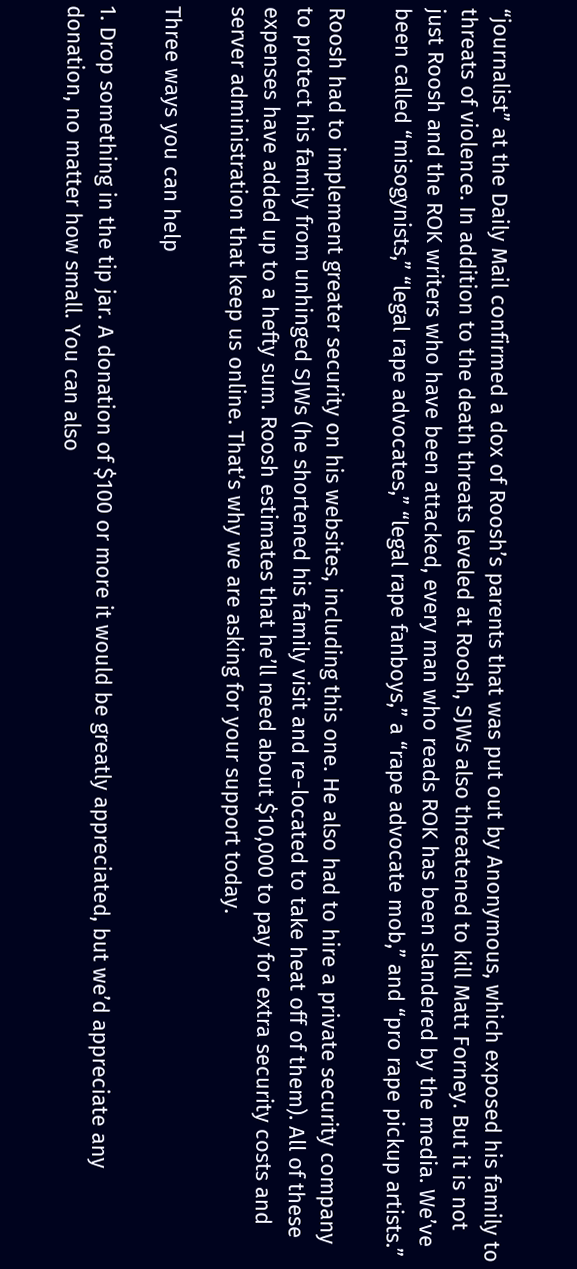“journalist” at the Daily Mail confirmed a dox of Roosh’s parents that was put out by Anonymous, which exposed his family to threats of violence. In addition to the death threats leveled at Roosh, SJWs also threatened to kill Matt Forney. But it is not just Roosh and the ROK writers who have been attacked, every man who reads ROK has been slandered by the media. We’ve been called “misogynists,” “legal rape advocates,” “legal rape fanboys,” a “rape advocate mob,” and “pro rape pickup artists.”

Roosh had to implement greater security on his websites, including this one. He also had to hire a private security company to protect his family from unhinged SJWs (he shortened his family visit and re-located to take heat off of them). All of these expenses have added up to a hefty sum. Roosh estimates that he’ll need about $10,000 to pay for extra security costs and server administration that keep us online. That’s why we are asking for your support today.

Three ways you can help

1. Drop something in the tip jar. A donation of $100 or more it would be greatly appreciated, but we’d appreciate any donation, no matter how small. You can also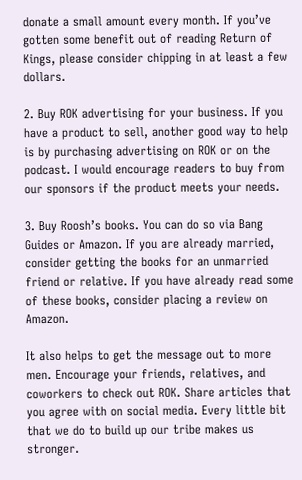donate a small amount every month. If you’ve gotten some benefit out of reading Return of Kings, please consider chipping in at least a few dollars.

2. Buy ROK advertising for your business. If you have a product to sell, another good way to help is by purchasing advertising on ROK or on the podcast. I would encourage readers to buy from our sponsors if the product meets your needs.

3. Buy Roosh’s books. You can do so via Bang Guides or Amazon. If you are already married, consider getting the books for an unmarried friend or relative. If you have already read some of these books, consider placing a review on Amazon.

It also helps to get the message out to more men. Encourage your friends, relatives, and coworkers to check out ROK. Share articles that you agree with on social media. Every little bit that we do to build up our tribe makes us stronger.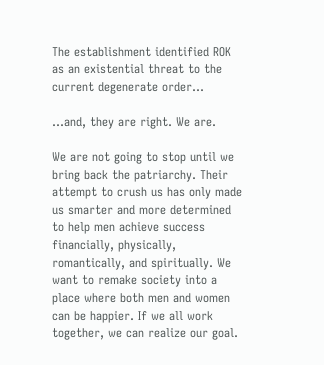The establishment identified ROK as an existential threat to the current degenerate order…

…and, they are right. We are.

We are not going to stop until we bring back the patriarchy. Their attempt to crush us has only made us smarter and more determined to help men achieve success financially, physically, romantically, and spiritually. We want to remake society into a place where both men and women can be happier. If we all work together, we can realize our goal.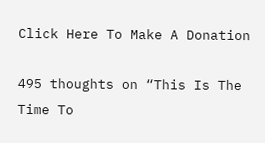Click Here To Make A Donation

495 thoughts on “This Is The Time To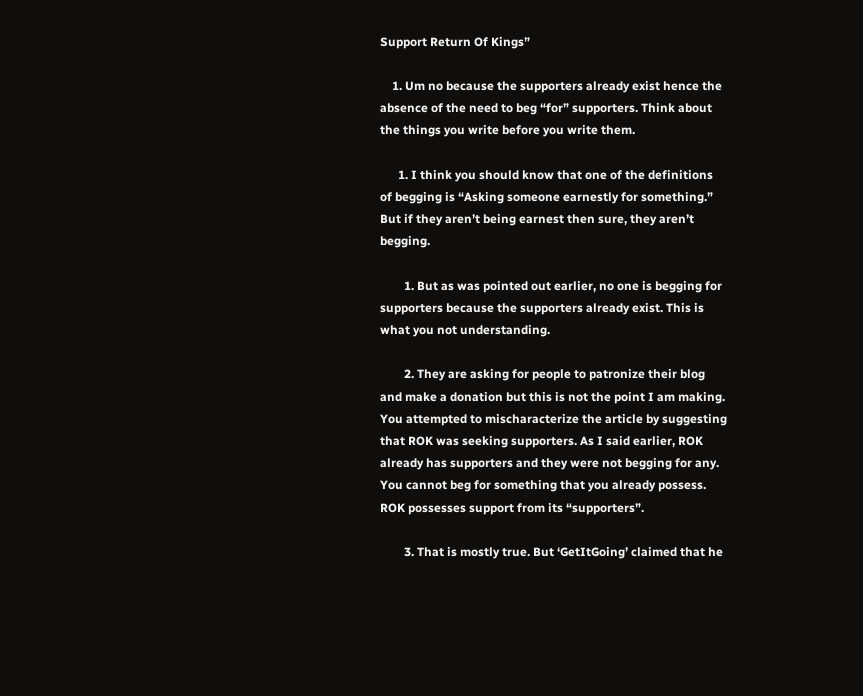Support Return Of Kings”

    1. Um no because the supporters already exist hence the absence of the need to beg “for” supporters. Think about the things you write before you write them.

      1. I think you should know that one of the definitions of begging is “Asking someone earnestly for something.” But if they aren’t being earnest then sure, they aren’t begging.

        1. But as was pointed out earlier, no one is begging for supporters because the supporters already exist. This is what you not understanding.

        2. They are asking for people to patronize their blog and make a donation but this is not the point I am making. You attempted to mischaracterize the article by suggesting that ROK was seeking supporters. As I said earlier, ROK already has supporters and they were not begging for any. You cannot beg for something that you already possess. ROK possesses support from its “supporters”.

        3. That is mostly true. But ‘GetItGoing’ claimed that he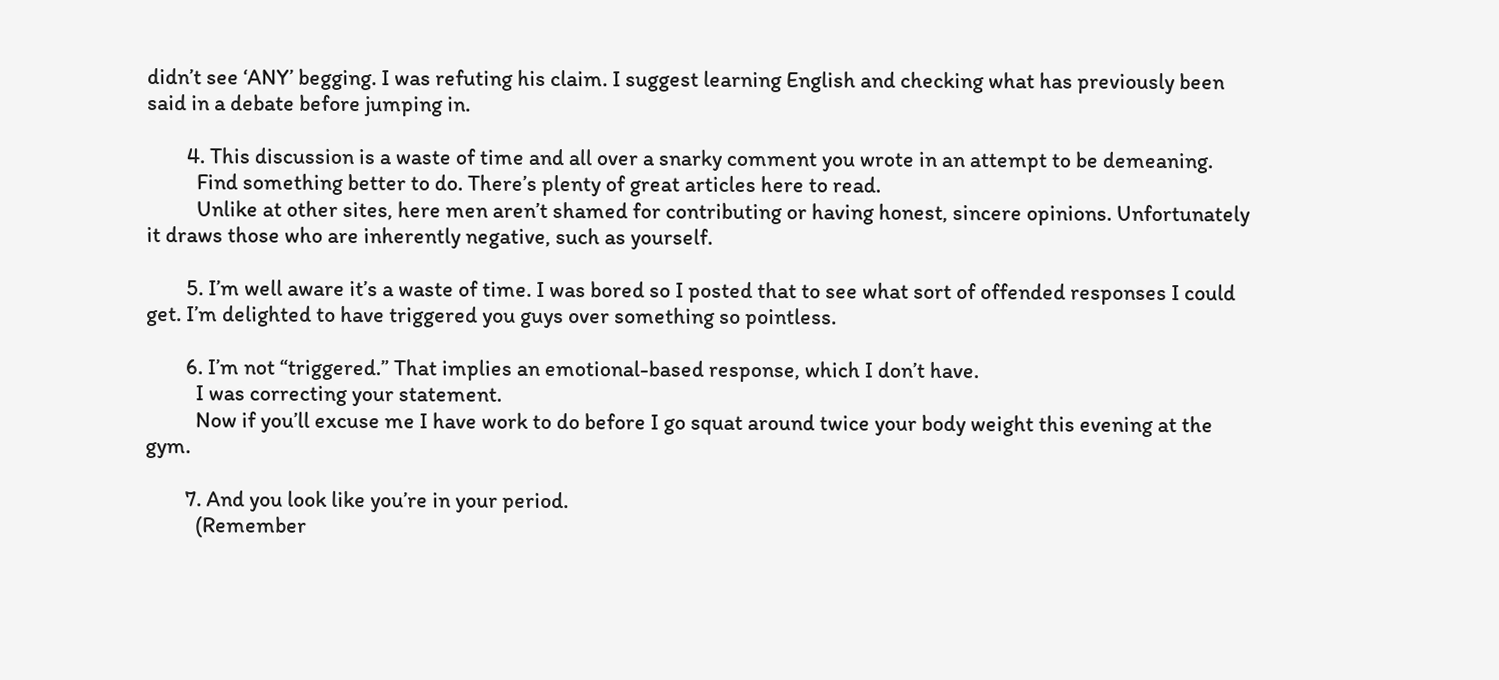didn’t see ‘ANY’ begging. I was refuting his claim. I suggest learning English and checking what has previously been said in a debate before jumping in.

        4. This discussion is a waste of time and all over a snarky comment you wrote in an attempt to be demeaning.
          Find something better to do. There’s plenty of great articles here to read.
          Unlike at other sites, here men aren’t shamed for contributing or having honest, sincere opinions. Unfortunately it draws those who are inherently negative, such as yourself.

        5. I’m well aware it’s a waste of time. I was bored so I posted that to see what sort of offended responses I could get. I’m delighted to have triggered you guys over something so pointless.

        6. I’m not “triggered.” That implies an emotional-based response, which I don’t have.
          I was correcting your statement.
          Now if you’ll excuse me I have work to do before I go squat around twice your body weight this evening at the gym.

        7. And you look like you’re in your period.
          (Remember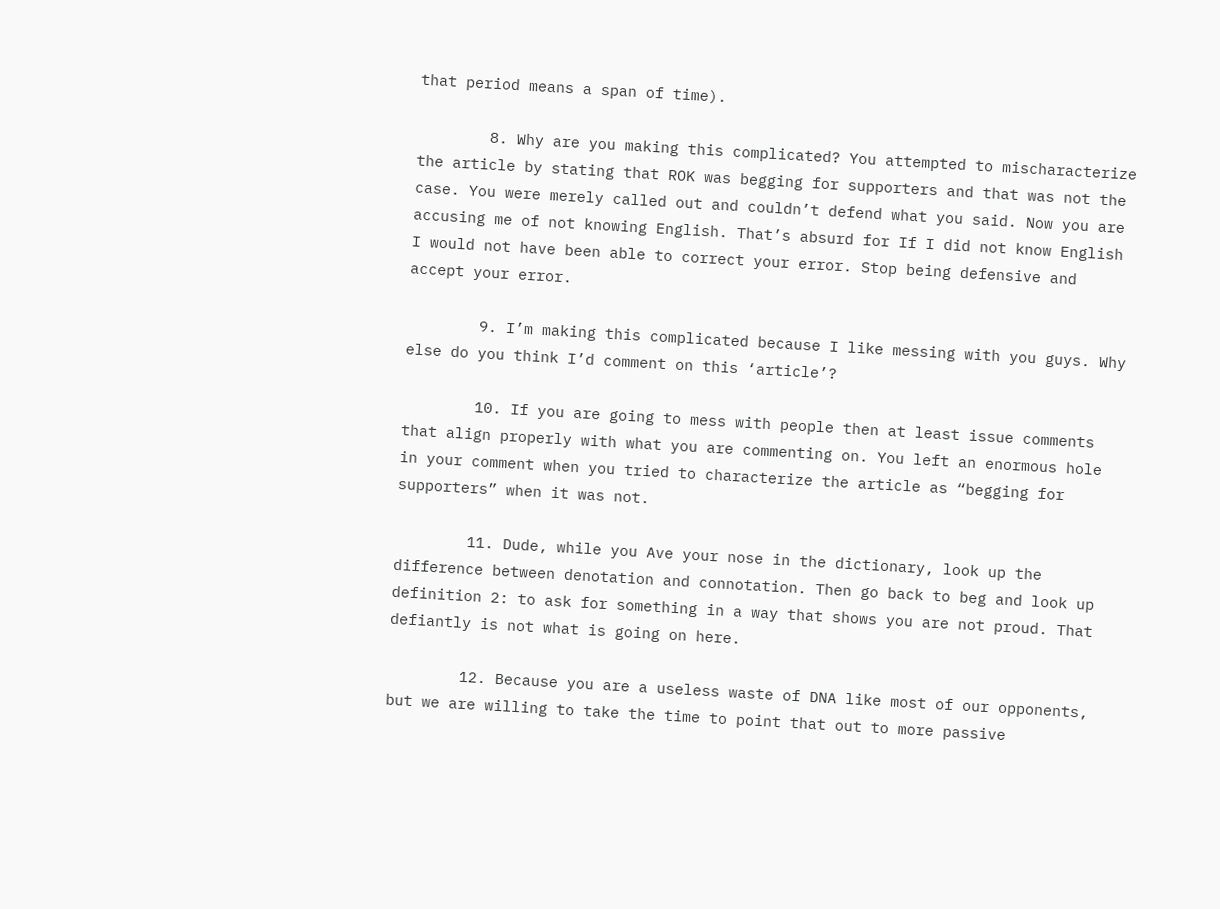that period means a span of time).

        8. Why are you making this complicated? You attempted to mischaracterize the article by stating that ROK was begging for supporters and that was not the case. You were merely called out and couldn’t defend what you said. Now you are accusing me of not knowing English. That’s absurd for If I did not know English I would not have been able to correct your error. Stop being defensive and accept your error.

        9. I’m making this complicated because I like messing with you guys. Why else do you think I’d comment on this ‘article’?

        10. If you are going to mess with people then at least issue comments that align properly with what you are commenting on. You left an enormous hole in your comment when you tried to characterize the article as “begging for supporters” when it was not.

        11. Dude, while you Ave your nose in the dictionary, look up the difference between denotation and connotation. Then go back to beg and look up definition 2: to ask for something in a way that shows you are not proud. That defiantly is not what is going on here.

        12. Because you are a useless waste of DNA like most of our opponents, but we are willing to take the time to point that out to more passive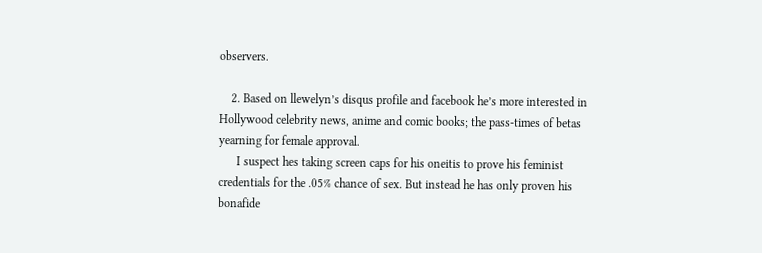observers.

    2. Based on llewelyn’s disqus profile and facebook he’s more interested in Hollywood celebrity news, anime and comic books; the pass-times of betas yearning for female approval.
      I suspect hes taking screen caps for his oneitis to prove his feminist credentials for the .05% chance of sex. But instead he has only proven his bonafide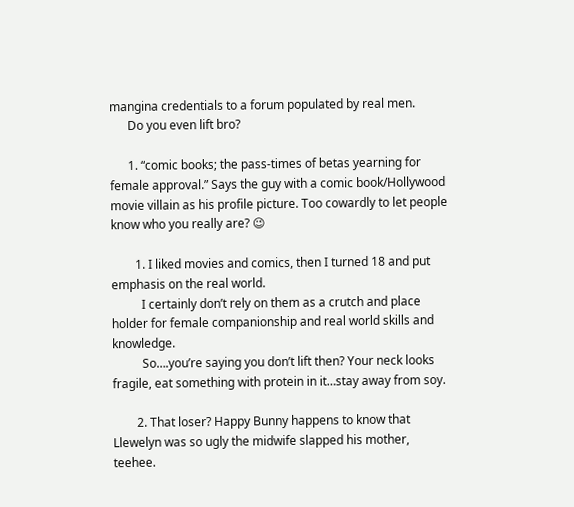mangina credentials to a forum populated by real men.
      Do you even lift bro?

      1. “comic books; the pass-times of betas yearning for female approval.” Says the guy with a comic book/Hollywood movie villain as his profile picture. Too cowardly to let people know who you really are? 😉

        1. I liked movies and comics, then I turned 18 and put emphasis on the real world.
          I certainly don’t rely on them as a crutch and place holder for female companionship and real world skills and knowledge.
          So….you’re saying you don’t lift then? Your neck looks fragile, eat something with protein in it…stay away from soy.

        2. That loser? Happy Bunny happens to know that Llewelyn was so ugly the midwife slapped his mother, teehee.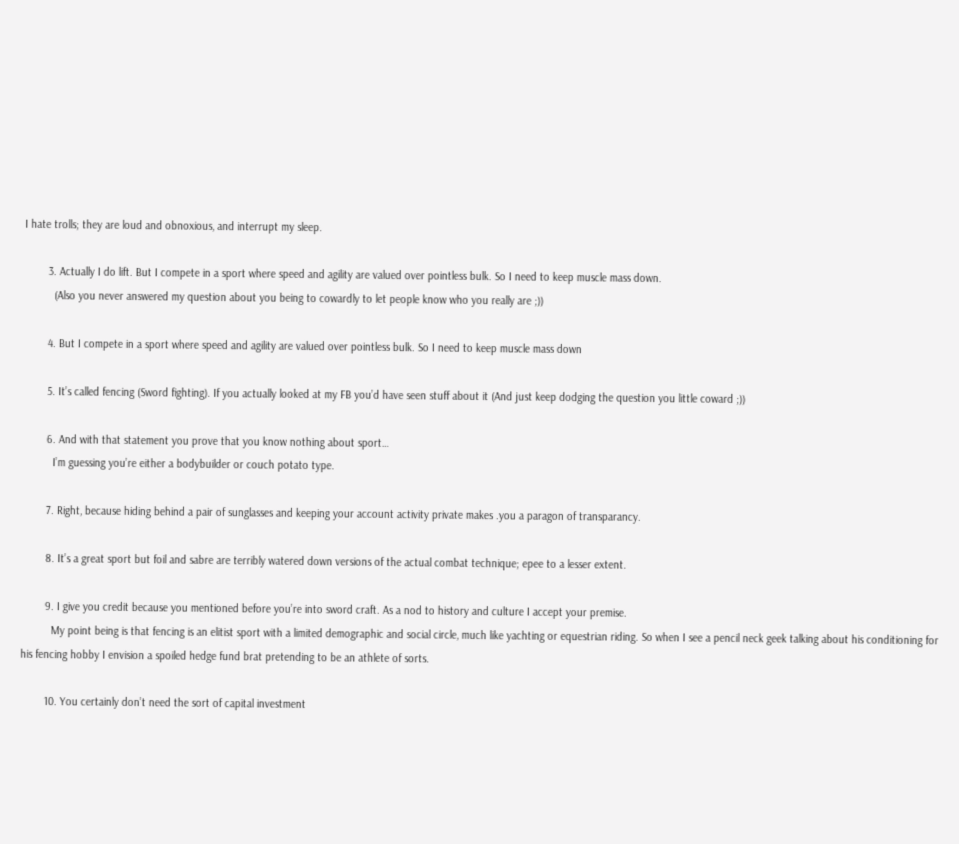I hate trolls; they are loud and obnoxious, and interrupt my sleep.

        3. Actually I do lift. But I compete in a sport where speed and agility are valued over pointless bulk. So I need to keep muscle mass down.
          (Also you never answered my question about you being to cowardly to let people know who you really are ;))

        4. But I compete in a sport where speed and agility are valued over pointless bulk. So I need to keep muscle mass down

        5. It’s called fencing (Sword fighting). If you actually looked at my FB you’d have seen stuff about it (And just keep dodging the question you little coward ;))

        6. And with that statement you prove that you know nothing about sport…
          I’m guessing you’re either a bodybuilder or couch potato type.

        7. Right, because hiding behind a pair of sunglasses and keeping your account activity private makes .you a paragon of transparancy.

        8. It’s a great sport but foil and sabre are terribly watered down versions of the actual combat technique; epee to a lesser extent.

        9. I give you credit because you mentioned before you’re into sword craft. As a nod to history and culture I accept your premise.
          My point being is that fencing is an elitist sport with a limited demographic and social circle, much like yachting or equestrian riding. So when I see a pencil neck geek talking about his conditioning for his fencing hobby I envision a spoiled hedge fund brat pretending to be an athlete of sorts.

        10. You certainly don’t need the sort of capital investment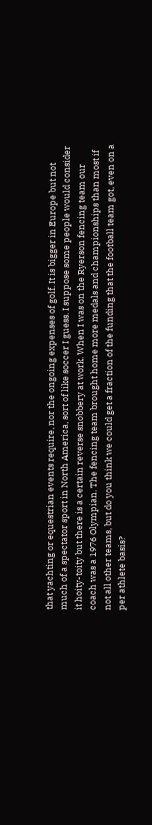that yachting or equestrian events require, nor the ongoing expenses of golf. It is bigger in Europe but not much of a spectator sport in North America, sort of like soccer I guess. I suppose some people would consider it hoity-toity but there is a certain reverse snobbery at work. When I was on the Ryerson fencing team our coach was a 1976 Olympian. The fencing team brought home more medals and championships than most if not all other teams, but do you think we could get a fraction of the funding that the football team got, even on a per athlete basis?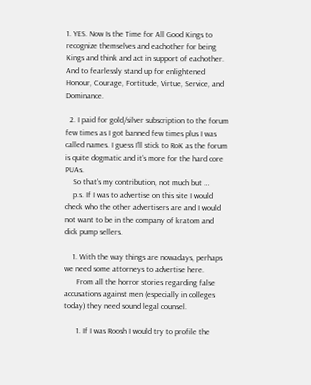1. YES. Now Is the Time for All Good Kings to recognize themselves and eachother for being Kings and think and act in support of eachother. And to fearlessly stand up for enlightened Honour, Courage, Fortitude, Virtue, Service, and Dominance.

  2. I paid for gold/silver subscription to the forum few times as I got banned few times plus I was called names. I guess I’ll stick to RoK as the forum is quite dogmatic and it’s more for the hard core PUAs.
    So that’s my contribution, not much but …
    p.s. If I was to advertise on this site I would check who the other advertisers are and I would not want to be in the company of kratom and dick pump sellers.

    1. With the way things are nowadays, perhaps we need some attorneys to advertise here.
      From all the horror stories regarding false accusations against men (especially in colleges today) they need sound legal counsel.

      1. If I was Roosh I would try to profile the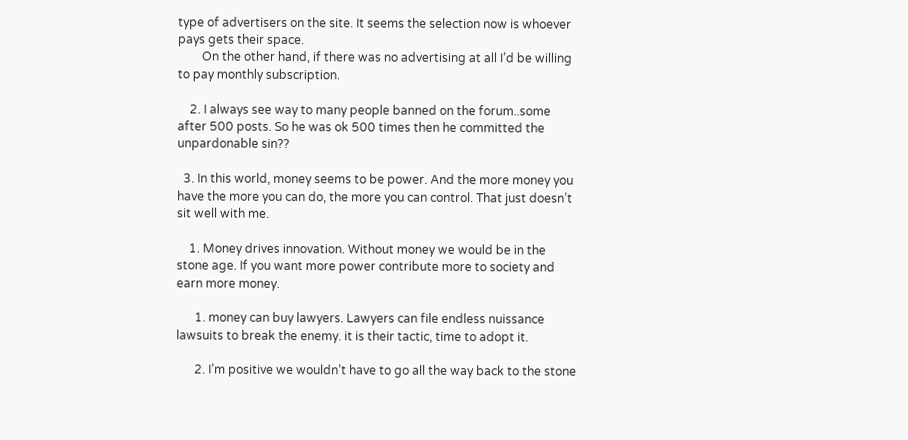type of advertisers on the site. It seems the selection now is whoever pays gets their space.
        On the other hand, if there was no advertising at all I’d be willing to pay monthly subscription.

    2. I always see way to many people banned on the forum..some after 500 posts. So he was ok 500 times then he committed the unpardonable sin??

  3. In this world, money seems to be power. And the more money you have the more you can do, the more you can control. That just doesn’t sit well with me.

    1. Money drives innovation. Without money we would be in the stone age. If you want more power contribute more to society and earn more money.

      1. money can buy lawyers. Lawyers can file endless nuissance lawsuits to break the enemy. it is their tactic, time to adopt it.

      2. I’m positive we wouldn’t have to go all the way back to the stone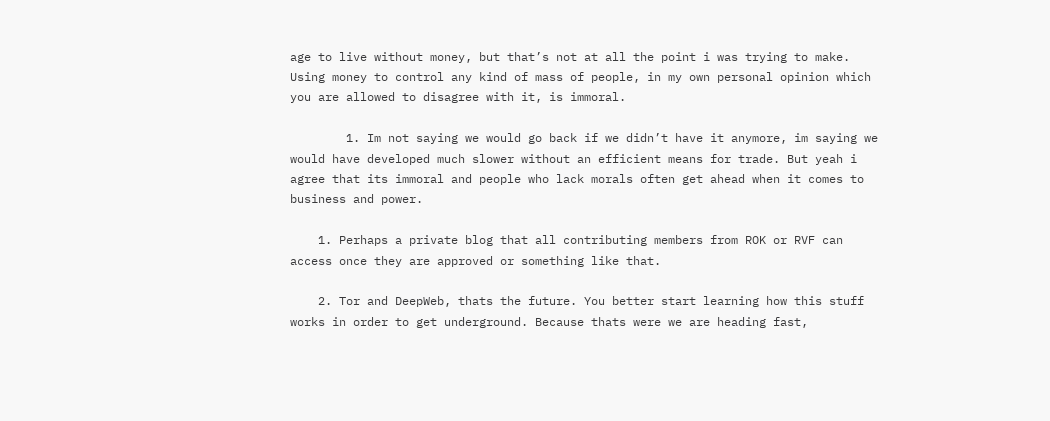age to live without money, but that’s not at all the point i was trying to make. Using money to control any kind of mass of people, in my own personal opinion which you are allowed to disagree with it, is immoral.

        1. Im not saying we would go back if we didn’t have it anymore, im saying we would have developed much slower without an efficient means for trade. But yeah i agree that its immoral and people who lack morals often get ahead when it comes to business and power.

    1. Perhaps a private blog that all contributing members from ROK or RVF can access once they are approved or something like that.

    2. Tor and DeepWeb, thats the future. You better start learning how this stuff works in order to get underground. Because thats were we are heading fast,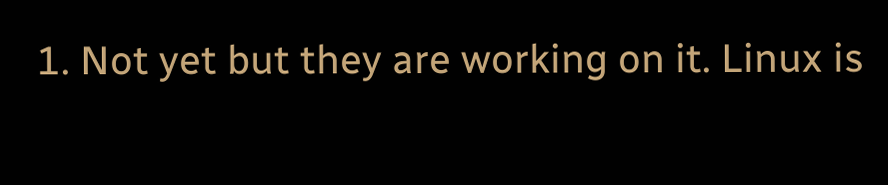1. Not yet but they are working on it. Linux is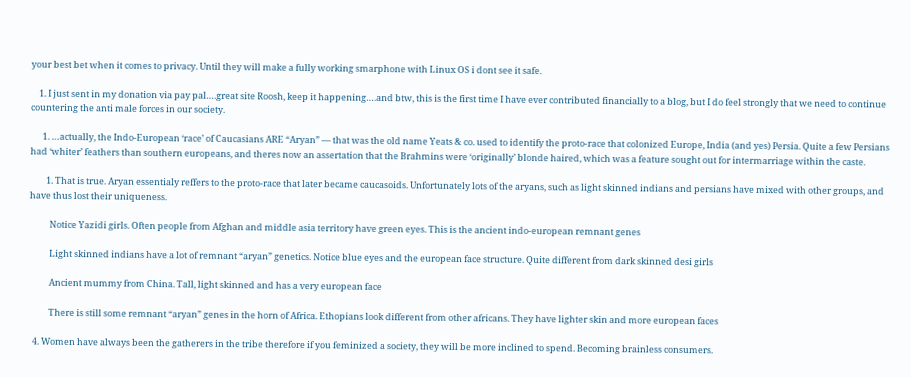your best bet when it comes to privacy. Until they will make a fully working smarphone with Linux OS i dont see it safe.

    1. I just sent in my donation via pay pal….great site Roosh, keep it happening….and btw, this is the first time I have ever contributed financially to a blog, but I do feel strongly that we need to continue countering the anti male forces in our society.

      1. …actually, the Indo-European ‘race’ of Caucasians ARE “Aryan” — that was the old name Yeats & co. used to identify the proto-race that colonized Europe, India (and yes) Persia. Quite a few Persians had ‘whiter’ feathers than southern europeans, and theres now an assertation that the Brahmins were ‘originally’ blonde haired, which was a feature sought out for intermarriage within the caste.

        1. That is true. Aryan essentialy reffers to the proto-race that later became caucasoids. Unfortunately lots of the aryans, such as light skinned indians and persians have mixed with other groups, and have thus lost their uniqueness.

          Notice Yazidi girls. Often people from Afghan and middle asia territory have green eyes. This is the ancient indo-european remnant genes

          Light skinned indians have a lot of remnant “aryan” genetics. Notice blue eyes and the european face structure. Quite different from dark skinned desi girls

          Ancient mummy from China. Tall, light skinned and has a very european face

          There is still some remnant “aryan” genes in the horn of Africa. Ethopians look different from other africans. They have lighter skin and more european faces

  4. Women have always been the gatherers in the tribe therefore if you feminized a society, they will be more inclined to spend. Becoming brainless consumers.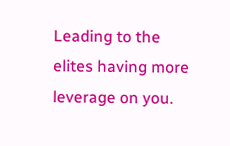Leading to the elites having more leverage on you.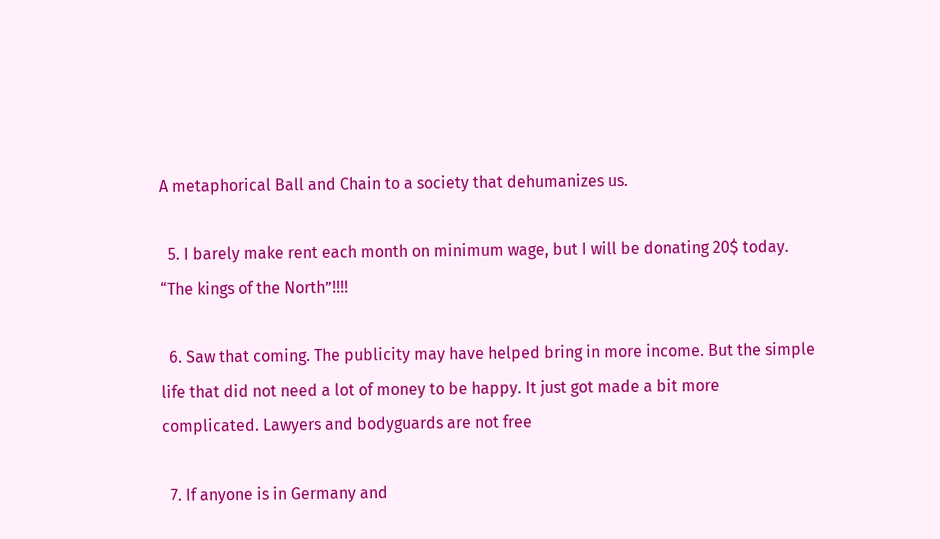A metaphorical Ball and Chain to a society that dehumanizes us.

  5. I barely make rent each month on minimum wage, but I will be donating 20$ today. “The kings of the North”!!!!

  6. Saw that coming. The publicity may have helped bring in more income. But the simple life that did not need a lot of money to be happy. It just got made a bit more complicated. Lawyers and bodyguards are not free

  7. If anyone is in Germany and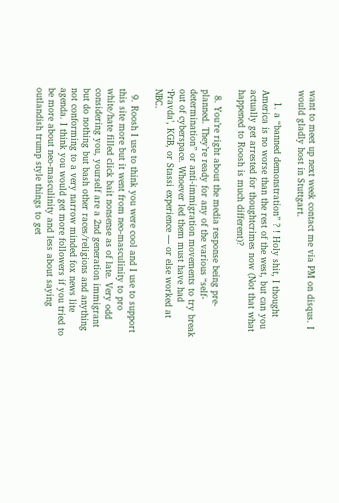want to meet up next week contact me via PM on disqus. I would gladly host in Stuttgart.

    1. a “banned demonstration” ? ! Holy shit, I thought America is no worse than the rest of the west, but can you actually get arrested for thoughtcrimes now (Not that what happened to Roosh is much different)?

  8. You’re right about the media response being pre-planned. They’re ready for any of the various “self-determination” or anti-immigration movements to try break out of cyberspace. Whoever led them must have had ‘Pravda’, KGB, or Stassi experience — or else worked at NBC.

  9. Roosh I use to think you were cool and I use to support this site more but it went from neo-masculinity to pro white/hate filled click bait nonsense as of late. Very odd considering you, yourself are a 2nd generation immigrant but do nothing but bash other races/religions and anything not conforming to a very narrow minded fox news lite agenda. I think you would get more followers if you tried to be more about neo-masculinity and less about saying outlandish trump style things to get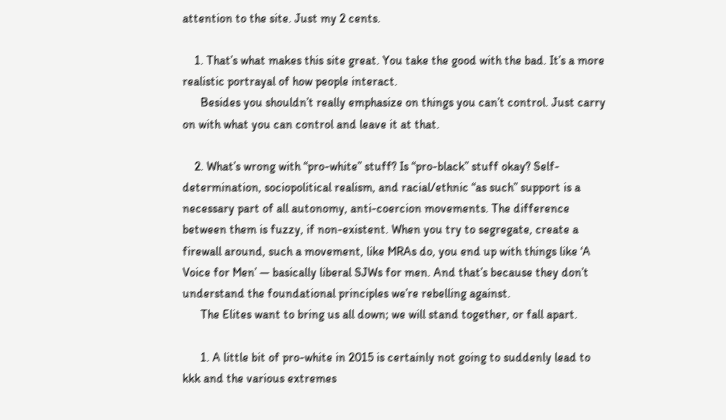attention to the site. Just my 2 cents.

    1. That’s what makes this site great. You take the good with the bad. It’s a more realistic portrayal of how people interact.
      Besides you shouldn’t really emphasize on things you can’t control. Just carry on with what you can control and leave it at that.

    2. What’s wrong with “pro-white” stuff? Is “pro-black” stuff okay? Self-determination, sociopolitical realism, and racial/ethnic “as such” support is a necessary part of all autonomy, anti-coercion movements. The difference between them is fuzzy, if non-existent. When you try to segregate, create a firewall around, such a movement, like MRAs do, you end up with things like ‘A Voice for Men’ — basically liberal SJWs for men. And that’s because they don’t understand the foundational principles we’re rebelling against.
      The Elites want to bring us all down; we will stand together, or fall apart.

      1. A little bit of pro-white in 2015 is certainly not going to suddenly lead to kkk and the various extremes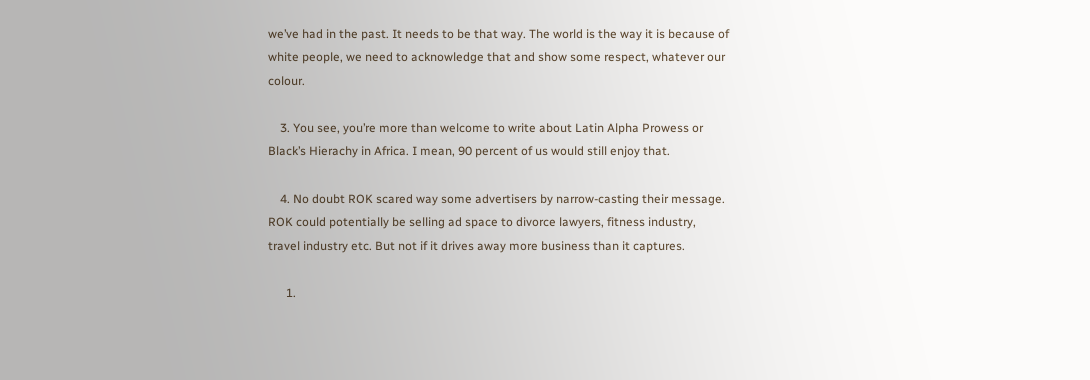we’ve had in the past. It needs to be that way. The world is the way it is because of white people, we need to acknowledge that and show some respect, whatever our colour.

    3. You see, you’re more than welcome to write about Latin Alpha Prowess or Black’s Hierachy in Africa. I mean, 90 percent of us would still enjoy that.

    4. No doubt ROK scared way some advertisers by narrow-casting their message. ROK could potentially be selling ad space to divorce lawyers, fitness industry, travel industry etc. But not if it drives away more business than it captures.

      1.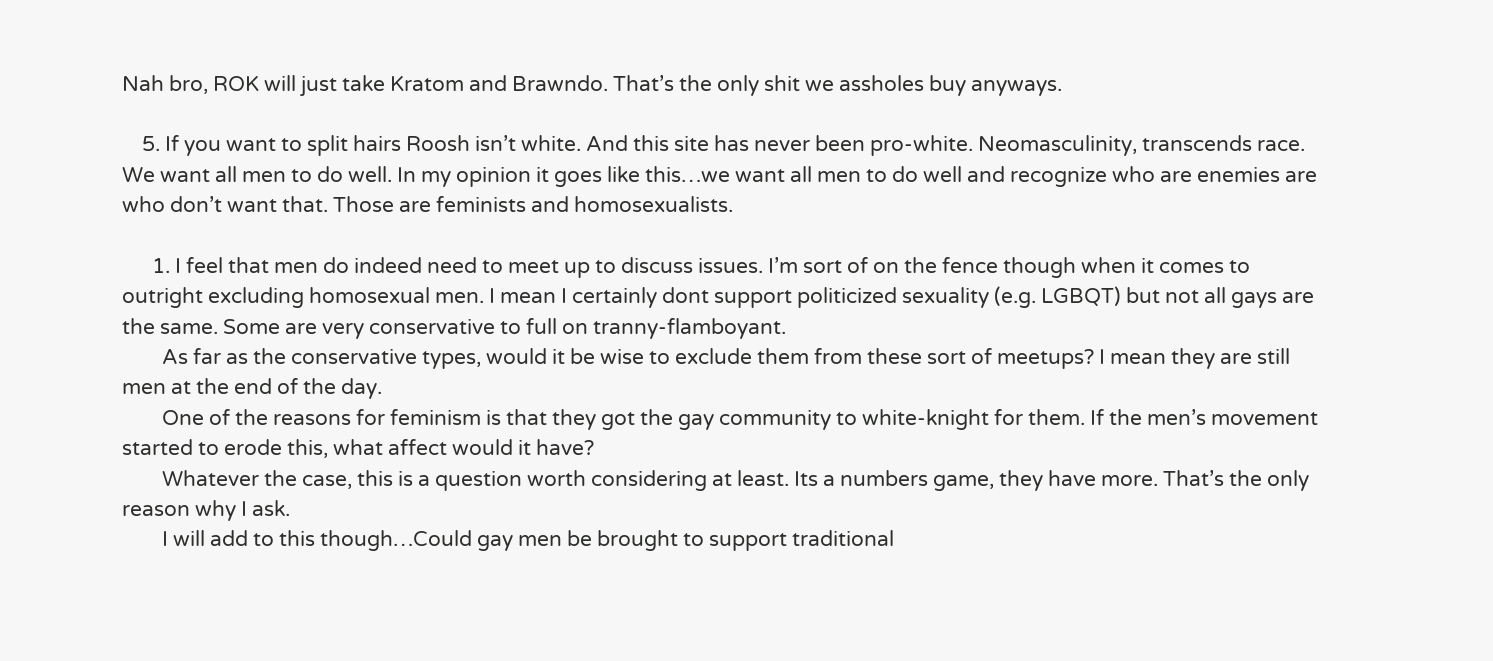Nah bro, ROK will just take Kratom and Brawndo. That’s the only shit we assholes buy anyways.

    5. If you want to split hairs Roosh isn’t white. And this site has never been pro-white. Neomasculinity, transcends race. We want all men to do well. In my opinion it goes like this…we want all men to do well and recognize who are enemies are who don’t want that. Those are feminists and homosexualists.

      1. I feel that men do indeed need to meet up to discuss issues. I’m sort of on the fence though when it comes to outright excluding homosexual men. I mean I certainly dont support politicized sexuality (e.g. LGBQT) but not all gays are the same. Some are very conservative to full on tranny-flamboyant.
        As far as the conservative types, would it be wise to exclude them from these sort of meetups? I mean they are still men at the end of the day.
        One of the reasons for feminism is that they got the gay community to white-knight for them. If the men’s movement started to erode this, what affect would it have?
        Whatever the case, this is a question worth considering at least. Its a numbers game, they have more. That’s the only reason why I ask.
        I will add to this though…Could gay men be brought to support traditional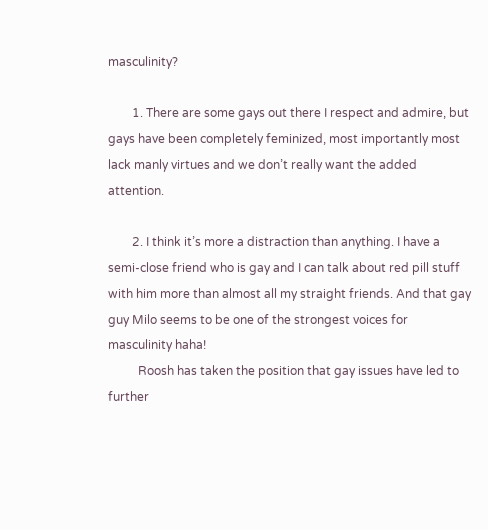masculinity?

        1. There are some gays out there I respect and admire, but gays have been completely feminized, most importantly most lack manly virtues and we don’t really want the added attention.

        2. I think it’s more a distraction than anything. I have a semi-close friend who is gay and I can talk about red pill stuff with him more than almost all my straight friends. And that gay guy Milo seems to be one of the strongest voices for masculinity haha!
          Roosh has taken the position that gay issues have led to further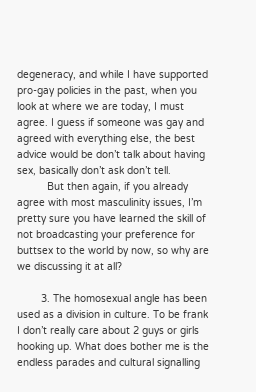degeneracy, and while I have supported pro-gay policies in the past, when you look at where we are today, I must agree. I guess if someone was gay and agreed with everything else, the best advice would be don’t talk about having sex, basically don’t ask don’t tell.
          But then again, if you already agree with most masculinity issues, I’m pretty sure you have learned the skill of not broadcasting your preference for buttsex to the world by now, so why are we discussing it at all?

        3. The homosexual angle has been used as a division in culture. To be frank I don’t really care about 2 guys or girls hooking up. What does bother me is the endless parades and cultural signalling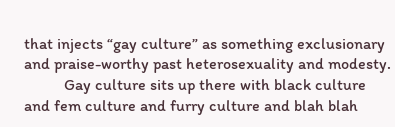that injects “gay culture” as something exclusionary and praise-worthy past heterosexuality and modesty.
          Gay culture sits up there with black culture and fem culture and furry culture and blah blah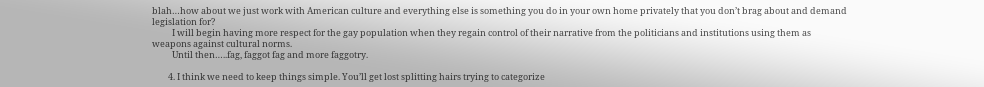blah…how about we just work with American culture and everything else is something you do in your own home privately that you don’t brag about and demand legislation for?
          I will begin having more respect for the gay population when they regain control of their narrative from the politicians and institutions using them as weapons against cultural norms.
          Until then…..fag, faggot fag and more faggotry.

        4. I think we need to keep things simple. You’ll get lost splitting hairs trying to categorize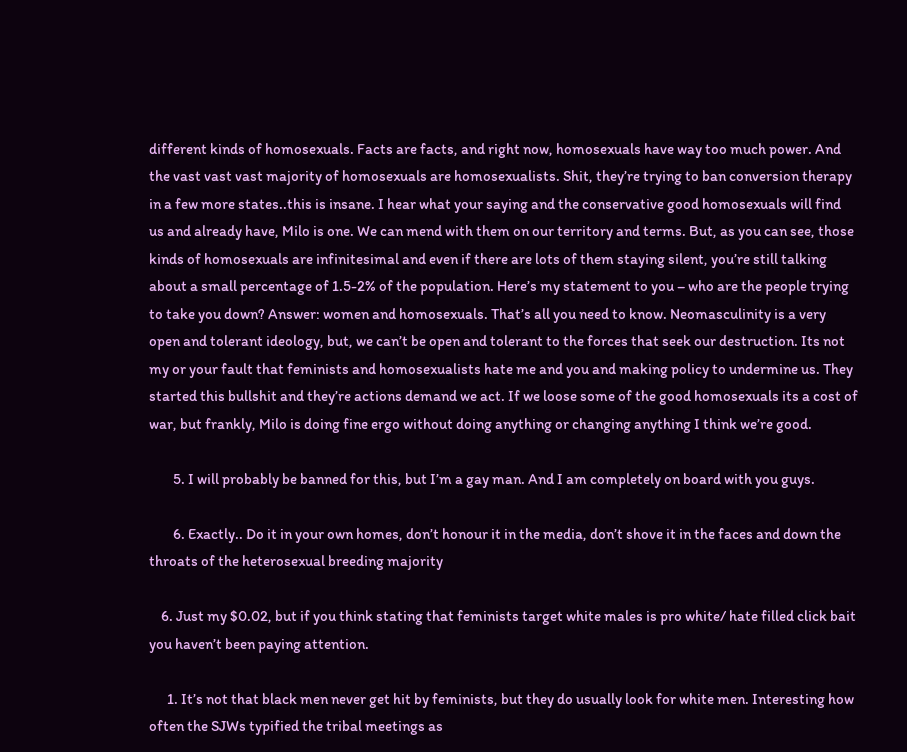different kinds of homosexuals. Facts are facts, and right now, homosexuals have way too much power. And the vast vast vast majority of homosexuals are homosexualists. Shit, they’re trying to ban conversion therapy in a few more states..this is insane. I hear what your saying and the conservative good homosexuals will find us and already have, Milo is one. We can mend with them on our territory and terms. But, as you can see, those kinds of homosexuals are infinitesimal and even if there are lots of them staying silent, you’re still talking about a small percentage of 1.5-2% of the population. Here’s my statement to you – who are the people trying to take you down? Answer: women and homosexuals. That’s all you need to know. Neomasculinity is a very open and tolerant ideology, but, we can’t be open and tolerant to the forces that seek our destruction. Its not my or your fault that feminists and homosexualists hate me and you and making policy to undermine us. They started this bullshit and they’re actions demand we act. If we loose some of the good homosexuals its a cost of war, but frankly, Milo is doing fine ergo without doing anything or changing anything I think we’re good.

        5. I will probably be banned for this, but I’m a gay man. And I am completely on board with you guys.

        6. Exactly.. Do it in your own homes, don’t honour it in the media, don’t shove it in the faces and down the throats of the heterosexual breeding majority

    6. Just my $0.02, but if you think stating that feminists target white males is pro white/ hate filled click bait you haven’t been paying attention.

      1. It’s not that black men never get hit by feminists, but they do usually look for white men. Interesting how often the SJWs typified the tribal meetings as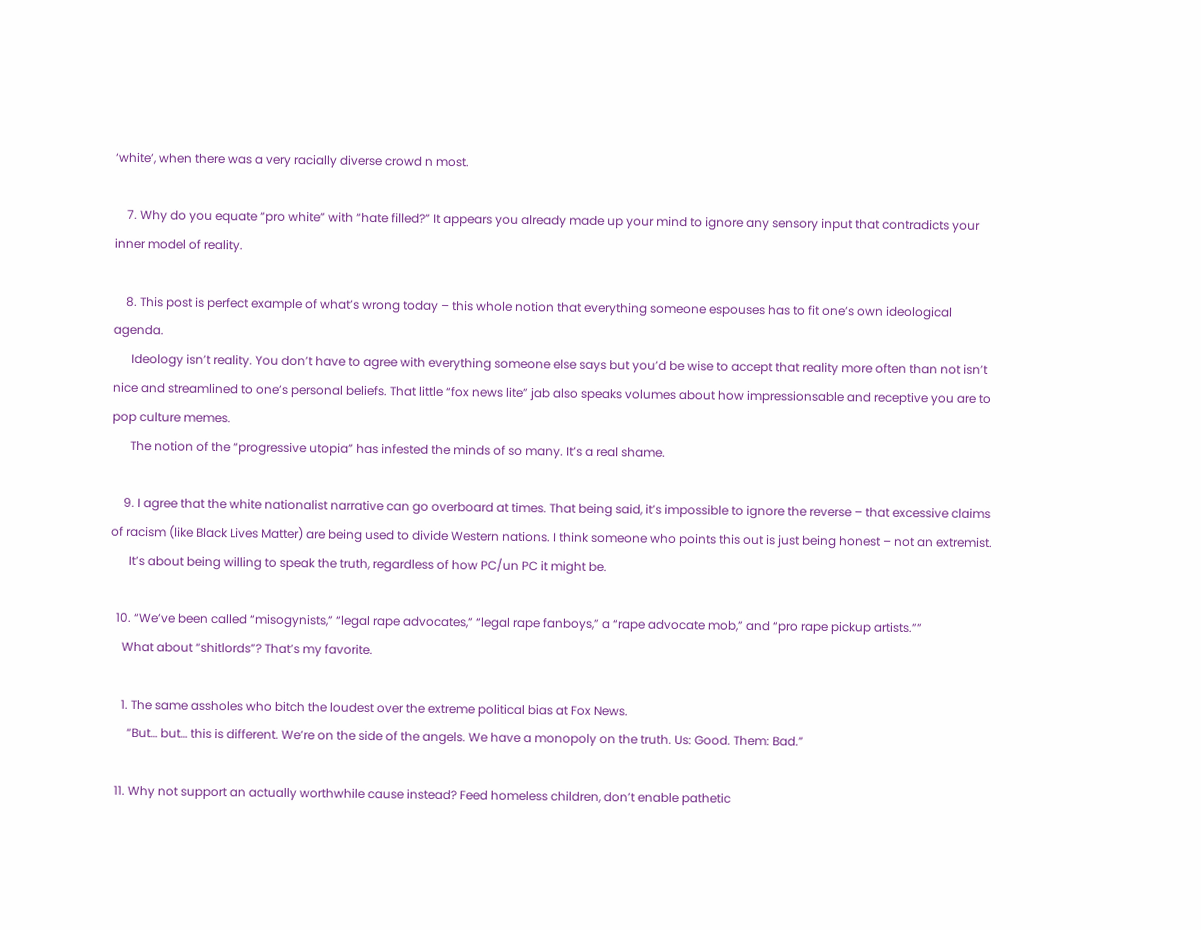‘white’, when there was a very racially diverse crowd n most.

    7. Why do you equate “pro white” with “hate filled?” It appears you already made up your mind to ignore any sensory input that contradicts your inner model of reality.

    8. This post is perfect example of what’s wrong today – this whole notion that everything someone espouses has to fit one’s own ideological agenda.
      Ideology isn’t reality. You don’t have to agree with everything someone else says but you’d be wise to accept that reality more often than not isn’t nice and streamlined to one’s personal beliefs. That little “fox news lite” jab also speaks volumes about how impressionsable and receptive you are to pop culture memes.
      The notion of the “progressive utopia” has infested the minds of so many. It’s a real shame.

    9. I agree that the white nationalist narrative can go overboard at times. That being said, it’s impossible to ignore the reverse – that excessive claims of racism (like Black Lives Matter) are being used to divide Western nations. I think someone who points this out is just being honest – not an extremist.
      It’s about being willing to speak the truth, regardless of how PC/un PC it might be.

  10. “We’ve been called “misogynists,” “legal rape advocates,” “legal rape fanboys,” a “rape advocate mob,” and “pro rape pickup artists.””
    What about “shitlords”? That’s my favorite.

    1. The same assholes who bitch the loudest over the extreme political bias at Fox News.
      “But… but… this is different. We’re on the side of the angels. We have a monopoly on the truth. Us: Good. Them: Bad.”

  11. Why not support an actually worthwhile cause instead? Feed homeless children, don’t enable pathetic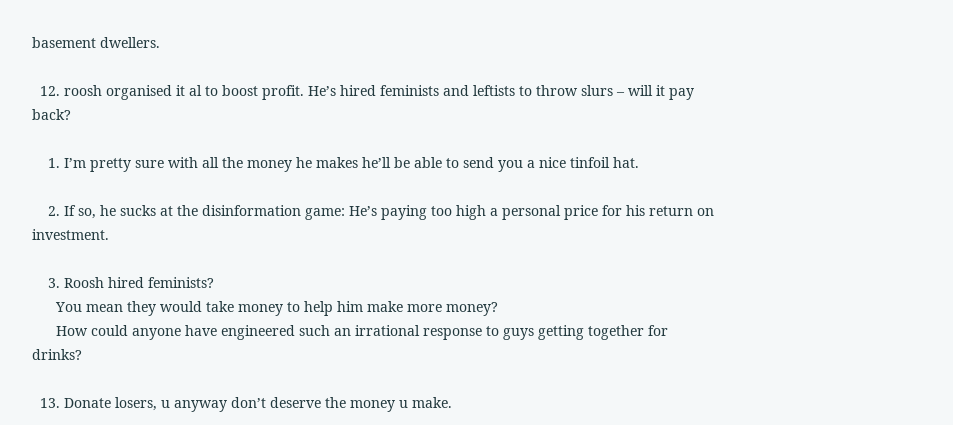basement dwellers.

  12. roosh organised it al to boost profit. He’s hired feminists and leftists to throw slurs – will it pay back?

    1. I’m pretty sure with all the money he makes he’ll be able to send you a nice tinfoil hat.

    2. If so, he sucks at the disinformation game: He’s paying too high a personal price for his return on investment.

    3. Roosh hired feminists?
      You mean they would take money to help him make more money?
      How could anyone have engineered such an irrational response to guys getting together for drinks?

  13. Donate losers, u anyway don’t deserve the money u make.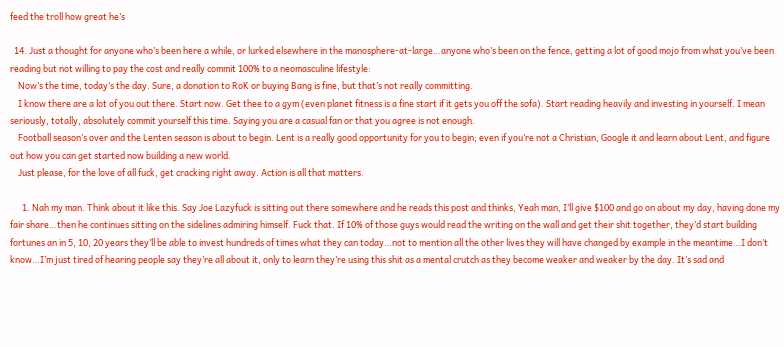feed the troll how great he’s

  14. Just a thought for anyone who’s been here a while, or lurked elsewhere in the manosphere-at-large…anyone who’s been on the fence, getting a lot of good mojo from what you’ve been reading but not willing to pay the cost and really commit 100% to a neomasculine lifestyle:
    Now’s the time, today’s the day. Sure, a donation to RoK or buying Bang is fine, but that’s not really committing.
    I know there are a lot of you out there. Start now. Get thee to a gym (even planet fitness is a fine start if it gets you off the sofa). Start reading heavily and investing in yourself. I mean seriously, totally, absolutely commit yourself this time. Saying you are a casual fan or that you agree is not enough.
    Football season’s over and the Lenten season is about to begin. Lent is a really good opportunity for you to begin; even if you’re not a Christian, Google it and learn about Lent, and figure out how you can get started now building a new world.
    Just please, for the love of all fuck, get cracking right away. Action is all that matters.

      1. Nah my man. Think about it like this. Say Joe Lazyfuck is sitting out there somewhere and he reads this post and thinks, Yeah man, I’ll give $100 and go on about my day, having done my fair share…then he continues sitting on the sidelines admiring himself. Fuck that. If 10% of those guys would read the writing on the wall and get their shit together, they’d start building fortunes an in 5, 10, 20 years they’ll be able to invest hundreds of times what they can today…not to mention all the other lives they will have changed by example in the meantime…I don’t know…I’m just tired of hearing people say they’re all about it, only to learn they’re using this shit as a mental crutch as they become weaker and weaker by the day. It’s sad and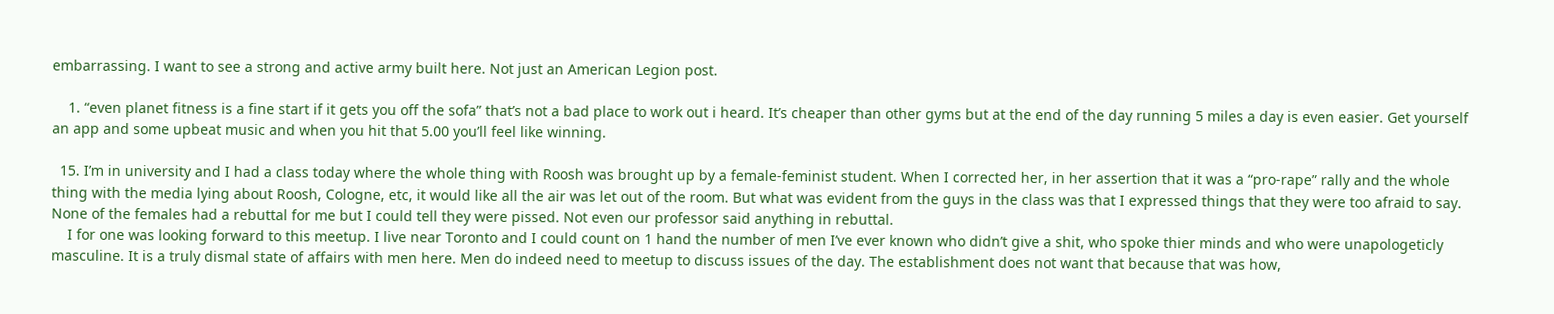embarrassing. I want to see a strong and active army built here. Not just an American Legion post.

    1. “even planet fitness is a fine start if it gets you off the sofa” that’s not a bad place to work out i heard. It’s cheaper than other gyms but at the end of the day running 5 miles a day is even easier. Get yourself an app and some upbeat music and when you hit that 5.00 you’ll feel like winning.

  15. I’m in university and I had a class today where the whole thing with Roosh was brought up by a female-feminist student. When I corrected her, in her assertion that it was a “pro-rape” rally and the whole thing with the media lying about Roosh, Cologne, etc, it would like all the air was let out of the room. But what was evident from the guys in the class was that I expressed things that they were too afraid to say. None of the females had a rebuttal for me but I could tell they were pissed. Not even our professor said anything in rebuttal.
    I for one was looking forward to this meetup. I live near Toronto and I could count on 1 hand the number of men I’ve ever known who didn’t give a shit, who spoke thier minds and who were unapologeticly masculine. It is a truly dismal state of affairs with men here. Men do indeed need to meetup to discuss issues of the day. The establishment does not want that because that was how,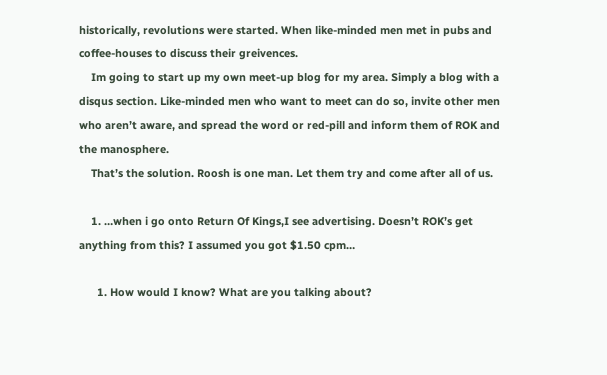historically, revolutions were started. When like-minded men met in pubs and coffee-houses to discuss their greivences.
    Im going to start up my own meet-up blog for my area. Simply a blog with a disqus section. Like-minded men who want to meet can do so, invite other men who aren’t aware, and spread the word or red-pill and inform them of ROK and the manosphere.
    That’s the solution. Roosh is one man. Let them try and come after all of us.

    1. …when i go onto Return Of Kings,I see advertising. Doesn’t ROK’s get anything from this? I assumed you got $1.50 cpm…

      1. How would I know? What are you talking about?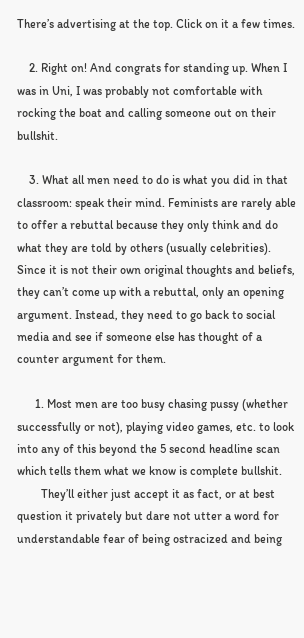There’s advertising at the top. Click on it a few times.

    2. Right on! And congrats for standing up. When I was in Uni, I was probably not comfortable with rocking the boat and calling someone out on their bullshit.

    3. What all men need to do is what you did in that classroom: speak their mind. Feminists are rarely able to offer a rebuttal because they only think and do what they are told by others (usually celebrities). Since it is not their own original thoughts and beliefs, they can’t come up with a rebuttal, only an opening argument. Instead, they need to go back to social media and see if someone else has thought of a counter argument for them.

      1. Most men are too busy chasing pussy (whether successfully or not), playing video games, etc. to look into any of this beyond the 5 second headline scan which tells them what we know is complete bullshit.
        They’ll either just accept it as fact, or at best question it privately but dare not utter a word for understandable fear of being ostracized and being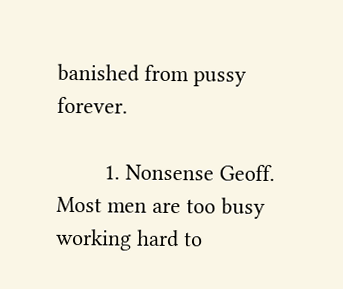banished from pussy forever.

        1. Nonsense Geoff. Most men are too busy working hard to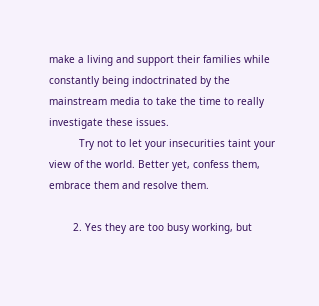make a living and support their families while constantly being indoctrinated by the mainstream media to take the time to really investigate these issues.
          Try not to let your insecurities taint your view of the world. Better yet, confess them, embrace them and resolve them.

        2. Yes they are too busy working, but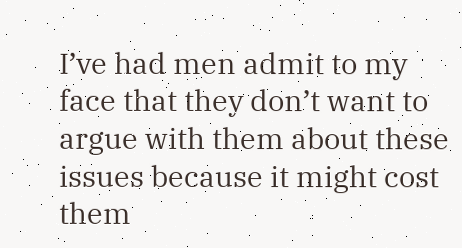I’ve had men admit to my face that they don’t want to argue with them about these issues because it might cost them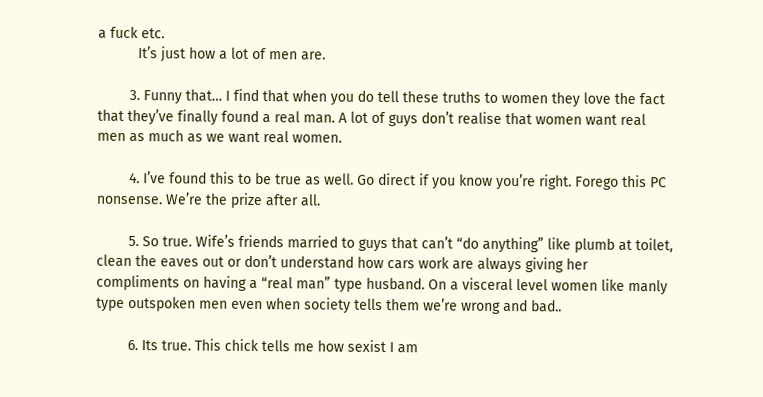a fuck etc.
          It’s just how a lot of men are.

        3. Funny that… I find that when you do tell these truths to women they love the fact that they’ve finally found a real man. A lot of guys don’t realise that women want real men as much as we want real women.

        4. I’ve found this to be true as well. Go direct if you know you’re right. Forego this PC nonsense. We’re the prize after all.

        5. So true. Wife’s friends married to guys that can’t “do anything” like plumb at toilet, clean the eaves out or don’t understand how cars work are always giving her compliments on having a “real man” type husband. On a visceral level women like manly type outspoken men even when society tells them we’re wrong and bad..

        6. Its true. This chick tells me how sexist I am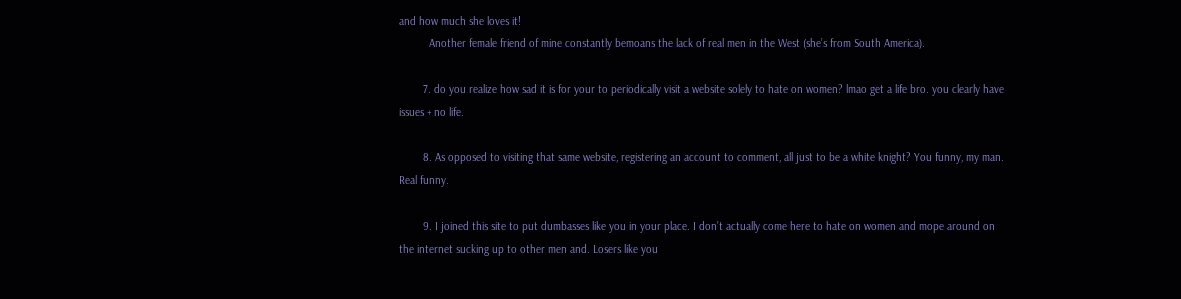and how much she loves it!
          Another female friend of mine constantly bemoans the lack of real men in the West (she’s from South America).

        7. do you realize how sad it is for your to periodically visit a website solely to hate on women? lmao get a life bro. you clearly have issues + no life.

        8. As opposed to visiting that same website, registering an account to comment, all just to be a white knight? You funny, my man. Real funny.

        9. I joined this site to put dumbasses like you in your place. I don’t actually come here to hate on women and mope around on the internet sucking up to other men and. Losers like you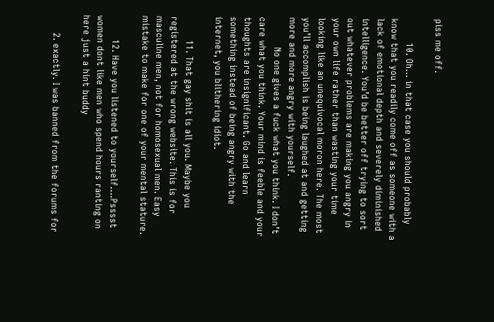piss me off.

        10. Oh… in that case you should probably know that you readily come off as someone with a lack of emotional depth and severely diminished intelligence. You’d be better off trying to sort out whatever problems are making you angry in your own life rather than wasting your time looking like an unequivocal moron here. The most you’ll accomplish is being laughed at and getting more and more angry with yourself.
          No one gives a fuck what you think. I don’t care what you think. Your mind is feeble and your thoughts are insignificant. Go and learn something instead of being angry with the internet, you blithering idiot.

        11. That gay shit is all you. Maybe you registered at the wrong website. This is for masculine men, not for homosexual men. Easy mistake to make for one of your mental stature.

        12. Have you listened to yourself….Psssst women dont like men who spend hours ranting on here just a hint buddy

      2. exactly. I was banned from the forums for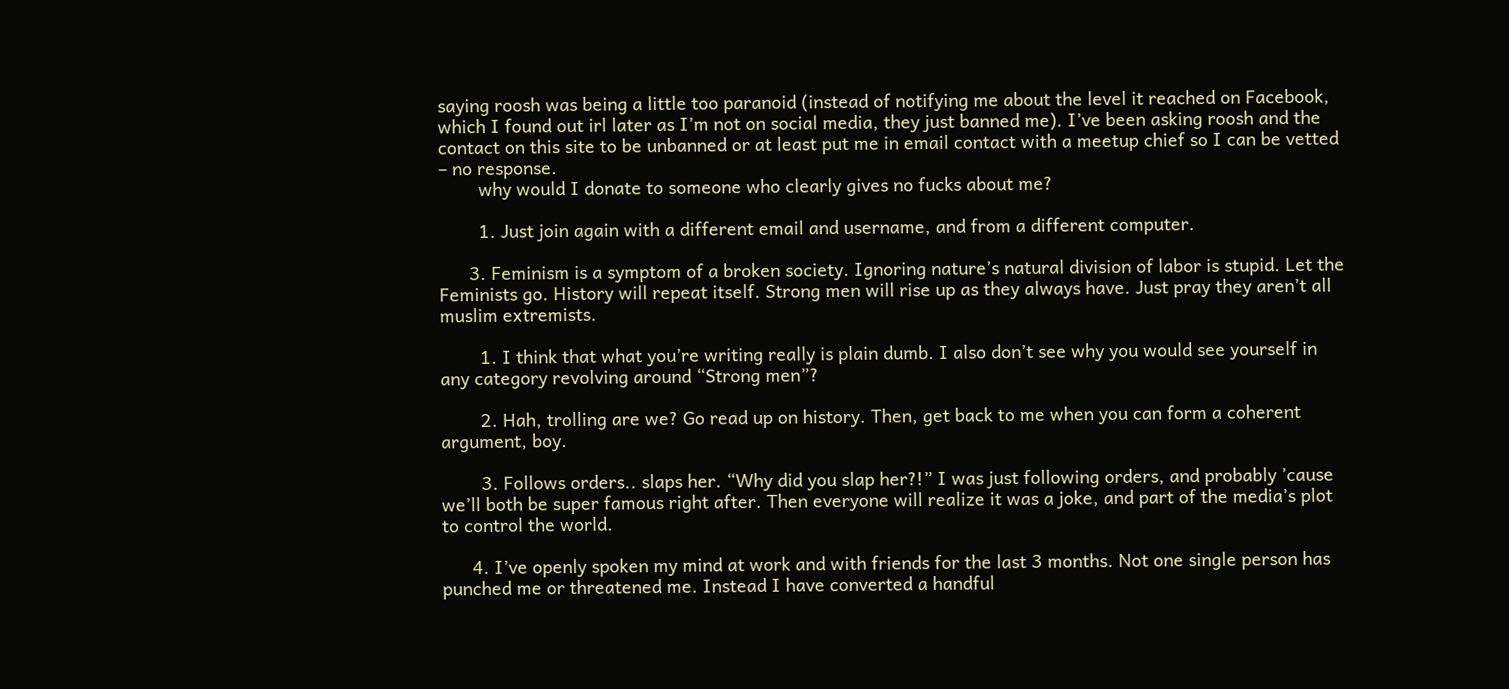saying roosh was being a little too paranoid (instead of notifying me about the level it reached on Facebook, which I found out irl later as I’m not on social media, they just banned me). I’ve been asking roosh and the contact on this site to be unbanned or at least put me in email contact with a meetup chief so I can be vetted – no response.
        why would I donate to someone who clearly gives no fucks about me?

        1. Just join again with a different email and username, and from a different computer.

      3. Feminism is a symptom of a broken society. Ignoring nature’s natural division of labor is stupid. Let the Feminists go. History will repeat itself. Strong men will rise up as they always have. Just pray they aren’t all muslim extremists.

        1. I think that what you’re writing really is plain dumb. I also don’t see why you would see yourself in any category revolving around “Strong men”?

        2. Hah, trolling are we? Go read up on history. Then, get back to me when you can form a coherent argument, boy.

        3. Follows orders.. slaps her. “Why did you slap her?!” I was just following orders, and probably ’cause we’ll both be super famous right after. Then everyone will realize it was a joke, and part of the media’s plot to control the world.

      4. I’ve openly spoken my mind at work and with friends for the last 3 months. Not one single person has punched me or threatened me. Instead I have converted a handful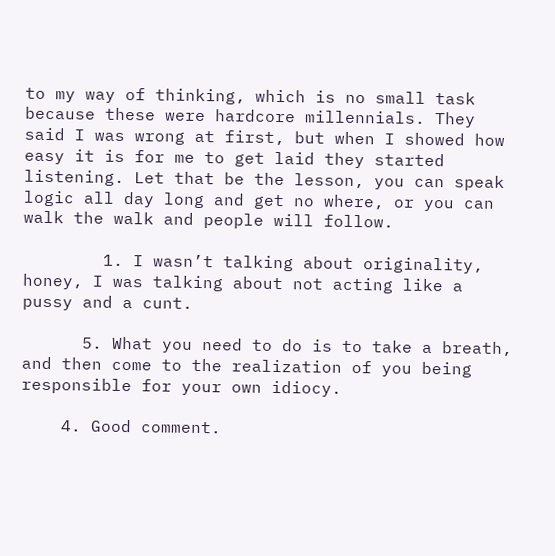to my way of thinking, which is no small task because these were hardcore millennials. They said I was wrong at first, but when I showed how easy it is for me to get laid they started listening. Let that be the lesson, you can speak logic all day long and get no where, or you can walk the walk and people will follow.

        1. I wasn’t talking about originality, honey, I was talking about not acting like a pussy and a cunt.

      5. What you need to do is to take a breath, and then come to the realization of you being responsible for your own idiocy.

    4. Good comment.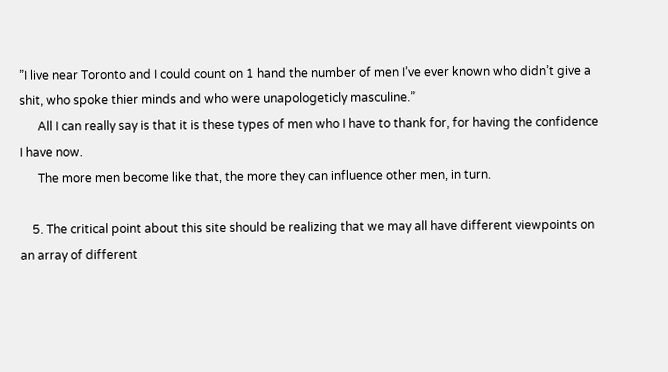”I live near Toronto and I could count on 1 hand the number of men I’ve ever known who didn’t give a shit, who spoke thier minds and who were unapologeticly masculine.”
      All I can really say is that it is these types of men who I have to thank for, for having the confidence I have now.
      The more men become like that, the more they can influence other men, in turn.

    5. The critical point about this site should be realizing that we may all have different viewpoints on an array of different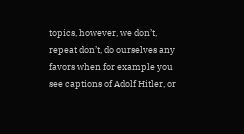topics, however, we don’t, repeat don’t, do ourselves any favors when for example you see captions of Adolf Hitler, or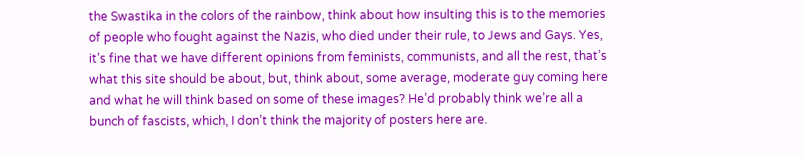the Swastika in the colors of the rainbow, think about how insulting this is to the memories of people who fought against the Nazis, who died under their rule, to Jews and Gays. Yes, it’s fine that we have different opinions from feminists, communists, and all the rest, that’s what this site should be about, but, think about, some average, moderate guy coming here and what he will think based on some of these images? He’d probably think we’re all a bunch of fascists, which, I don’t think the majority of posters here are.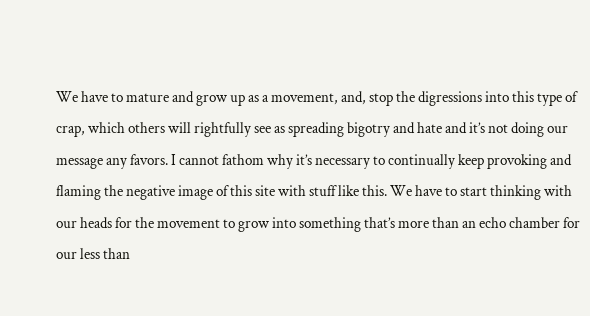We have to mature and grow up as a movement, and, stop the digressions into this type of crap, which others will rightfully see as spreading bigotry and hate and it’s not doing our message any favors. I cannot fathom why it’s necessary to continually keep provoking and flaming the negative image of this site with stuff like this. We have to start thinking with our heads for the movement to grow into something that’s more than an echo chamber for our less than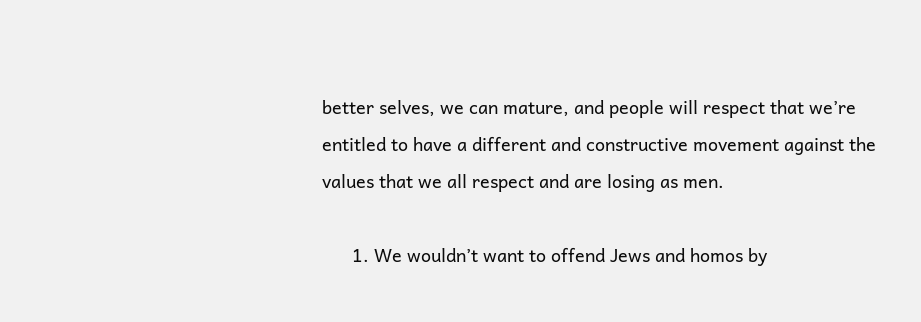better selves, we can mature, and people will respect that we’re entitled to have a different and constructive movement against the values that we all respect and are losing as men.

      1. We wouldn’t want to offend Jews and homos by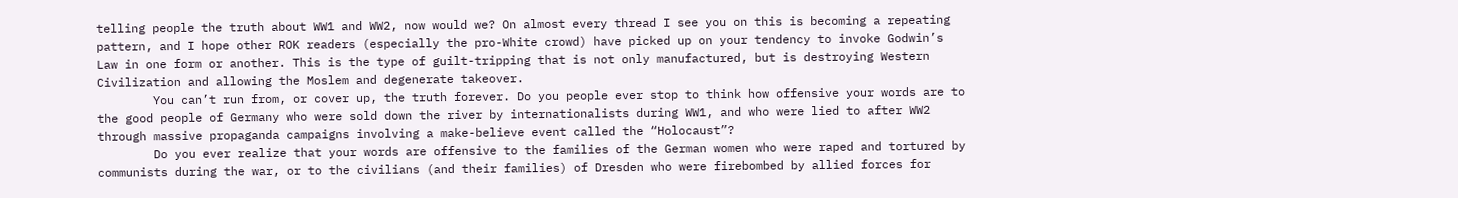telling people the truth about WW1 and WW2, now would we? On almost every thread I see you on this is becoming a repeating pattern, and I hope other ROK readers (especially the pro-White crowd) have picked up on your tendency to invoke Godwin’s Law in one form or another. This is the type of guilt-tripping that is not only manufactured, but is destroying Western Civilization and allowing the Moslem and degenerate takeover.
        You can’t run from, or cover up, the truth forever. Do you people ever stop to think how offensive your words are to the good people of Germany who were sold down the river by internationalists during WW1, and who were lied to after WW2 through massive propaganda campaigns involving a make-believe event called the “Holocaust”?
        Do you ever realize that your words are offensive to the families of the German women who were raped and tortured by communists during the war, or to the civilians (and their families) of Dresden who were firebombed by allied forces for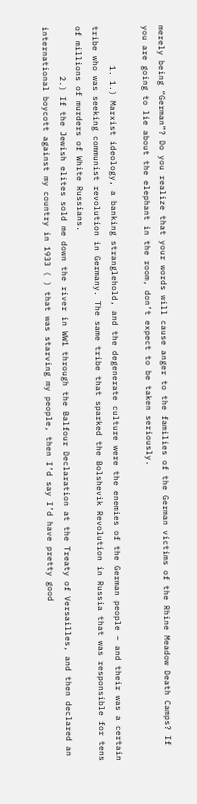merely being “German”? Do you realize that your words will cause anger to the families of the German victims of the Rhine Meadow Death Camps? If you are going to lie about the elephant in the room, don’t expect to be taken seriously.

        1. 1.) Marxist ideology, a banking stranglehold, and the degenerate culture were the enemies of the German people – and their was a certain tribe who was seeking communist revolution in Germany. The same tribe that sparked the Bolshevik Revolution in Russia that was responsible for tens of millions of murders of White Russians.
          2.) If the Jewish elites sold me down the river in WW1 through the Balfour Declaration at the Treaty of Versailles, and then declared an international boycott against my country in 1933 ( ) that was starving my people, then I’d say I’d have pretty good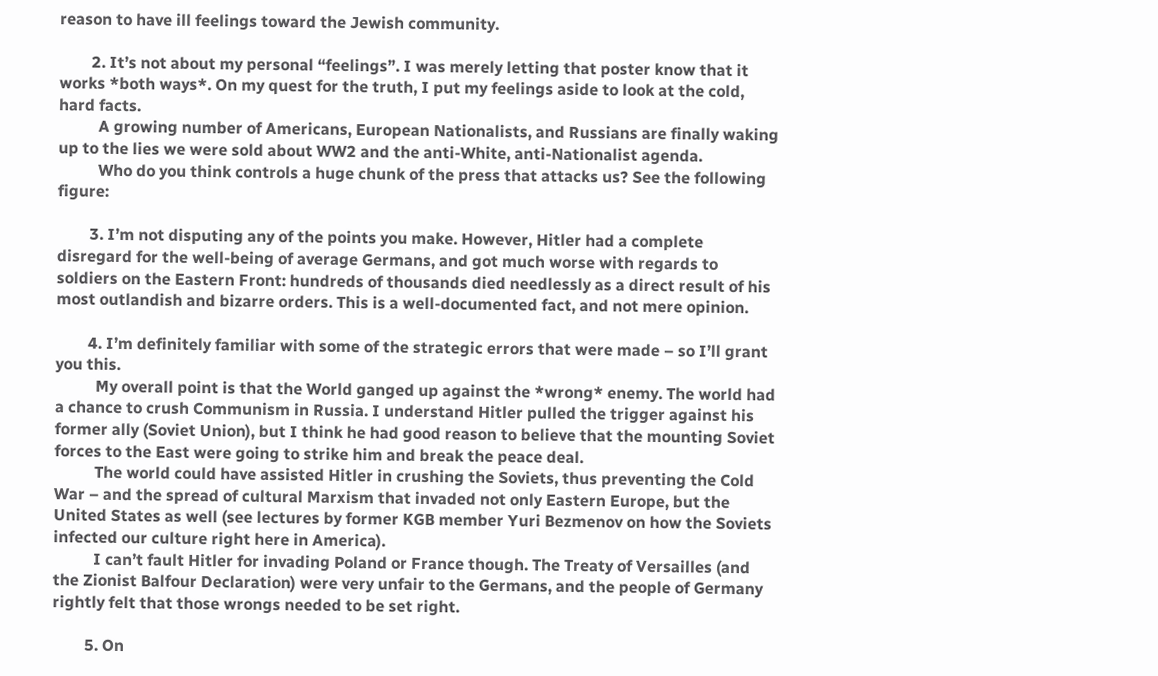reason to have ill feelings toward the Jewish community.

        2. It’s not about my personal “feelings”. I was merely letting that poster know that it works *both ways*. On my quest for the truth, I put my feelings aside to look at the cold, hard facts.
          A growing number of Americans, European Nationalists, and Russians are finally waking up to the lies we were sold about WW2 and the anti-White, anti-Nationalist agenda.
          Who do you think controls a huge chunk of the press that attacks us? See the following figure:

        3. I’m not disputing any of the points you make. However, Hitler had a complete disregard for the well-being of average Germans, and got much worse with regards to soldiers on the Eastern Front: hundreds of thousands died needlessly as a direct result of his most outlandish and bizarre orders. This is a well-documented fact, and not mere opinion.

        4. I’m definitely familiar with some of the strategic errors that were made – so I’ll grant you this.
          My overall point is that the World ganged up against the *wrong* enemy. The world had a chance to crush Communism in Russia. I understand Hitler pulled the trigger against his former ally (Soviet Union), but I think he had good reason to believe that the mounting Soviet forces to the East were going to strike him and break the peace deal.
          The world could have assisted Hitler in crushing the Soviets, thus preventing the Cold War – and the spread of cultural Marxism that invaded not only Eastern Europe, but the United States as well (see lectures by former KGB member Yuri Bezmenov on how the Soviets infected our culture right here in America).
          I can’t fault Hitler for invading Poland or France though. The Treaty of Versailles (and the Zionist Balfour Declaration) were very unfair to the Germans, and the people of Germany rightly felt that those wrongs needed to be set right.

        5. On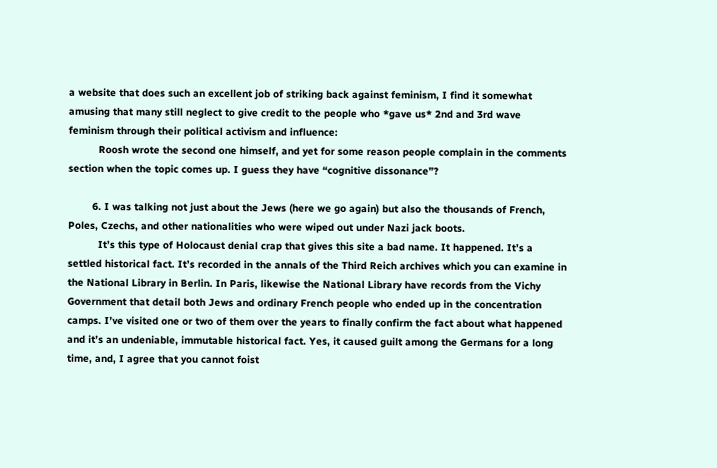a website that does such an excellent job of striking back against feminism, I find it somewhat amusing that many still neglect to give credit to the people who *gave us* 2nd and 3rd wave feminism through their political activism and influence:
          Roosh wrote the second one himself, and yet for some reason people complain in the comments section when the topic comes up. I guess they have “cognitive dissonance”?

        6. I was talking not just about the Jews (here we go again) but also the thousands of French, Poles, Czechs, and other nationalities who were wiped out under Nazi jack boots.
          It’s this type of Holocaust denial crap that gives this site a bad name. It happened. It’s a settled historical fact. It’s recorded in the annals of the Third Reich archives which you can examine in the National Library in Berlin. In Paris, likewise the National Library have records from the Vichy Government that detail both Jews and ordinary French people who ended up in the concentration camps. I’ve visited one or two of them over the years to finally confirm the fact about what happened and it’s an undeniable, immutable historical fact. Yes, it caused guilt among the Germans for a long time, and, I agree that you cannot foist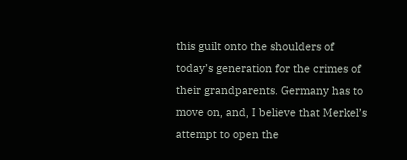this guilt onto the shoulders of today’s generation for the crimes of their grandparents. Germany has to move on, and, I believe that Merkel’s attempt to open the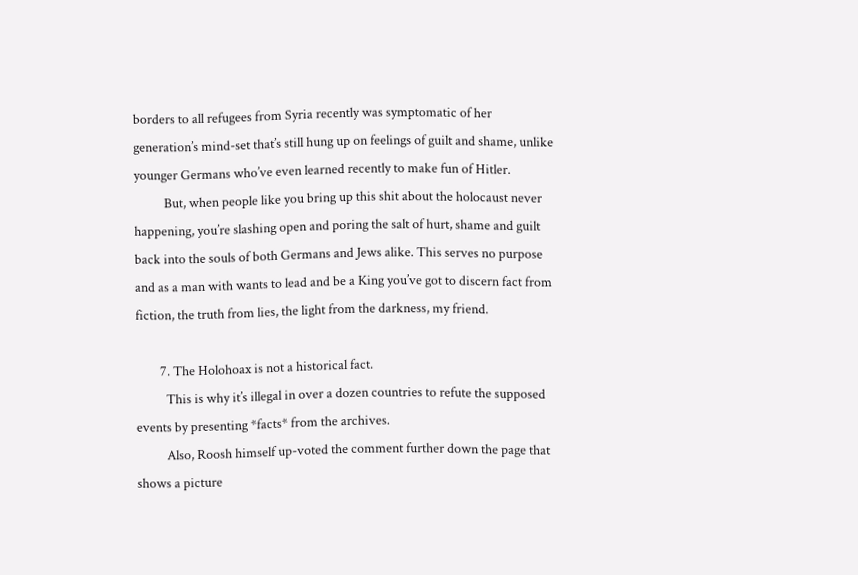borders to all refugees from Syria recently was symptomatic of her generation’s mind-set that’s still hung up on feelings of guilt and shame, unlike younger Germans who’ve even learned recently to make fun of Hitler.
          But, when people like you bring up this shit about the holocaust never happening, you’re slashing open and poring the salt of hurt, shame and guilt back into the souls of both Germans and Jews alike. This serves no purpose and as a man with wants to lead and be a King you’ve got to discern fact from fiction, the truth from lies, the light from the darkness, my friend.

        7. The Holohoax is not a historical fact.
          This is why it’s illegal in over a dozen countries to refute the supposed events by presenting *facts* from the archives.
          Also, Roosh himself up-voted the comment further down the page that shows a picture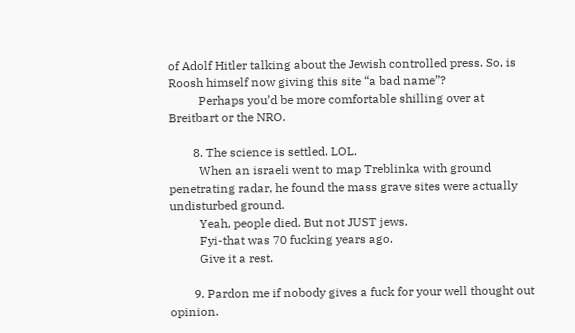of Adolf Hitler talking about the Jewish controlled press. So, is Roosh himself now giving this site “a bad name”?
          Perhaps you’d be more comfortable shilling over at Breitbart or the NRO.

        8. The science is settled. LOL.
          When an israeli went to map Treblinka with ground penetrating radar, he found the mass grave sites were actually undisturbed ground.
          Yeah, people died. But not JUST jews.
          Fyi-that was 70 fucking years ago.
          Give it a rest.

        9. Pardon me if nobody gives a fuck for your well thought out opinion.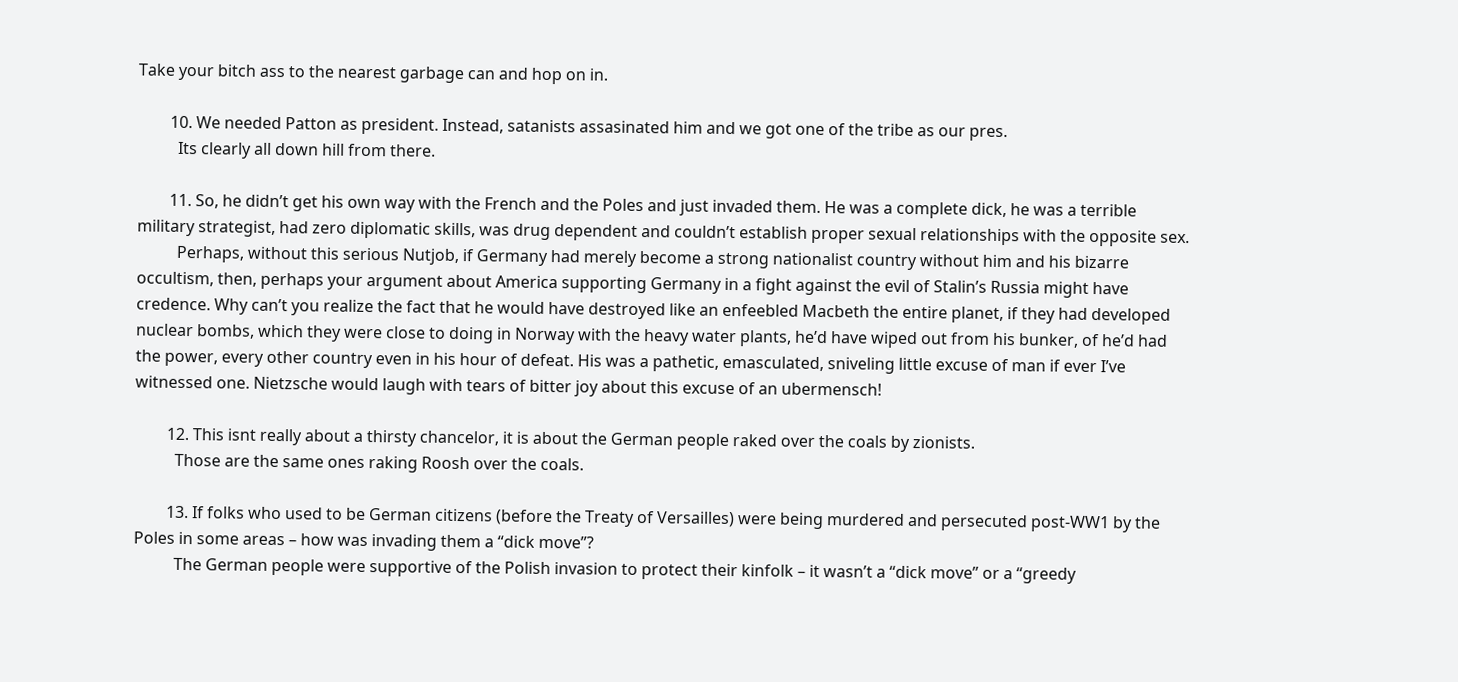Take your bitch ass to the nearest garbage can and hop on in.

        10. We needed Patton as president. Instead, satanists assasinated him and we got one of the tribe as our pres.
          Its clearly all down hill from there.

        11. So, he didn’t get his own way with the French and the Poles and just invaded them. He was a complete dick, he was a terrible military strategist, had zero diplomatic skills, was drug dependent and couldn’t establish proper sexual relationships with the opposite sex.
          Perhaps, without this serious Nutjob, if Germany had merely become a strong nationalist country without him and his bizarre occultism, then, perhaps your argument about America supporting Germany in a fight against the evil of Stalin’s Russia might have credence. Why can’t you realize the fact that he would have destroyed like an enfeebled Macbeth the entire planet, if they had developed nuclear bombs, which they were close to doing in Norway with the heavy water plants, he’d have wiped out from his bunker, of he’d had the power, every other country even in his hour of defeat. His was a pathetic, emasculated, sniveling little excuse of man if ever I’ve witnessed one. Nietzsche would laugh with tears of bitter joy about this excuse of an ubermensch!

        12. This isnt really about a thirsty chancelor, it is about the German people raked over the coals by zionists.
          Those are the same ones raking Roosh over the coals.

        13. If folks who used to be German citizens (before the Treaty of Versailles) were being murdered and persecuted post-WW1 by the Poles in some areas – how was invading them a “dick move”?
          The German people were supportive of the Polish invasion to protect their kinfolk – it wasn’t a “dick move” or a “greedy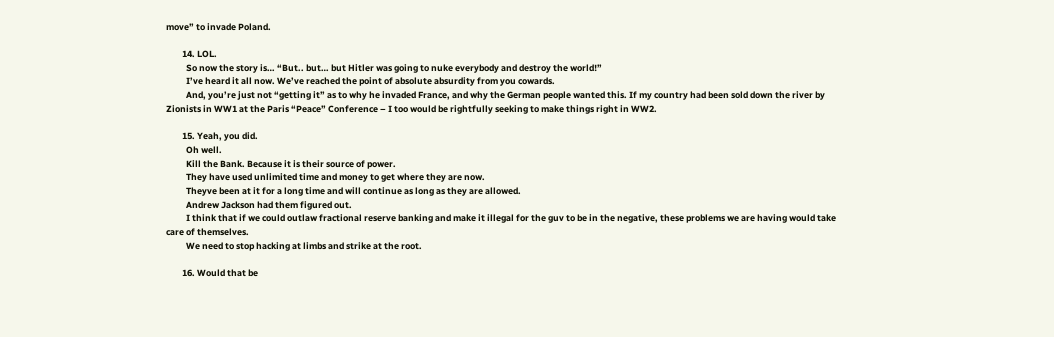move” to invade Poland.

        14. LOL.
          So now the story is… “But.. but… but Hitler was going to nuke everybody and destroy the world!”
          I’ve heard it all now. We’ve reached the point of absolute absurdity from you cowards.
          And, you’re just not “getting it” as to why he invaded France, and why the German people wanted this. If my country had been sold down the river by Zionists in WW1 at the Paris “Peace” Conference – I too would be rightfully seeking to make things right in WW2.

        15. Yeah, you did.
          Oh well.
          Kill the Bank. Because it is their source of power.
          They have used unlimited time and money to get where they are now.
          Theyve been at it for a long time and will continue as long as they are allowed.
          Andrew Jackson had them figured out.
          I think that if we could outlaw fractional reserve banking and make it illegal for the guv to be in the negative, these problems we are having would take care of themselves.
          We need to stop hacking at limbs and strike at the root.

        16. Would that be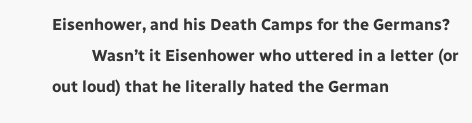Eisenhower, and his Death Camps for the Germans?
          Wasn’t it Eisenhower who uttered in a letter (or out loud) that he literally hated the German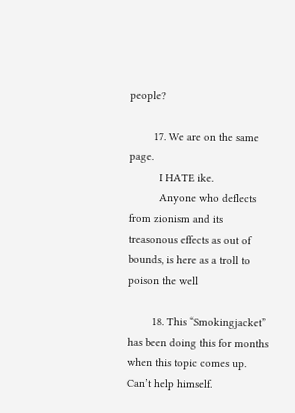people?

        17. We are on the same page.
          I HATE ike.
          Anyone who deflects from zionism and its treasonous effects as out of bounds, is here as a troll to poison the well

        18. This “Smokingjacket” has been doing this for months when this topic comes up. Can’t help himself.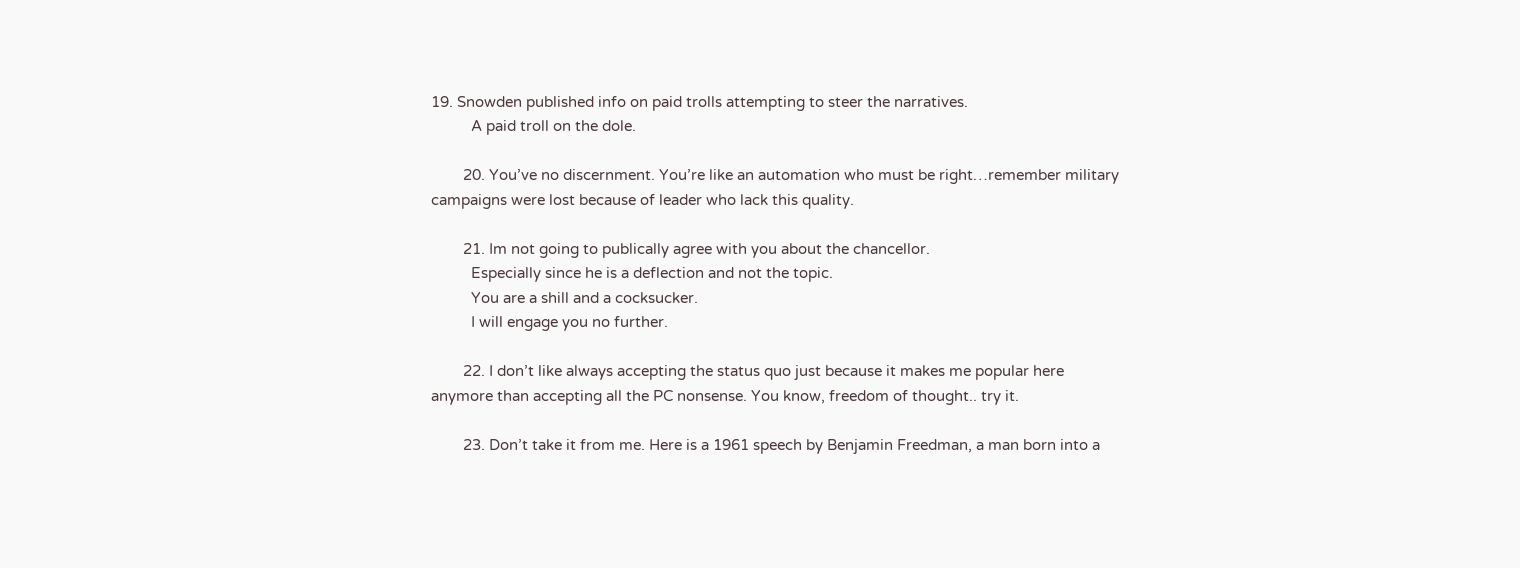19. Snowden published info on paid trolls attempting to steer the narratives.
          A paid troll on the dole.

        20. You’ve no discernment. You’re like an automation who must be right…remember military campaigns were lost because of leader who lack this quality.

        21. Im not going to publically agree with you about the chancellor.
          Especially since he is a deflection and not the topic.
          You are a shill and a cocksucker.
          I will engage you no further.

        22. I don’t like always accepting the status quo just because it makes me popular here anymore than accepting all the PC nonsense. You know, freedom of thought.. try it.

        23. Don’t take it from me. Here is a 1961 speech by Benjamin Freedman, a man born into a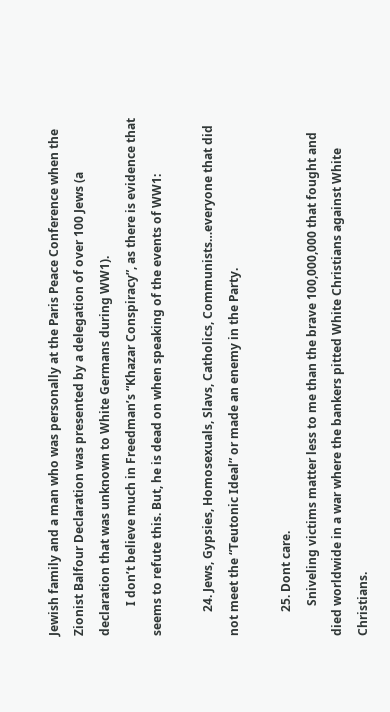Jewish family and a man who was personally at the Paris Peace Conference when the Zionist Balfour Declaration was presented by a delegation of over 100 Jews (a declaration that was unknown to White Germans during WW1).
          I don’t believe much in Freedman’s “Khazar Conspiracy”, as there is evidence that seems to refute this. But, he is dead on when speaking of the events of WW1:

        24. Jews, Gypsies, Homosexuals, Slavs, Catholics, Communists…everyone that did not meet the “Teutonic Ideal” or made an enemy in the Party.

        25. Dont care.
          Sniveling victims matter less to me than the brave 100,000,000 that fought and died worldwide in a war where the bankers pitted White Christians against White Christians.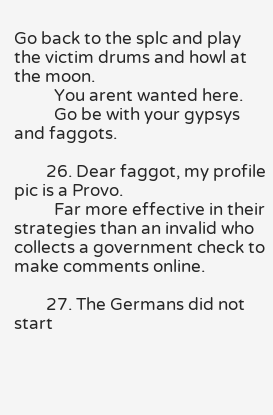Go back to the splc and play the victim drums and howl at the moon.
          You arent wanted here.
          Go be with your gypsys and faggots.

        26. Dear faggot, my profile pic is a Provo.
          Far more effective in their strategies than an invalid who collects a government check to make comments online.

        27. The Germans did not start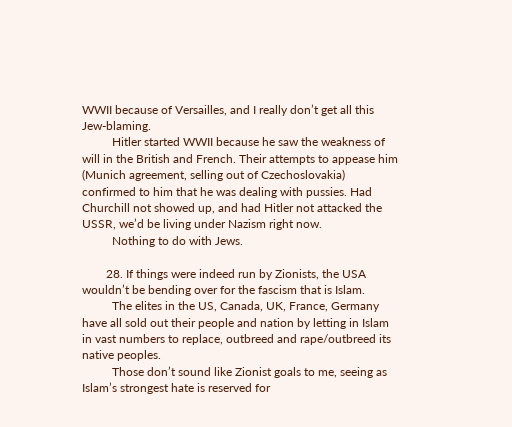WWII because of Versailles, and I really don’t get all this Jew-blaming.
          Hitler started WWII because he saw the weakness of will in the British and French. Their attempts to appease him (Munich agreement, selling out of Czechoslovakia) confirmed to him that he was dealing with pussies. Had Churchill not showed up, and had Hitler not attacked the USSR, we’d be living under Nazism right now.
          Nothing to do with Jews.

        28. If things were indeed run by Zionists, the USA wouldn’t be bending over for the fascism that is Islam.
          The elites in the US, Canada, UK, France, Germany have all sold out their people and nation by letting in Islam in vast numbers to replace, outbreed and rape/outbreed its native peoples.
          Those don’t sound like Zionist goals to me, seeing as Islam’s strongest hate is reserved for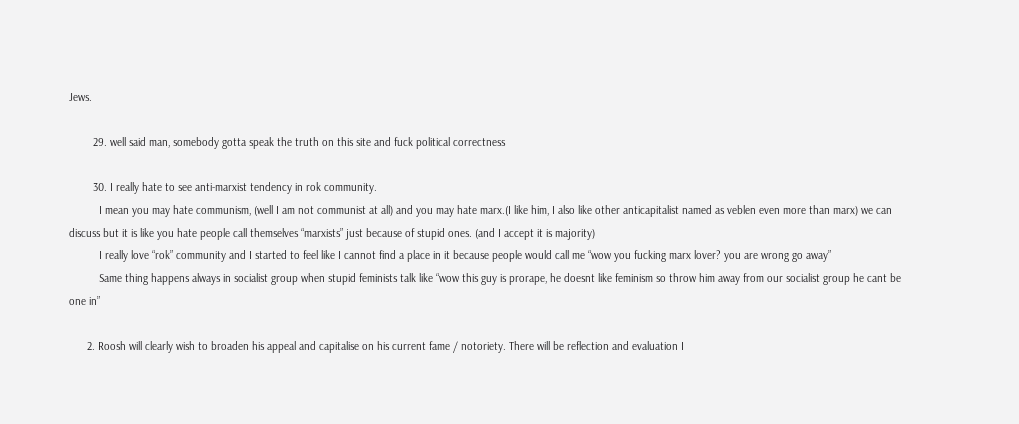Jews.

        29. well said man, somebody gotta speak the truth on this site and fuck political correctness

        30. I really hate to see anti-marxist tendency in rok community.
          I mean you may hate communism, (well I am not communist at all) and you may hate marx.(I like him, I also like other anticapitalist named as veblen even more than marx) we can discuss but it is like you hate people call themselves “marxists” just because of stupid ones. (and I accept it is majority)
          I really love “rok” community and I started to feel like I cannot find a place in it because people would call me “wow you fucking marx lover? you are wrong go away”
          Same thing happens always in socialist group when stupid feminists talk like “wow this guy is prorape, he doesnt like feminism so throw him away from our socialist group he cant be one in”

      2. Roosh will clearly wish to broaden his appeal and capitalise on his current fame / notoriety. There will be reflection and evaluation I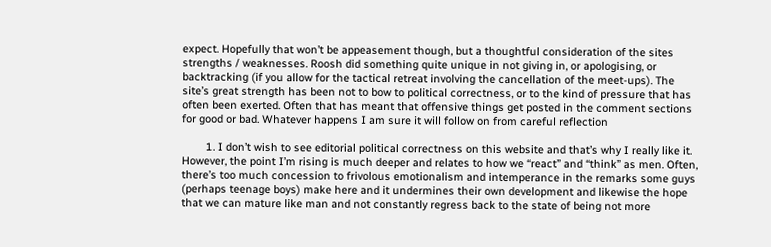expect. Hopefully that won’t be appeasement though, but a thoughtful consideration of the sites strengths / weaknesses. Roosh did something quite unique in not giving in, or apologising, or backtracking (if you allow for the tactical retreat involving the cancellation of the meet-ups). The site’s great strength has been not to bow to political correctness, or to the kind of pressure that has often been exerted. Often that has meant that offensive things get posted in the comment sections for good or bad. Whatever happens I am sure it will follow on from careful reflection

        1. I don’t wish to see editorial political correctness on this website and that’s why I really like it. However, the point I’m rising is much deeper and relates to how we “react” and “think” as men. Often, there’s too much concession to frivolous emotionalism and intemperance in the remarks some guys (perhaps teenage boys) make here and it undermines their own development and likewise the hope that we can mature like man and not constantly regress back to the state of being not more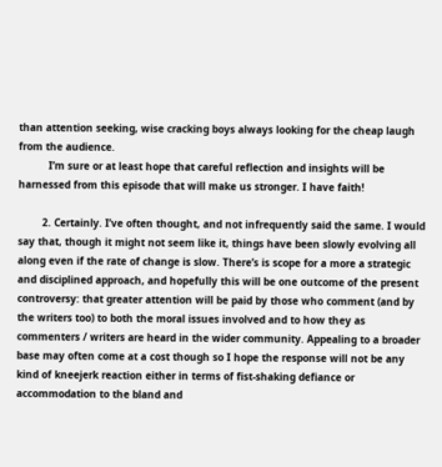than attention seeking, wise cracking boys always looking for the cheap laugh from the audience.
          I’m sure or at least hope that careful reflection and insights will be harnessed from this episode that will make us stronger. I have faith!

        2. Certainly. I’ve often thought, and not infrequently said the same. I would say that, though it might not seem like it, things have been slowly evolving all along even if the rate of change is slow. There’s is scope for a more a strategic and disciplined approach, and hopefully this will be one outcome of the present controversy: that greater attention will be paid by those who comment (and by the writers too) to both the moral issues involved and to how they as commenters / writers are heard in the wider community. Appealing to a broader base may often come at a cost though so I hope the response will not be any kind of kneejerk reaction either in terms of fist-shaking defiance or accommodation to the bland and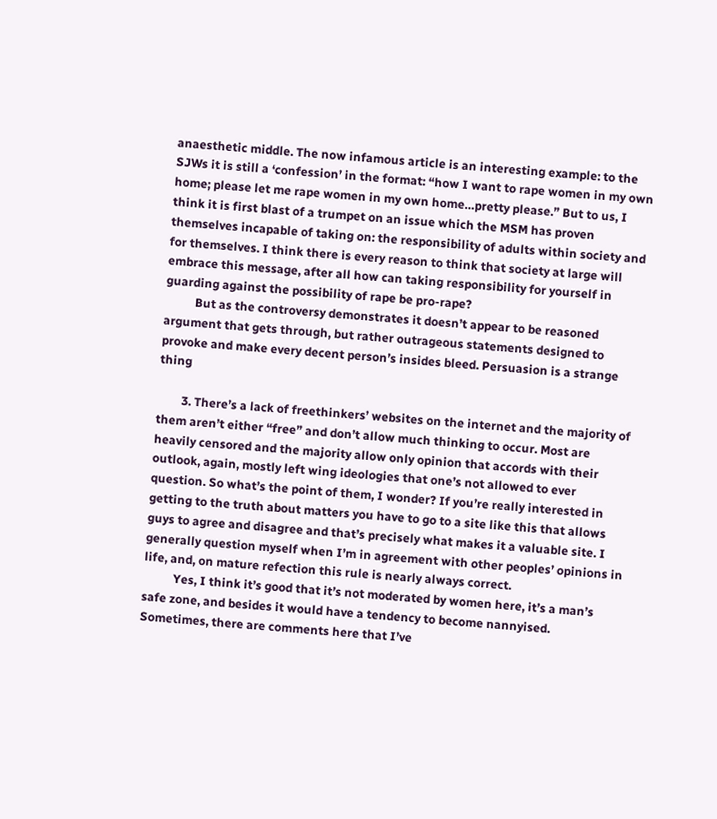anaesthetic middle. The now infamous article is an interesting example: to the SJWs it is still a ‘confession’ in the format: “how I want to rape women in my own home; please let me rape women in my own home…pretty please.” But to us, I think it is first blast of a trumpet on an issue which the MSM has proven themselves incapable of taking on: the responsibility of adults within society and for themselves. I think there is every reason to think that society at large will embrace this message, after all how can taking responsibility for yourself in guarding against the possibility of rape be pro-rape?
          But as the controversy demonstrates it doesn’t appear to be reasoned argument that gets through, but rather outrageous statements designed to provoke and make every decent person’s insides bleed. Persuasion is a strange thing

        3. There’s a lack of freethinkers’ websites on the internet and the majority of them aren’t either “free” and don’t allow much thinking to occur. Most are heavily censored and the majority allow only opinion that accords with their outlook, again, mostly left wing ideologies that one’s not allowed to ever question. So what’s the point of them, I wonder? If you’re really interested in getting to the truth about matters you have to go to a site like this that allows guys to agree and disagree and that’s precisely what makes it a valuable site. I generally question myself when I’m in agreement with other peoples’ opinions in life, and, on mature refection this rule is nearly always correct.
          Yes, I think it’s good that it’s not moderated by women here, it’s a man’s safe zone, and besides it would have a tendency to become nannyised. Sometimes, there are comments here that I’ve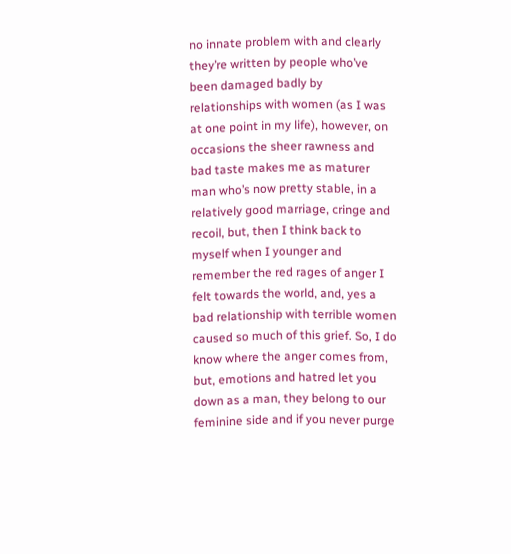no innate problem with and clearly they’re written by people who’ve been damaged badly by relationships with women (as I was at one point in my life), however, on occasions the sheer rawness and bad taste makes me as maturer man who’s now pretty stable, in a relatively good marriage, cringe and recoil, but, then I think back to myself when I younger and remember the red rages of anger I felt towards the world, and, yes a bad relationship with terrible women caused so much of this grief. So, I do know where the anger comes from, but, emotions and hatred let you down as a man, they belong to our feminine side and if you never purge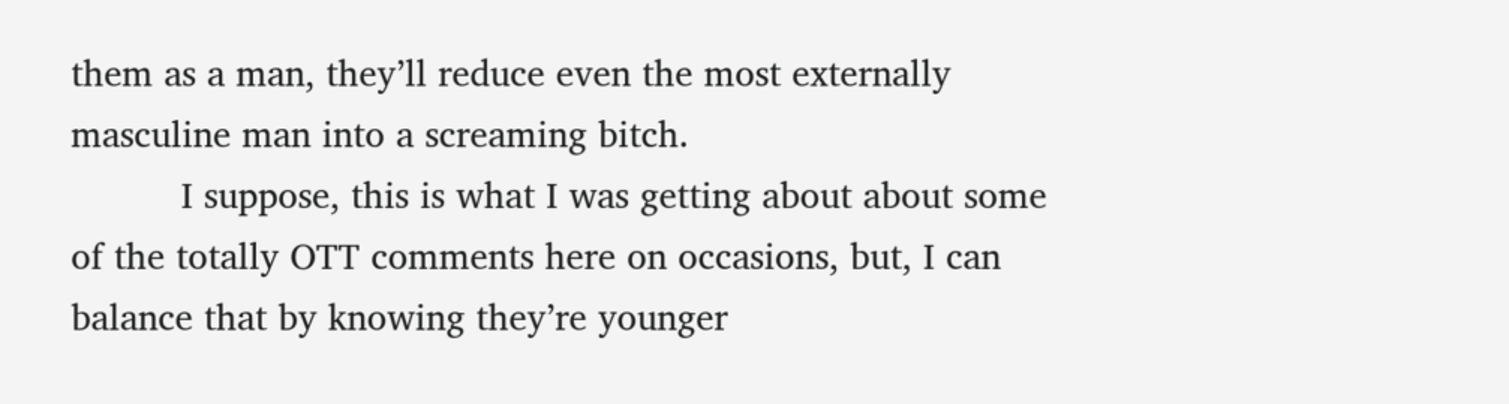them as a man, they’ll reduce even the most externally masculine man into a screaming bitch.
          I suppose, this is what I was getting about about some of the totally OTT comments here on occasions, but, I can balance that by knowing they’re younger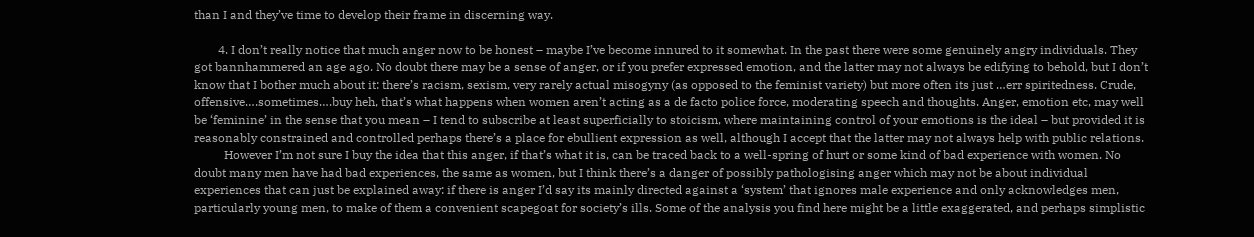than I and they’ve time to develop their frame in discerning way.

        4. I don’t really notice that much anger now to be honest – maybe I’ve become innured to it somewhat. In the past there were some genuinely angry individuals. They got bannhammered an age ago. No doubt there may be a sense of anger, or if you prefer expressed emotion, and the latter may not always be edifying to behold, but I don’t know that I bother much about it: there’s racism, sexism, very rarely actual misogyny (as opposed to the feminist variety) but more often its just …err spiritedness. Crude, offensive….sometimes….buy heh, that’s what happens when women aren’t acting as a de facto police force, moderating speech and thoughts. Anger, emotion etc, may well be ‘feminine’ in the sense that you mean – I tend to subscribe at least superficially to stoicism, where maintaining control of your emotions is the ideal – but provided it is reasonably constrained and controlled perhaps there’s a place for ebullient expression as well, although I accept that the latter may not always help with public relations.
          However I’m not sure I buy the idea that this anger, if that’s what it is, can be traced back to a well-spring of hurt or some kind of bad experience with women. No doubt many men have had bad experiences, the same as women, but I think there’s a danger of possibly pathologising anger which may not be about individual experiences that can just be explained away: if there is anger I’d say its mainly directed against a ‘system’ that ignores male experience and only acknowledges men, particularly young men, to make of them a convenient scapegoat for society’s ills. Some of the analysis you find here might be a little exaggerated, and perhaps simplistic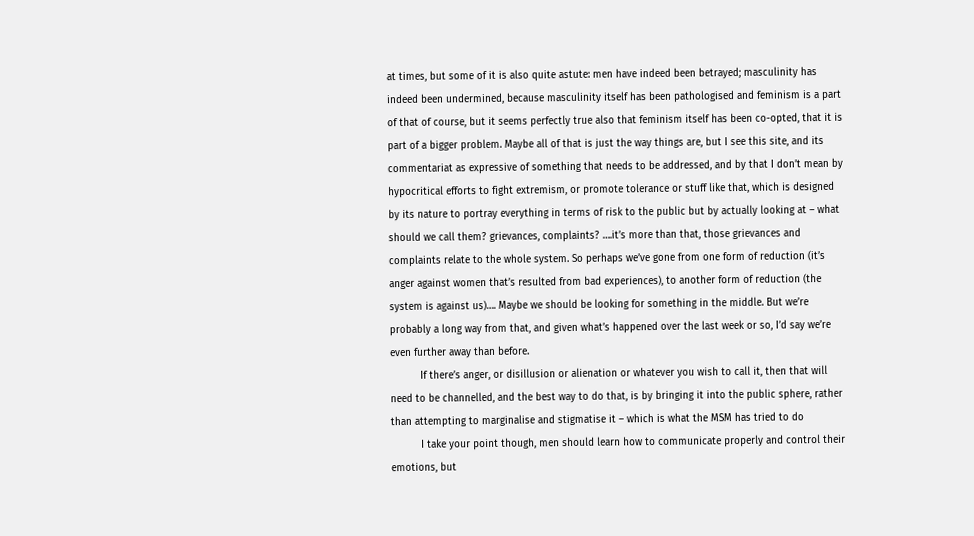at times, but some of it is also quite astute: men have indeed been betrayed; masculinity has indeed been undermined, because masculinity itself has been pathologised and feminism is a part of that of course, but it seems perfectly true also that feminism itself has been co-opted, that it is part of a bigger problem. Maybe all of that is just the way things are, but I see this site, and its commentariat as expressive of something that needs to be addressed, and by that I don’t mean by hypocritical efforts to fight extremism, or promote tolerance or stuff like that, which is designed by its nature to portray everything in terms of risk to the public but by actually looking at – what should we call them? grievances, complaints? ….it’s more than that, those grievances and complaints relate to the whole system. So perhaps we’ve gone from one form of reduction (it’s anger against women that’s resulted from bad experiences), to another form of reduction (the system is against us)…. Maybe we should be looking for something in the middle. But we’re probably a long way from that, and given what’s happened over the last week or so, I’d say we’re even further away than before.
          If there’s anger, or disillusion or alienation or whatever you wish to call it, then that will need to be channelled, and the best way to do that, is by bringing it into the public sphere, rather than attempting to marginalise and stigmatise it – which is what the MSM has tried to do
          I take your point though, men should learn how to communicate properly and control their emotions, but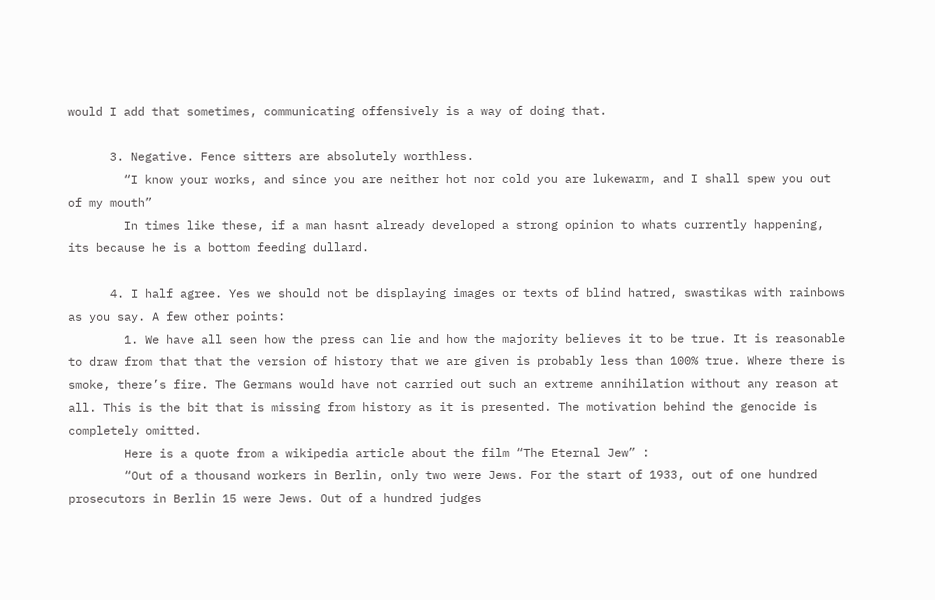would I add that sometimes, communicating offensively is a way of doing that.

      3. Negative. Fence sitters are absolutely worthless.
        “I know your works, and since you are neither hot nor cold you are lukewarm, and I shall spew you out of my mouth”
        In times like these, if a man hasnt already developed a strong opinion to whats currently happening, its because he is a bottom feeding dullard.

      4. I half agree. Yes we should not be displaying images or texts of blind hatred, swastikas with rainbows as you say. A few other points:
        1. We have all seen how the press can lie and how the majority believes it to be true. It is reasonable to draw from that that the version of history that we are given is probably less than 100% true. Where there is smoke, there’s fire. The Germans would have not carried out such an extreme annihilation without any reason at all. This is the bit that is missing from history as it is presented. The motivation behind the genocide is completely omitted.
        Here is a quote from a wikipedia article about the film “The Eternal Jew” :
        “Out of a thousand workers in Berlin, only two were Jews. For the start of 1933, out of one hundred prosecutors in Berlin 15 were Jews. Out of a hundred judges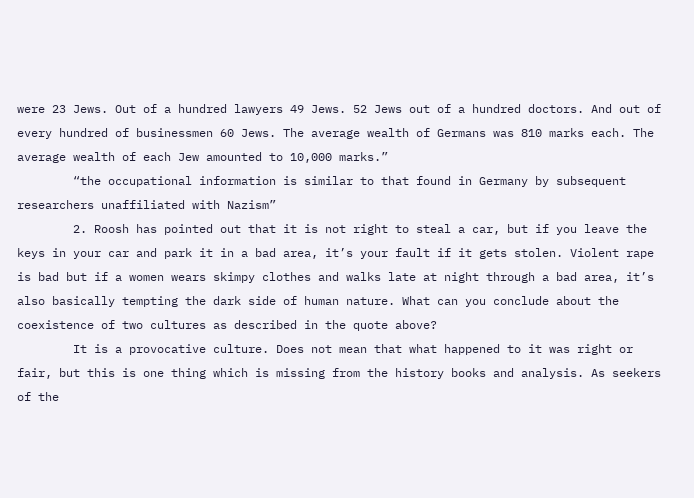were 23 Jews. Out of a hundred lawyers 49 Jews. 52 Jews out of a hundred doctors. And out of every hundred of businessmen 60 Jews. The average wealth of Germans was 810 marks each. The average wealth of each Jew amounted to 10,000 marks.”
        “the occupational information is similar to that found in Germany by subsequent researchers unaffiliated with Nazism”
        2. Roosh has pointed out that it is not right to steal a car, but if you leave the keys in your car and park it in a bad area, it’s your fault if it gets stolen. Violent rape is bad but if a women wears skimpy clothes and walks late at night through a bad area, it’s also basically tempting the dark side of human nature. What can you conclude about the coexistence of two cultures as described in the quote above?
        It is a provocative culture. Does not mean that what happened to it was right or fair, but this is one thing which is missing from the history books and analysis. As seekers of the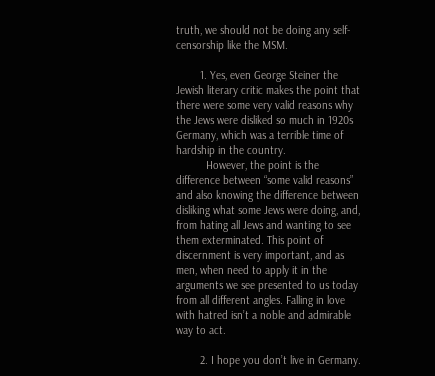truth, we should not be doing any self-censorship like the MSM.

        1. Yes, even George Steiner the Jewish literary critic makes the point that there were some very valid reasons why the Jews were disliked so much in 1920s Germany, which was a terrible time of hardship in the country.
          However, the point is the difference between “some valid reasons” and also knowing the difference between disliking what some Jews were doing, and, from hating all Jews and wanting to see them exterminated. This point of discernment is very important, and as men, when need to apply it in the arguments we see presented to us today from all different angles. Falling in love with hatred isn’t a noble and admirable way to act.

        2. I hope you don’t live in Germany.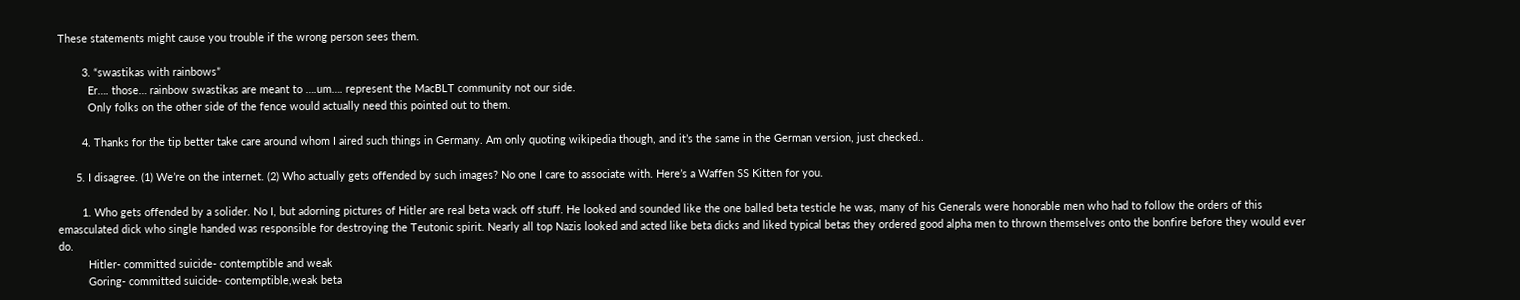These statements might cause you trouble if the wrong person sees them.

        3. “swastikas with rainbows”
          Er…. those… rainbow swastikas are meant to ….um…. represent the MacBLT community not our side.
          Only folks on the other side of the fence would actually need this pointed out to them.

        4. Thanks for the tip better take care around whom I aired such things in Germany. Am only quoting wikipedia though, and it’s the same in the German version, just checked..

      5. I disagree. (1) We’re on the internet. (2) Who actually gets offended by such images? No one I care to associate with. Here’s a Waffen SS Kitten for you.

        1. Who gets offended by a solider. No I, but adorning pictures of Hitler are real beta wack off stuff. He looked and sounded like the one balled beta testicle he was, many of his Generals were honorable men who had to follow the orders of this emasculated dick who single handed was responsible for destroying the Teutonic spirit. Nearly all top Nazis looked and acted like beta dicks and liked typical betas they ordered good alpha men to thrown themselves onto the bonfire before they would ever do.
          Hitler- committed suicide- contemptible and weak
          Goring- committed suicide- contemptible,weak beta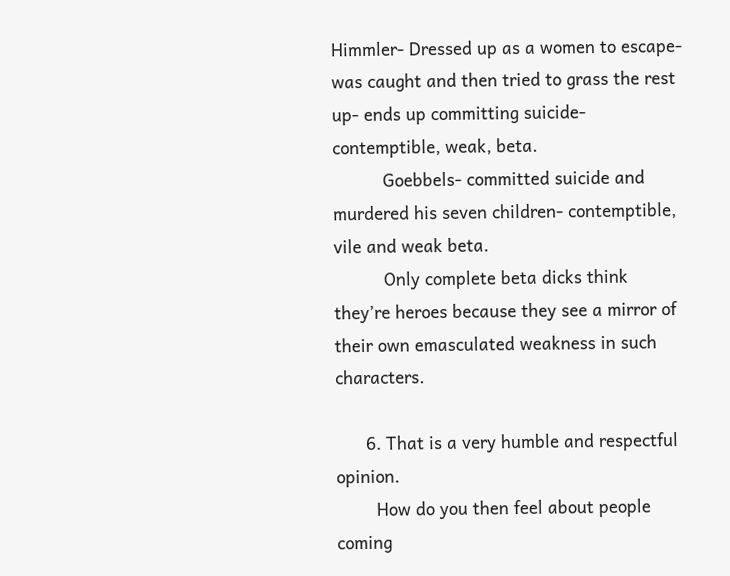Himmler- Dressed up as a women to escape- was caught and then tried to grass the rest up- ends up committing suicide- contemptible, weak, beta.
          Goebbels- committed suicide and murdered his seven children- contemptible, vile and weak beta.
          Only complete beta dicks think they’re heroes because they see a mirror of their own emasculated weakness in such characters.

      6. That is a very humble and respectful opinion.
        How do you then feel about people coming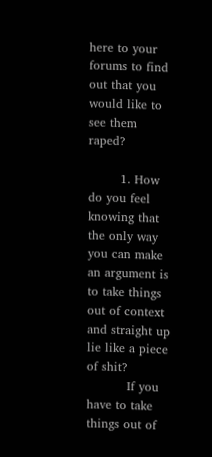here to your forums to find out that you would like to see them raped?

        1. How do you feel knowing that the only way you can make an argument is to take things out of context and straight up lie like a piece of shit?
          If you have to take things out of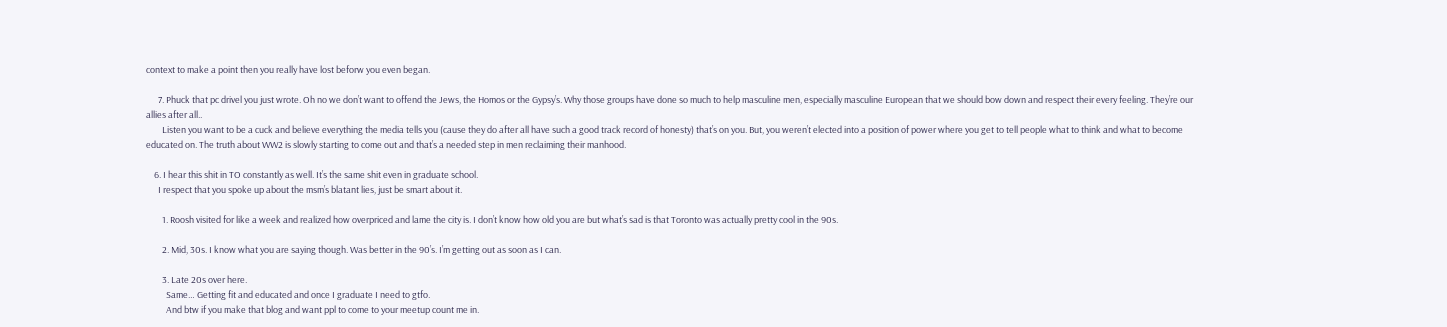context to make a point then you really have lost beforw you even began.

      7. Phuck that pc drivel you just wrote. Oh no we don’t want to offend the Jews, the Homos or the Gypsy’s. Why those groups have done so much to help masculine men, especially masculine European that we should bow down and respect their every feeling. They’re our allies after all..
        Listen you want to be a cuck and believe everything the media tells you (cause they do after all have such a good track record of honesty) that’s on you. But, you weren’t elected into a position of power where you get to tell people what to think and what to become educated on. The truth about WW2 is slowly starting to come out and that’s a needed step in men reclaiming their manhood.

    6. I hear this shit in TO constantly as well. It’s the same shit even in graduate school.
      I respect that you spoke up about the msm’s blatant lies, just be smart about it.

        1. Roosh visited for like a week and realized how overpriced and lame the city is. I don’t know how old you are but what’s sad is that Toronto was actually pretty cool in the 90s.

        2. Mid, 30s. I know what you are saying though. Was better in the 90’s. I’m getting out as soon as I can.

        3. Late 20s over here.
          Same… Getting fit and educated and once I graduate I need to gtfo.
          And btw if you make that blog and want ppl to come to your meetup count me in.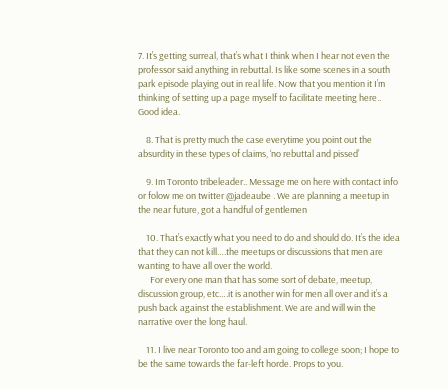7. It’s getting surreal, that’s what I think when I hear not even the professor said anything in rebuttal. Is like some scenes in a south park episode playing out in real life. Now that you mention it I’m thinking of setting up a page myself to facilitate meeting here.. Good idea.

    8. That is pretty much the case everytime you point out the absurdity in these types of claims, ‘no rebuttal and pissed’

    9. Im Toronto tribeleader.. Message me on here with contact info or folow me on twitter @jadeaube . We are planning a meetup in the near future, got a handful of gentlemen

    10. That’s exactly what you need to do and should do. It’s the idea that they can not kill….the meetups or discussions that men are wanting to have all over the world.
      For every one man that has some sort of debate, meetup, discussion group, etc….it is another win for men all over and it’s a push back against the establishment. We are and will win the narrative over the long haul.

    11. I live near Toronto too and am going to college soon; I hope to be the same towards the far-left horde. Props to you.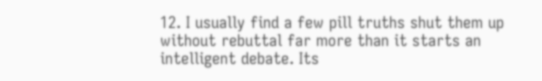12. I usually find a few pill truths shut them up without rebuttal far more than it starts an intelligent debate. Its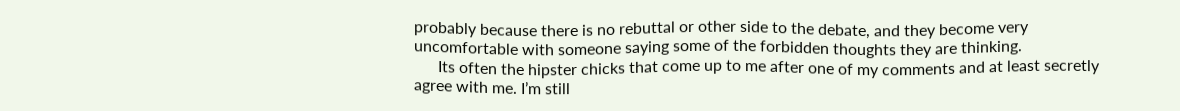probably because there is no rebuttal or other side to the debate, and they become very uncomfortable with someone saying some of the forbidden thoughts they are thinking.
      Its often the hipster chicks that come up to me after one of my comments and at least secretly agree with me. I’m still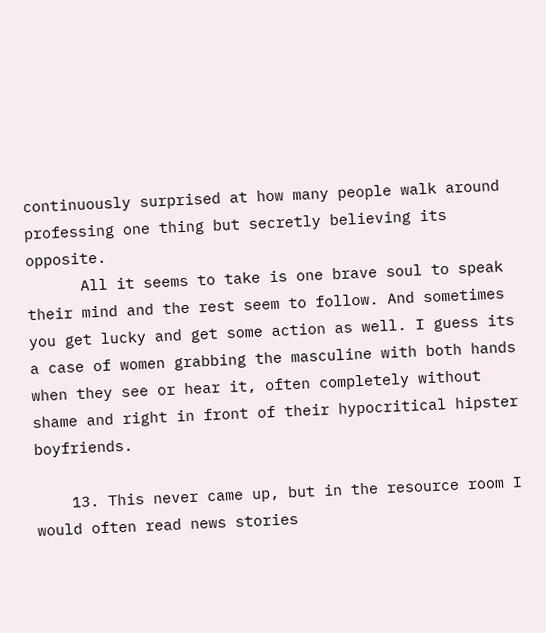continuously surprised at how many people walk around professing one thing but secretly believing its opposite.
      All it seems to take is one brave soul to speak their mind and the rest seem to follow. And sometimes you get lucky and get some action as well. I guess its a case of women grabbing the masculine with both hands when they see or hear it, often completely without shame and right in front of their hypocritical hipster boyfriends.

    13. This never came up, but in the resource room I would often read news stories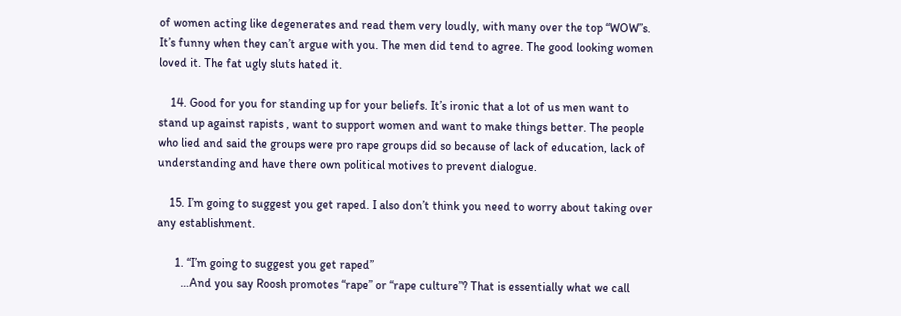of women acting like degenerates and read them very loudly, with many over the top “WOW”s. It’s funny when they can’t argue with you. The men did tend to agree. The good looking women loved it. The fat ugly sluts hated it.

    14. Good for you for standing up for your beliefs. It’s ironic that a lot of us men want to stand up against rapists , want to support women and want to make things better. The people who lied and said the groups were pro rape groups did so because of lack of education, lack of understanding and have there own political motives to prevent dialogue.

    15. I’m going to suggest you get raped. I also don’t think you need to worry about taking over any establishment.

      1. “I’m going to suggest you get raped”
        …And you say Roosh promotes “rape” or “rape culture”? That is essentially what we call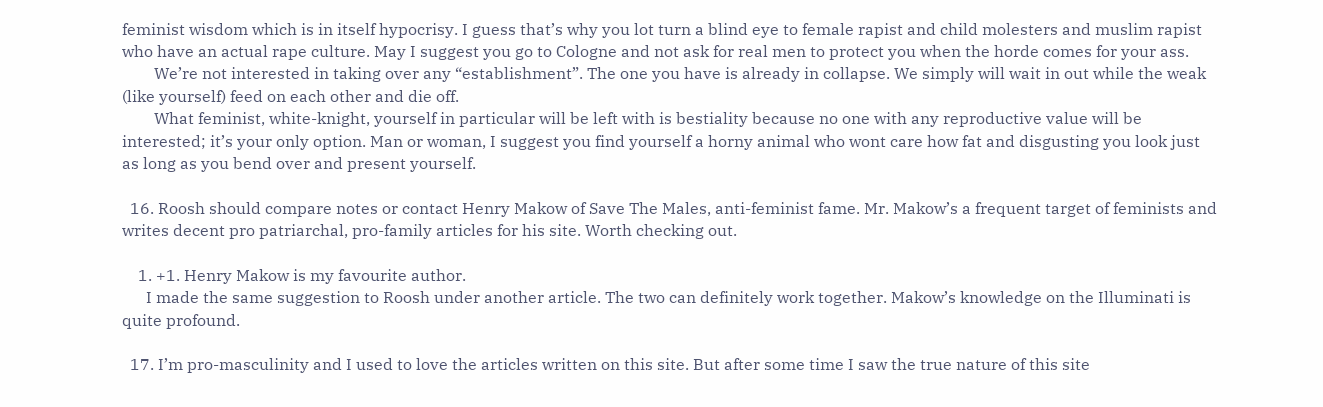feminist wisdom which is in itself hypocrisy. I guess that’s why you lot turn a blind eye to female rapist and child molesters and muslim rapist who have an actual rape culture. May I suggest you go to Cologne and not ask for real men to protect you when the horde comes for your ass.
        We’re not interested in taking over any “establishment”. The one you have is already in collapse. We simply will wait in out while the weak (like yourself) feed on each other and die off.
        What feminist, white-knight, yourself in particular will be left with is bestiality because no one with any reproductive value will be interested; it’s your only option. Man or woman, I suggest you find yourself a horny animal who wont care how fat and disgusting you look just as long as you bend over and present yourself.

  16. Roosh should compare notes or contact Henry Makow of Save The Males, anti-feminist fame. Mr. Makow’s a frequent target of feminists and writes decent pro patriarchal, pro-family articles for his site. Worth checking out.

    1. +1. Henry Makow is my favourite author.
      I made the same suggestion to Roosh under another article. The two can definitely work together. Makow’s knowledge on the Illuminati is quite profound.

  17. I’m pro-masculinity and I used to love the articles written on this site. But after some time I saw the true nature of this site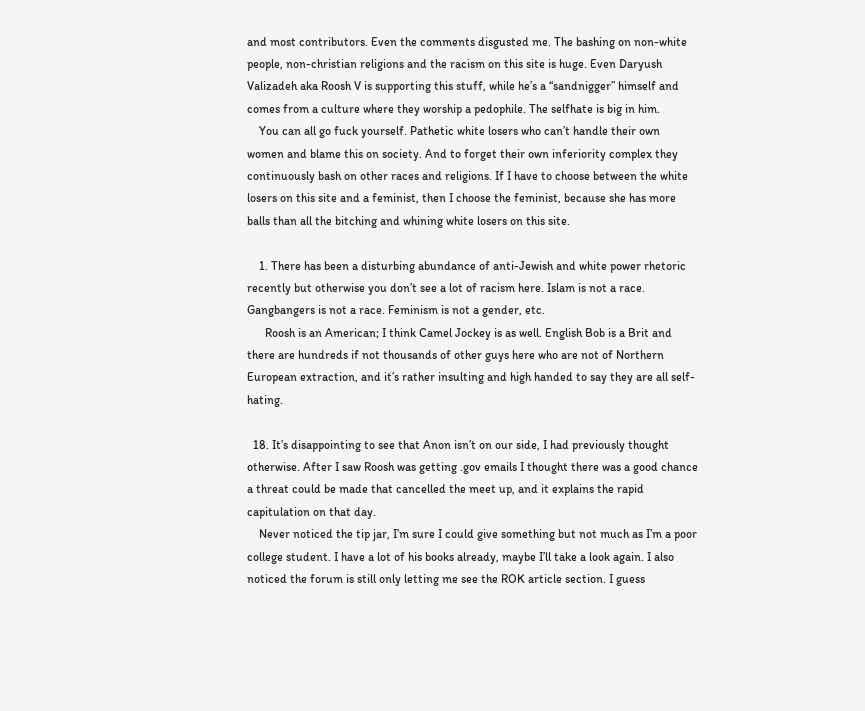and most contributors. Even the comments disgusted me. The bashing on non-white people, non-christian religions and the racism on this site is huge. Even Daryush Valizadeh aka Roosh V is supporting this stuff, while he’s a “sandnigger” himself and comes from a culture where they worship a pedophile. The selfhate is big in him.
    You can all go fuck yourself. Pathetic white losers who can’t handle their own women and blame this on society. And to forget their own inferiority complex they continuously bash on other races and religions. If I have to choose between the white losers on this site and a feminist, then I choose the feminist, because she has more balls than all the bitching and whining white losers on this site.

    1. There has been a disturbing abundance of anti-Jewish and white power rhetoric recently but otherwise you don’t see a lot of racism here. Islam is not a race. Gangbangers is not a race. Feminism is not a gender, etc.
      Roosh is an American; I think Camel Jockey is as well. English Bob is a Brit and there are hundreds if not thousands of other guys here who are not of Northern European extraction, and it’s rather insulting and high handed to say they are all self-hating.

  18. It’s disappointing to see that Anon isn’t on our side, I had previously thought otherwise. After I saw Roosh was getting .gov emails I thought there was a good chance a threat could be made that cancelled the meet up, and it explains the rapid capitulation on that day.
    Never noticed the tip jar, I’m sure I could give something but not much as I’m a poor college student. I have a lot of his books already, maybe I’ll take a look again. I also noticed the forum is still only letting me see the ROK article section. I guess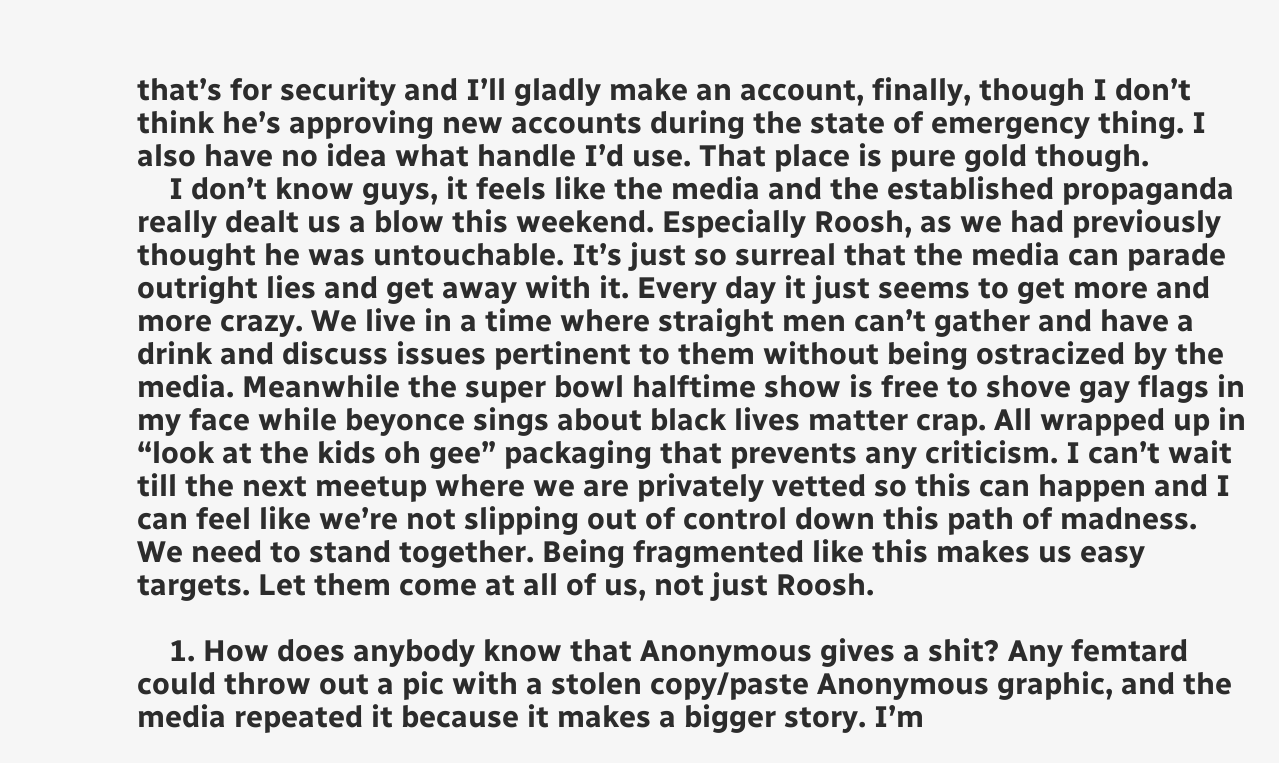that’s for security and I’ll gladly make an account, finally, though I don’t think he’s approving new accounts during the state of emergency thing. I also have no idea what handle I’d use. That place is pure gold though.
    I don’t know guys, it feels like the media and the established propaganda really dealt us a blow this weekend. Especially Roosh, as we had previously thought he was untouchable. It’s just so surreal that the media can parade outright lies and get away with it. Every day it just seems to get more and more crazy. We live in a time where straight men can’t gather and have a drink and discuss issues pertinent to them without being ostracized by the media. Meanwhile the super bowl halftime show is free to shove gay flags in my face while beyonce sings about black lives matter crap. All wrapped up in “look at the kids oh gee” packaging that prevents any criticism. I can’t wait till the next meetup where we are privately vetted so this can happen and I can feel like we’re not slipping out of control down this path of madness. We need to stand together. Being fragmented like this makes us easy targets. Let them come at all of us, not just Roosh.

    1. How does anybody know that Anonymous gives a shit? Any femtard could throw out a pic with a stolen copy/paste Anonymous graphic, and the media repeated it because it makes a bigger story. I’m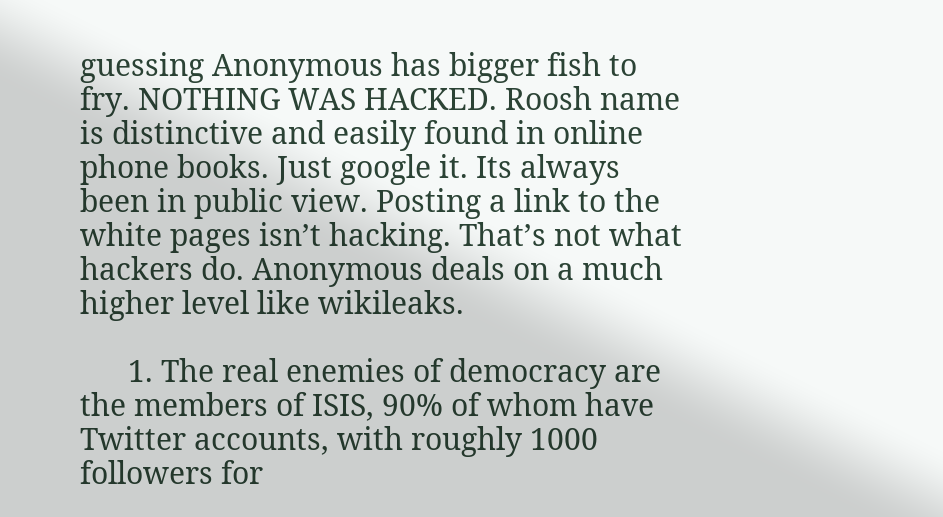guessing Anonymous has bigger fish to fry. NOTHING WAS HACKED. Roosh name is distinctive and easily found in online phone books. Just google it. Its always been in public view. Posting a link to the white pages isn’t hacking. That’s not what hackers do. Anonymous deals on a much higher level like wikileaks.

      1. The real enemies of democracy are the members of ISIS, 90% of whom have Twitter accounts, with roughly 1000 followers for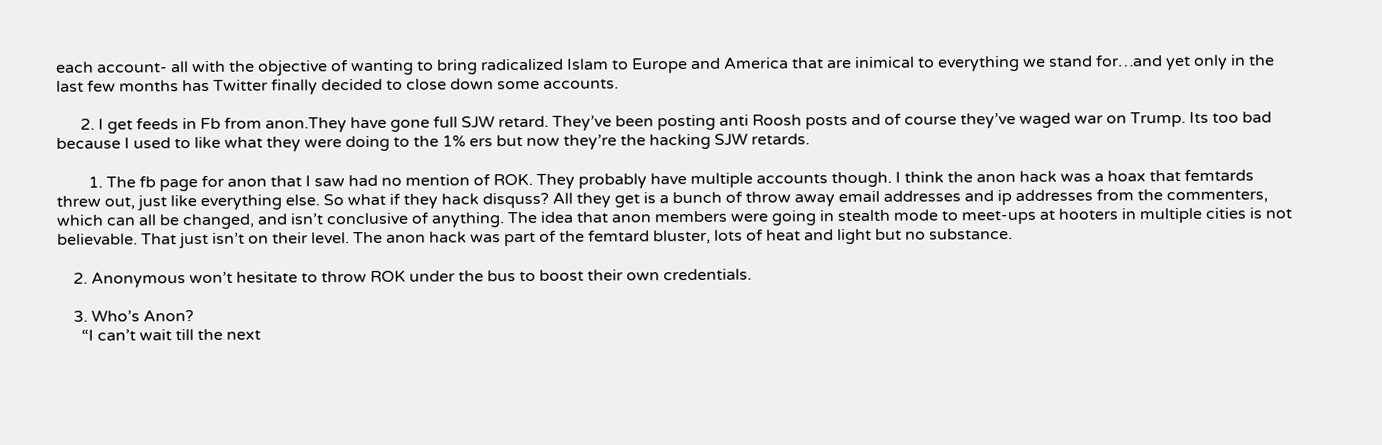each account- all with the objective of wanting to bring radicalized Islam to Europe and America that are inimical to everything we stand for…and yet only in the last few months has Twitter finally decided to close down some accounts.

      2. I get feeds in Fb from anon.They have gone full SJW retard. They’ve been posting anti Roosh posts and of course they’ve waged war on Trump. Its too bad because I used to like what they were doing to the 1% ers but now they’re the hacking SJW retards.

        1. The fb page for anon that I saw had no mention of ROK. They probably have multiple accounts though. I think the anon hack was a hoax that femtards threw out, just like everything else. So what if they hack disquss? All they get is a bunch of throw away email addresses and ip addresses from the commenters, which can all be changed, and isn’t conclusive of anything. The idea that anon members were going in stealth mode to meet-ups at hooters in multiple cities is not believable. That just isn’t on their level. The anon hack was part of the femtard bluster, lots of heat and light but no substance.

    2. Anonymous won’t hesitate to throw ROK under the bus to boost their own credentials.

    3. Who’s Anon?
      “I can’t wait till the next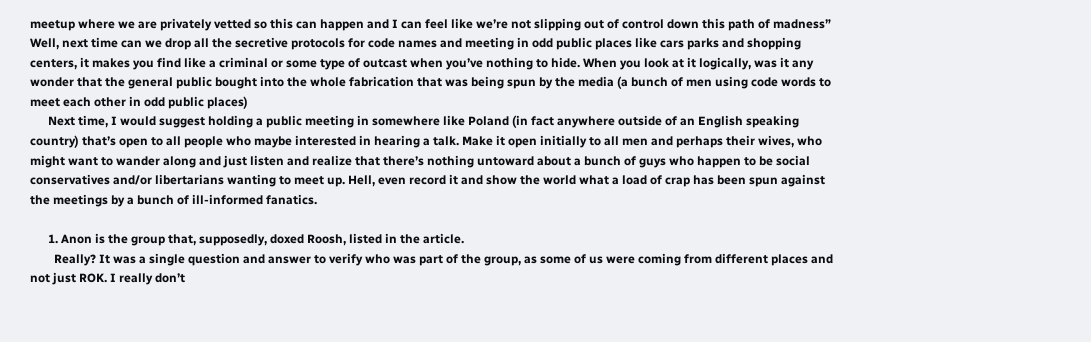meetup where we are privately vetted so this can happen and I can feel like we’re not slipping out of control down this path of madness” Well, next time can we drop all the secretive protocols for code names and meeting in odd public places like cars parks and shopping centers, it makes you find like a criminal or some type of outcast when you’ve nothing to hide. When you look at it logically, was it any wonder that the general public bought into the whole fabrication that was being spun by the media (a bunch of men using code words to meet each other in odd public places)
      Next time, I would suggest holding a public meeting in somewhere like Poland (in fact anywhere outside of an English speaking country) that’s open to all people who maybe interested in hearing a talk. Make it open initially to all men and perhaps their wives, who might want to wander along and just listen and realize that there’s nothing untoward about a bunch of guys who happen to be social conservatives and/or libertarians wanting to meet up. Hell, even record it and show the world what a load of crap has been spun against the meetings by a bunch of ill-informed fanatics.

      1. Anon is the group that, supposedly, doxed Roosh, listed in the article.
        Really? It was a single question and answer to verify who was part of the group, as some of us were coming from different places and not just ROK. I really don’t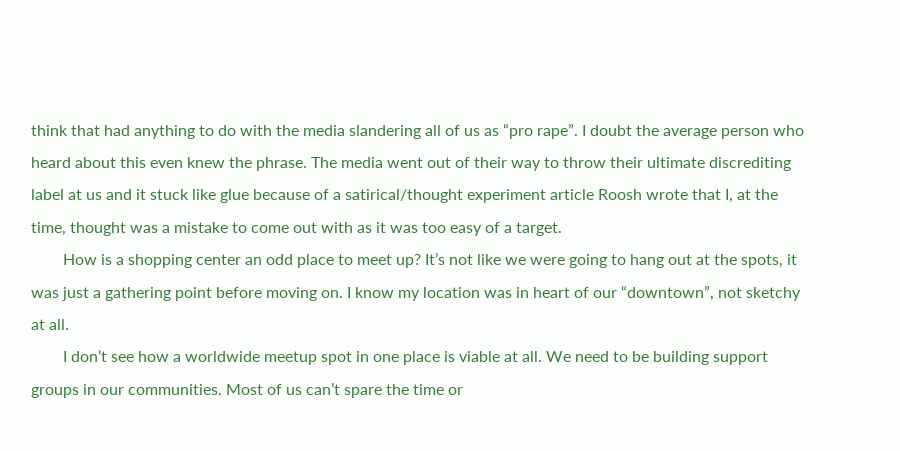think that had anything to do with the media slandering all of us as “pro rape”. I doubt the average person who heard about this even knew the phrase. The media went out of their way to throw their ultimate discrediting label at us and it stuck like glue because of a satirical/thought experiment article Roosh wrote that I, at the time, thought was a mistake to come out with as it was too easy of a target.
        How is a shopping center an odd place to meet up? It’s not like we were going to hang out at the spots, it was just a gathering point before moving on. I know my location was in heart of our “downtown”, not sketchy at all.
        I don’t see how a worldwide meetup spot in one place is viable at all. We need to be building support groups in our communities. Most of us can’t spare the time or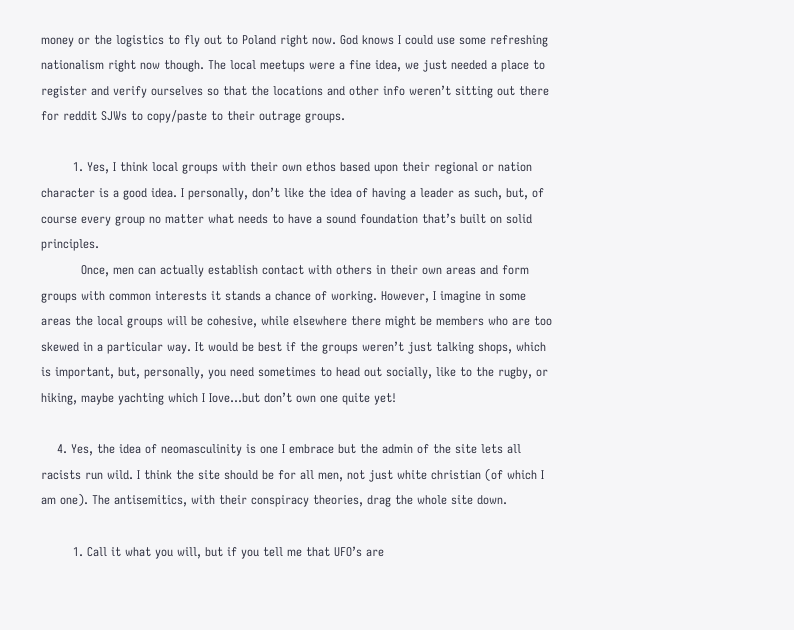money or the logistics to fly out to Poland right now. God knows I could use some refreshing nationalism right now though. The local meetups were a fine idea, we just needed a place to register and verify ourselves so that the locations and other info weren’t sitting out there for reddit SJWs to copy/paste to their outrage groups.

        1. Yes, I think local groups with their own ethos based upon their regional or nation character is a good idea. I personally, don’t like the idea of having a leader as such, but, of course every group no matter what needs to have a sound foundation that’s built on solid principles.
          Once, men can actually establish contact with others in their own areas and form groups with common interests it stands a chance of working. However, I imagine in some areas the local groups will be cohesive, while elsewhere there might be members who are too skewed in a particular way. It would be best if the groups weren’t just talking shops, which is important, but, personally, you need sometimes to head out socially, like to the rugby, or hiking, maybe yachting which I Iove…but don’t own one quite yet!

    4. Yes, the idea of neomasculinity is one I embrace but the admin of the site lets all racists run wild. I think the site should be for all men, not just white christian (of which I am one). The antisemitics, with their conspiracy theories, drag the whole site down.

        1. Call it what you will, but if you tell me that UFO’s are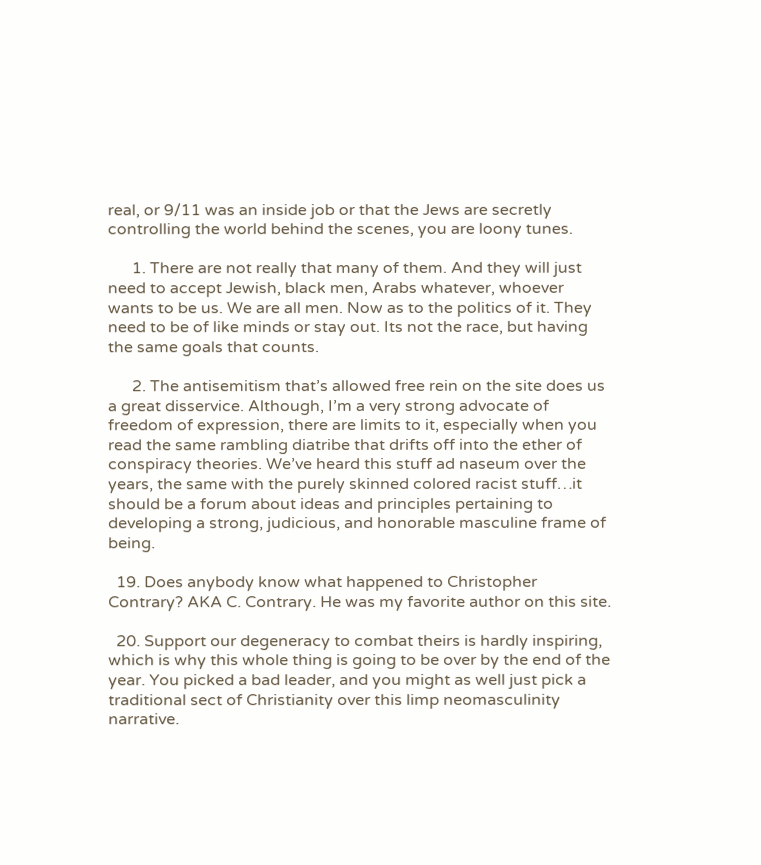real, or 9/11 was an inside job or that the Jews are secretly controlling the world behind the scenes, you are loony tunes.

      1. There are not really that many of them. And they will just need to accept Jewish, black men, Arabs whatever, whoever wants to be us. We are all men. Now as to the politics of it. They need to be of like minds or stay out. Its not the race, but having the same goals that counts.

      2. The antisemitism that’s allowed free rein on the site does us a great disservice. Although, I’m a very strong advocate of freedom of expression, there are limits to it, especially when you read the same rambling diatribe that drifts off into the ether of conspiracy theories. We’ve heard this stuff ad naseum over the years, the same with the purely skinned colored racist stuff…it should be a forum about ideas and principles pertaining to developing a strong, judicious, and honorable masculine frame of being.

  19. Does anybody know what happened to Christopher Contrary? AKA C. Contrary. He was my favorite author on this site.

  20. Support our degeneracy to combat theirs is hardly inspiring, which is why this whole thing is going to be over by the end of the year. You picked a bad leader, and you might as well just pick a traditional sect of Christianity over this limp neomasculinity narrative.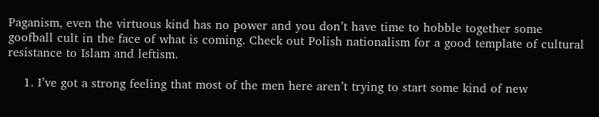Paganism, even the virtuous kind has no power and you don’t have time to hobble together some goofball cult in the face of what is coming. Check out Polish nationalism for a good template of cultural resistance to Islam and leftism.

    1. I’ve got a strong feeling that most of the men here aren’t trying to start some kind of new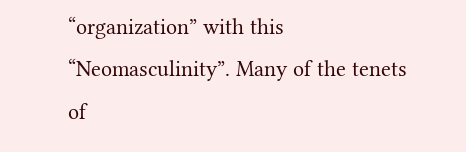“organization” with this “Neomasculinity”. Many of the tenets of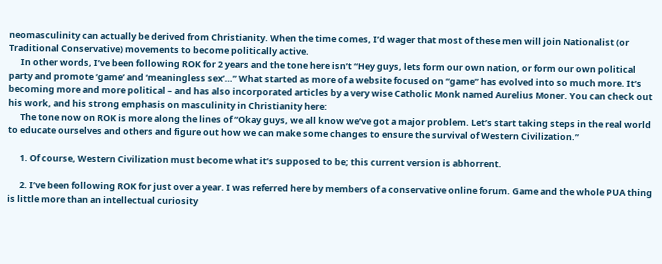neomasculinity can actually be derived from Christianity. When the time comes, I’d wager that most of these men will join Nationalist (or Traditional Conservative) movements to become politically active.
      In other words, I’ve been following ROK for 2 years and the tone here isn’t “Hey guys, lets form our own nation, or form our own political party and promote ‘game’ and ‘meaningless sex’…” What started as more of a website focused on “game” has evolved into so much more. It’s becoming more and more political – and has also incorporated articles by a very wise Catholic Monk named Aurelius Moner. You can check out his work, and his strong emphasis on masculinity in Christianity here:
      The tone now on ROK is more along the lines of “Okay guys, we all know we’ve got a major problem. Let’s start taking steps in the real world to educate ourselves and others and figure out how we can make some changes to ensure the survival of Western Civilization.”

      1. Of course, Western Civilization must become what it’s supposed to be; this current version is abhorrent.

      2. I’ve been following ROK for just over a year. I was referred here by members of a conservative online forum. Game and the whole PUA thing is little more than an intellectual curiosity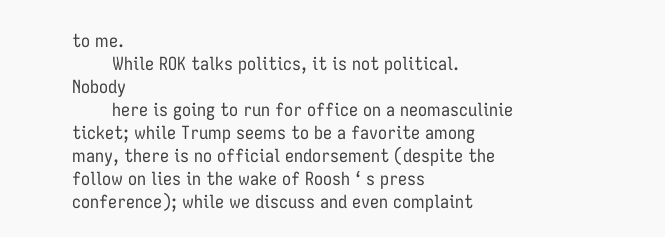to me.
        While ROK talks politics, it is not political. Nobody
        here is going to run for office on a neomasculinie ticket; while Trump seems to be a favorite among many, there is no official endorsement (despite the follow on lies in the wake of Roosh ‘ s press conference); while we discuss and even complaint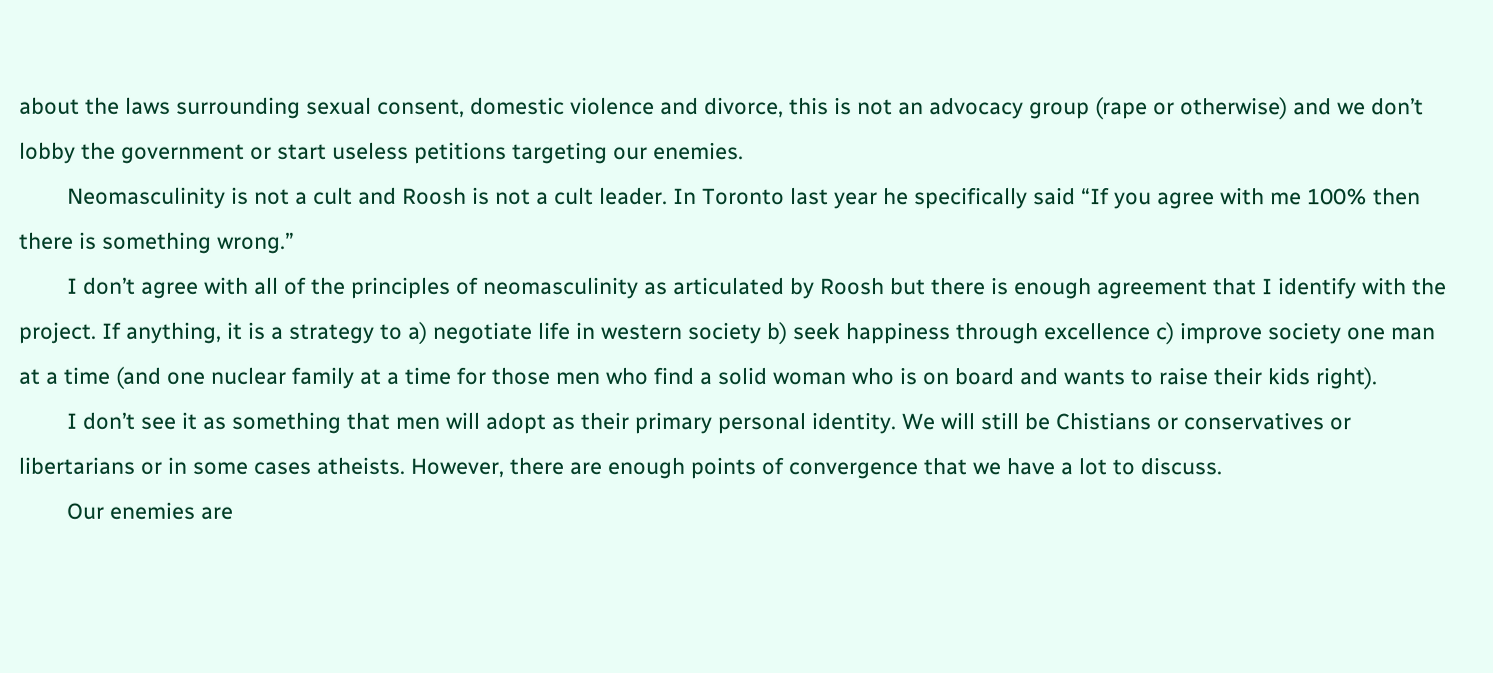about the laws surrounding sexual consent, domestic violence and divorce, this is not an advocacy group (rape or otherwise) and we don’t lobby the government or start useless petitions targeting our enemies.
        Neomasculinity is not a cult and Roosh is not a cult leader. In Toronto last year he specifically said “If you agree with me 100% then there is something wrong.”
        I don’t agree with all of the principles of neomasculinity as articulated by Roosh but there is enough agreement that I identify with the project. If anything, it is a strategy to a) negotiate life in western society b) seek happiness through excellence c) improve society one man at a time (and one nuclear family at a time for those men who find a solid woman who is on board and wants to raise their kids right).
        I don’t see it as something that men will adopt as their primary personal identity. We will still be Chistians or conservatives or libertarians or in some cases atheists. However, there are enough points of convergence that we have a lot to discuss.
        Our enemies are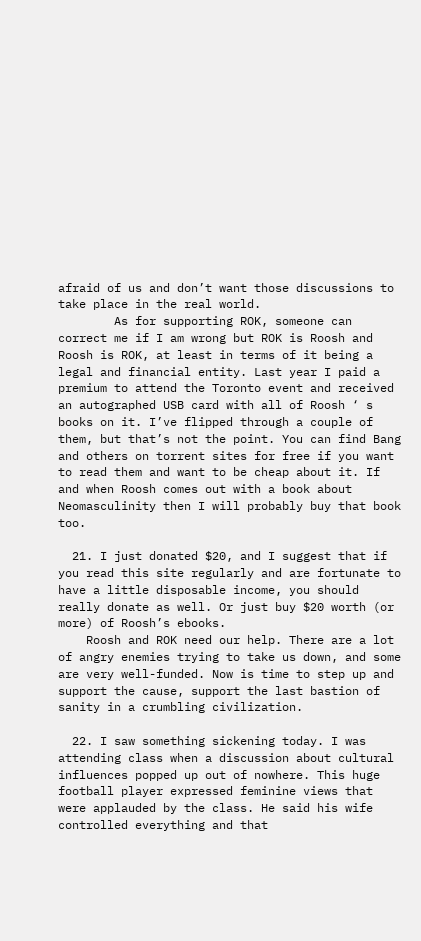afraid of us and don’t want those discussions to take place in the real world.
        As for supporting ROK, someone can correct me if I am wrong but ROK is Roosh and Roosh is ROK, at least in terms of it being a legal and financial entity. Last year I paid a premium to attend the Toronto event and received an autographed USB card with all of Roosh ‘ s books on it. I’ve flipped through a couple of them, but that’s not the point. You can find Bang and others on torrent sites for free if you want to read them and want to be cheap about it. If and when Roosh comes out with a book about Neomasculinity then I will probably buy that book too.

  21. I just donated $20, and I suggest that if you read this site regularly and are fortunate to have a little disposable income, you should really donate as well. Or just buy $20 worth (or more) of Roosh’s ebooks.
    Roosh and ROK need our help. There are a lot of angry enemies trying to take us down, and some are very well-funded. Now is time to step up and support the cause, support the last bastion of sanity in a crumbling civilization.

  22. I saw something sickening today. I was attending class when a discussion about cultural influences popped up out of nowhere. This huge football player expressed feminine views that were applauded by the class. He said his wife controlled everything and that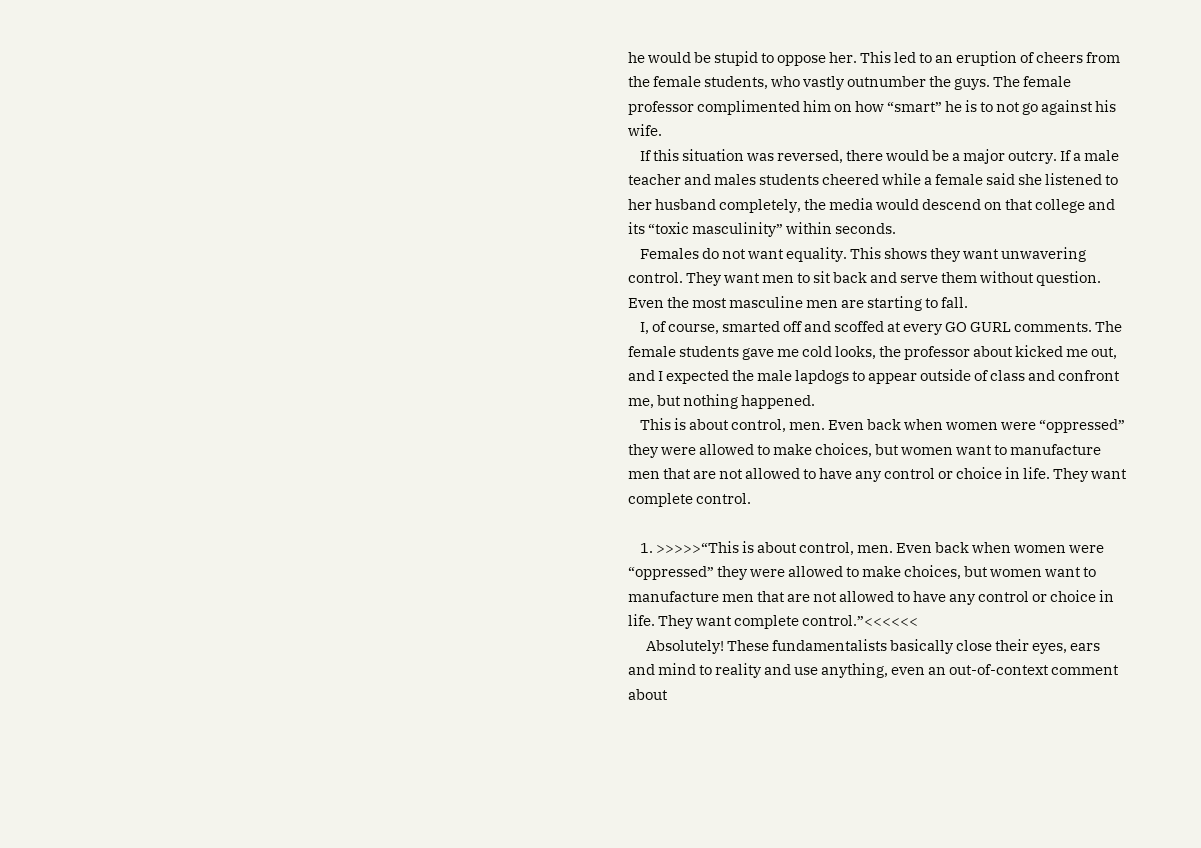he would be stupid to oppose her. This led to an eruption of cheers from the female students, who vastly outnumber the guys. The female professor complimented him on how “smart” he is to not go against his wife.
    If this situation was reversed, there would be a major outcry. If a male teacher and males students cheered while a female said she listened to her husband completely, the media would descend on that college and its “toxic masculinity” within seconds.
    Females do not want equality. This shows they want unwavering control. They want men to sit back and serve them without question. Even the most masculine men are starting to fall.
    I, of course, smarted off and scoffed at every GO GURL comments. The female students gave me cold looks, the professor about kicked me out, and I expected the male lapdogs to appear outside of class and confront me, but nothing happened.
    This is about control, men. Even back when women were “oppressed” they were allowed to make choices, but women want to manufacture men that are not allowed to have any control or choice in life. They want complete control.

    1. >>>>>“This is about control, men. Even back when women were “oppressed” they were allowed to make choices, but women want to manufacture men that are not allowed to have any control or choice in life. They want complete control.”<<<<<<
      Absolutely! These fundamentalists basically close their eyes, ears and mind to reality and use anything, even an out-of-context comment about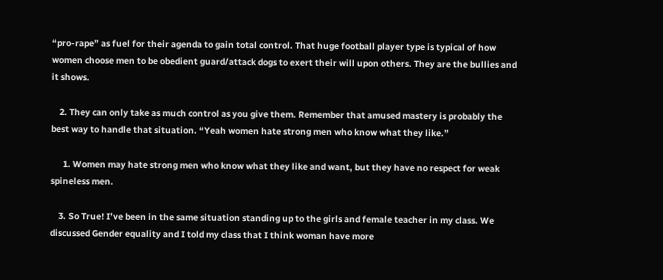“pro-rape” as fuel for their agenda to gain total control. That huge football player type is typical of how women choose men to be obedient guard/attack dogs to exert their will upon others. They are the bullies and it shows.

    2. They can only take as much control as you give them. Remember that amused mastery is probably the best way to handle that situation. “Yeah women hate strong men who know what they like.”

      1. Women may hate strong men who know what they like and want, but they have no respect for weak spineless men.

    3. So True! I’ve been in the same situation standing up to the girls and female teacher in my class. We discussed Gender equality and I told my class that I think woman have more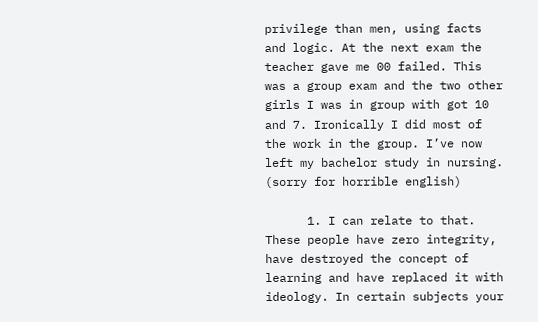privilege than men, using facts and logic. At the next exam the teacher gave me 00 failed. This was a group exam and the two other girls I was in group with got 10 and 7. Ironically I did most of the work in the group. I’ve now left my bachelor study in nursing. (sorry for horrible english)

      1. I can relate to that. These people have zero integrity, have destroyed the concept of learning and have replaced it with ideology. In certain subjects your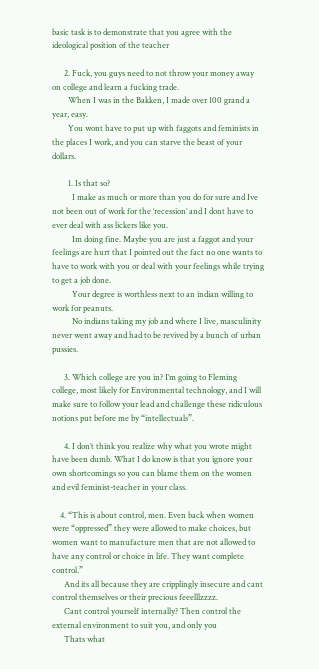basic task is to demonstrate that you agree with the ideological position of the teacher

      2. Fuck, you guys need to not throw your money away on college and learn a fucking trade.
        When I was in the Bakken, I made over 100 grand a year, easy.
        You wont have to put up with faggots and feminists in the places I work, and you can starve the beast of your dollars.

        1. Is that so?
          I make as much or more than you do for sure and Ive not been out of work for the ‘recession’ and I dont have to ever deal with ass lickers like you.
          Im doing fine. Maybe you are just a faggot and your feelings are hurt that I pointed out the fact no one wants to have to work with you or deal with your feelings while trying to get a job done.
          Your degree is worthless next to an indian willing to work for peanuts.
          No indians taking my job and where I live, masculinity never went away and had to be revived by a bunch of urban pussies.

      3. Which college are you in? I’m going to Fleming college, most likely for Environmental technology, and I will make sure to follow your lead and challenge these ridiculous notions put before me by “intellectuals”.

      4. I don’t think you realize why what you wrote might have been dumb. What I do know is that you ignore your own shortcomings so you can blame them on the women and evil feminist-teacher in your class.

    4. “This is about control, men. Even back when women were “oppressed” they were allowed to make choices, but women want to manufacture men that are not allowed to have any control or choice in life. They want complete control.”
      And its all because they are cripplingly insecure and cant control themselves or their precious feeelllzzzz.
      Cant control yourself internally? Then control the external environment to suit you, and only you
      Thats what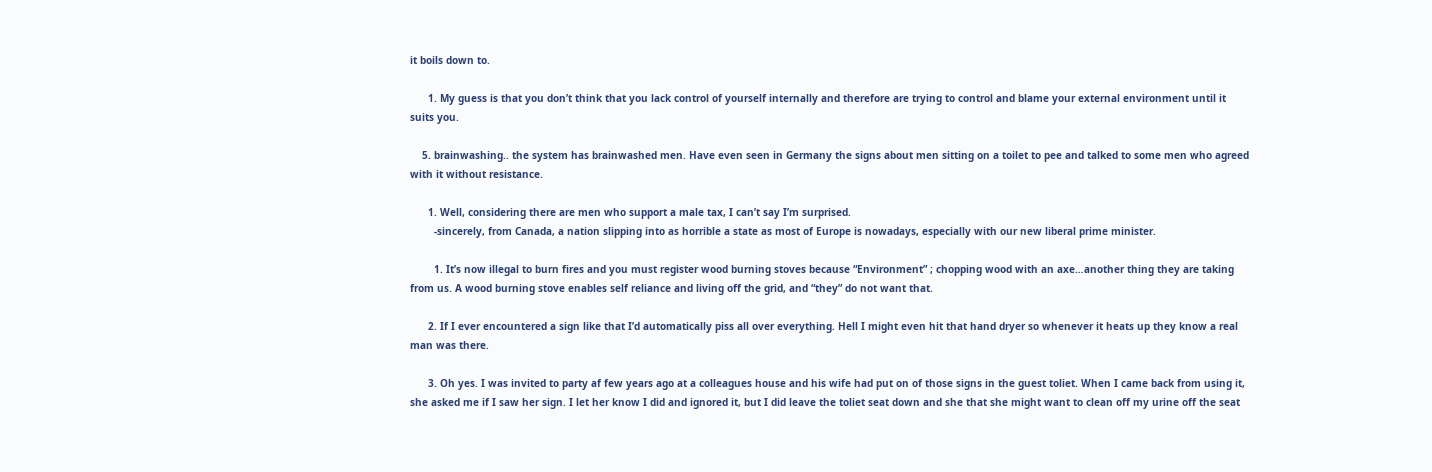it boils down to.

      1. My guess is that you don’t think that you lack control of yourself internally and therefore are trying to control and blame your external environment until it suits you.

    5. brainwashing.. the system has brainwashed men. Have even seen in Germany the signs about men sitting on a toilet to pee and talked to some men who agreed with it without resistance.

      1. Well, considering there are men who support a male tax, I can’t say I’m surprised.
        -sincerely, from Canada, a nation slipping into as horrible a state as most of Europe is nowadays, especially with our new liberal prime minister.

        1. It’s now illegal to burn fires and you must register wood burning stoves because “Environment” ; chopping wood with an axe…another thing they are taking from us. A wood burning stove enables self reliance and living off the grid, and “they” do not want that.

      2. If I ever encountered a sign like that I’d automatically piss all over everything. Hell I might even hit that hand dryer so whenever it heats up they know a real man was there.

      3. Oh yes. I was invited to party af few years ago at a colleagues house and his wife had put on of those signs in the guest toliet. When I came back from using it, she asked me if I saw her sign. I let her know I did and ignored it, but I did leave the toliet seat down and she that she might want to clean off my urine off the seat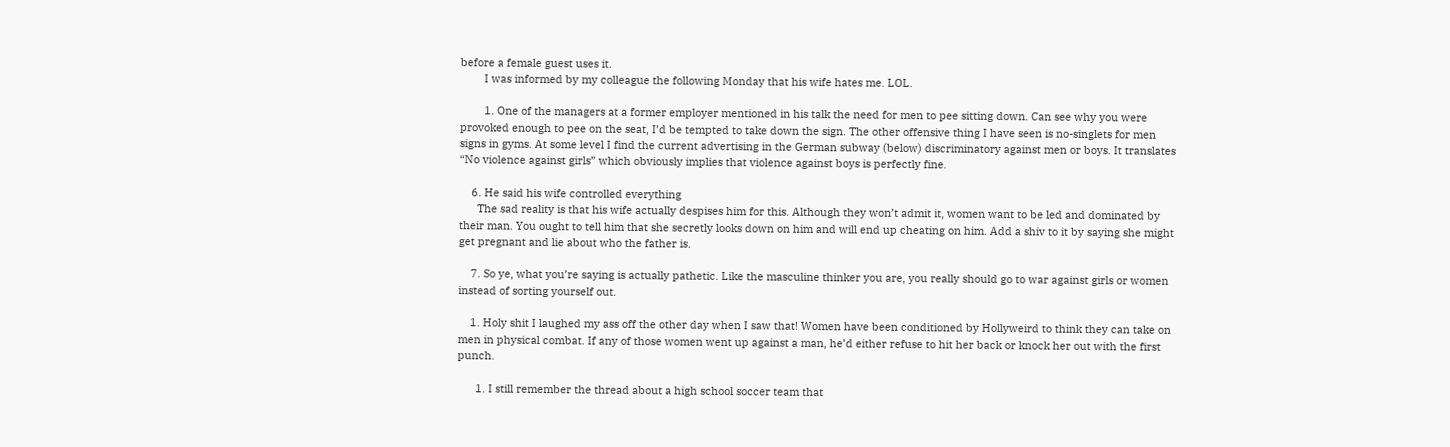before a female guest uses it.
        I was informed by my colleague the following Monday that his wife hates me. LOL.

        1. One of the managers at a former employer mentioned in his talk the need for men to pee sitting down. Can see why you were provoked enough to pee on the seat, I’d be tempted to take down the sign. The other offensive thing I have seen is no-singlets for men signs in gyms. At some level I find the current advertising in the German subway (below) discriminatory against men or boys. It translates “No violence against girls” which obviously implies that violence against boys is perfectly fine.

    6. He said his wife controlled everything
      The sad reality is that his wife actually despises him for this. Although they won’t admit it, women want to be led and dominated by their man. You ought to tell him that she secretly looks down on him and will end up cheating on him. Add a shiv to it by saying she might get pregnant and lie about who the father is.

    7. So ye, what you’re saying is actually pathetic. Like the masculine thinker you are, you really should go to war against girls or women instead of sorting yourself out.

    1. Holy shit I laughed my ass off the other day when I saw that! Women have been conditioned by Hollyweird to think they can take on men in physical combat. If any of those women went up against a man, he’d either refuse to hit her back or knock her out with the first punch.

      1. I still remember the thread about a high school soccer team that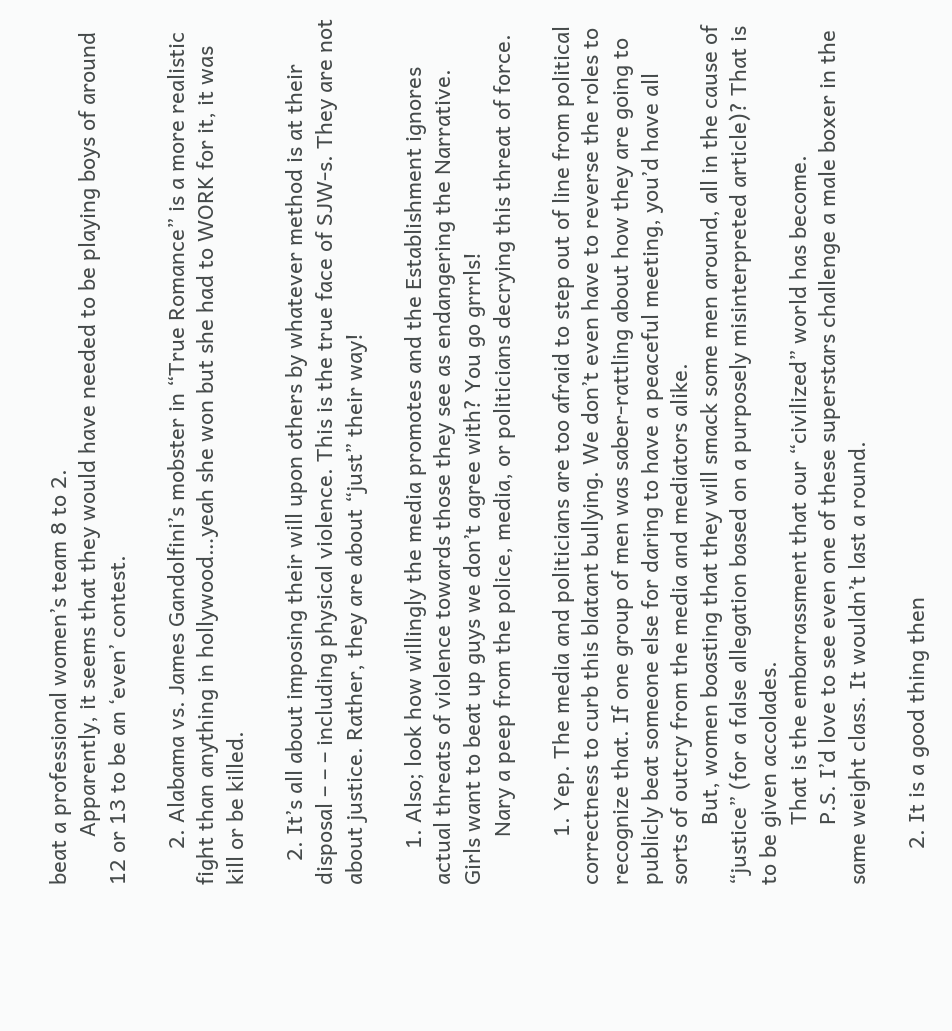beat a professional women’s team 8 to 2.
        Apparently, it seems that they would have needed to be playing boys of around 12 or 13 to be an ‘even’ contest.

      2. Alabama vs. James Gandolfini’s mobster in “True Romance” is a more realistic fight than anything in hollywood…yeah she won but she had to WORK for it, it was kill or be killed.

    2. It’s all about imposing their will upon others by whatever method is at their disposal – – – including physical violence. This is the true face of SJW-s. They are not about justice. Rather, they are about “just” their way!

      1. Also; look how willingly the media promotes and the Establishment ignores actual threats of violence towards those they see as endangering the Narrative. Girls want to beat up guys we don’t agree with? You go grrrls!
        Nary a peep from the police, media, or politicians decrying this threat of force.

        1. Yep. The media and politicians are too afraid to step out of line from political correctness to curb this blatant bullying. We don’t even have to reverse the roles to recognize that. If one group of men was saber-rattling about how they are going to publicly beat someone else for daring to have a peaceful meeting, you’d have all sorts of outcry from the media and mediators alike.
          But, women boasting that they will smack some men around, all in the cause of “justice” (for a false allegation based on a purposely misinterpreted article)? That is to be given accolades.
          That is the embarrassment that our “civilized” world has become.
          P.S. I’d love to see even one of these superstars challenge a male boxer in the same weight class. It wouldn’t last a round.

      2. It is a good thing then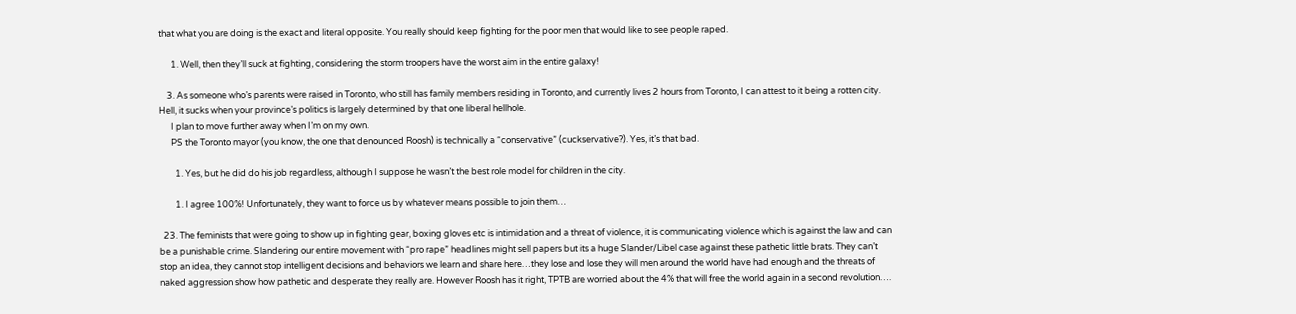that what you are doing is the exact and literal opposite. You really should keep fighting for the poor men that would like to see people raped.

      1. Well, then they’ll suck at fighting, considering the storm troopers have the worst aim in the entire galaxy!

    3. As someone who’s parents were raised in Toronto, who still has family members residing in Toronto, and currently lives 2 hours from Toronto, I can attest to it being a rotten city. Hell, it sucks when your province’s politics is largely determined by that one liberal hellhole.
      I plan to move further away when I’m on my own.
      PS the Toronto mayor (you know, the one that denounced Roosh) is technically a “conservative” (cuckservative?). Yes, it’s that bad.

        1. Yes, but he did do his job regardless, although I suppose he wasn’t the best role model for children in the city.

        1. I agree 100%! Unfortunately, they want to force us by whatever means possible to join them…

  23. The feminists that were going to show up in fighting gear, boxing gloves etc is intimidation and a threat of violence, it is communicating violence which is against the law and can be a punishable crime. Slandering our entire movement with “pro rape” headlines might sell papers but its a huge Slander/Libel case against these pathetic little brats. They can’t stop an idea, they cannot stop intelligent decisions and behaviors we learn and share here…they lose and lose they will men around the world have had enough and the threats of naked aggression show how pathetic and desperate they really are. However Roosh has it right, TPTB are worried about the 4% that will free the world again in a second revolution….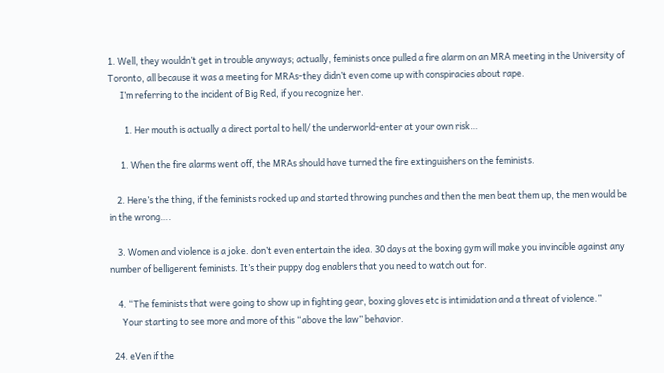1. Well, they wouldn’t get in trouble anyways; actually, feminists once pulled a fire alarm on an MRA meeting in the University of Toronto, all because it was a meeting for MRAs-they didn’t even come up with conspiracies about rape.
      I’m referring to the incident of Big Red, if you recognize her.

        1. Her mouth is actually a direct portal to hell/ the underworld-enter at your own risk…

      1. When the fire alarms went off, the MRAs should have turned the fire extinguishers on the feminists.

    2. Here’s the thing, if the feminists rocked up and started throwing punches and then the men beat them up, the men would be in the wrong….

    3. Women and violence is a joke. don’t even entertain the idea. 30 days at the boxing gym will make you invincible against any number of belligerent feminists. It’s their puppy dog enablers that you need to watch out for.

    4. “The feminists that were going to show up in fighting gear, boxing gloves etc is intimidation and a threat of violence.”
      Your starting to see more and more of this “above the law” behavior.

  24. eVen if the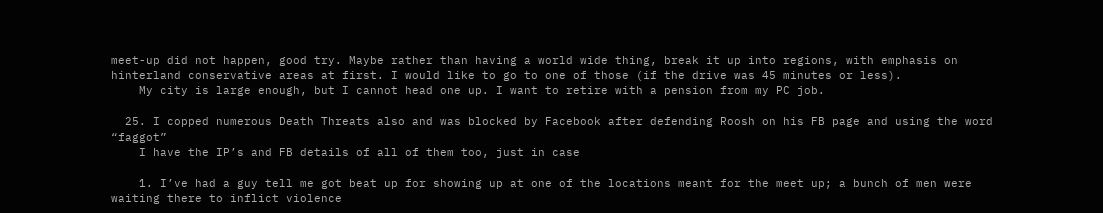meet-up did not happen, good try. Maybe rather than having a world wide thing, break it up into regions, with emphasis on hinterland conservative areas at first. I would like to go to one of those (if the drive was 45 minutes or less).
    My city is large enough, but I cannot head one up. I want to retire with a pension from my PC job.

  25. I copped numerous Death Threats also and was blocked by Facebook after defending Roosh on his FB page and using the word “faggot”
    I have the IP’s and FB details of all of them too, just in case

    1. I’ve had a guy tell me got beat up for showing up at one of the locations meant for the meet up; a bunch of men were waiting there to inflict violence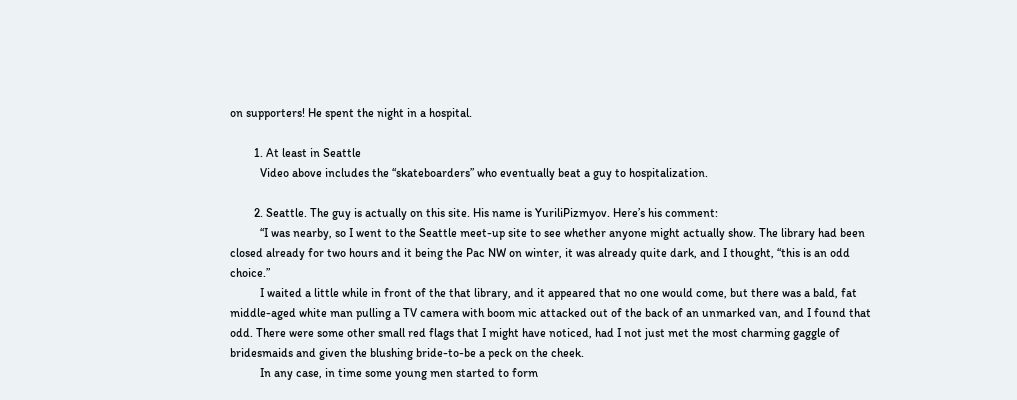on supporters! He spent the night in a hospital.

        1. At least in Seattle
          Video above includes the “skateboarders” who eventually beat a guy to hospitalization.

        2. Seattle. The guy is actually on this site. His name is YuriliPizmyov. Here’s his comment:
          “I was nearby, so I went to the Seattle meet-up site to see whether anyone might actually show. The library had been closed already for two hours and it being the Pac NW on winter, it was already quite dark, and I thought, “this is an odd choice.”
          I waited a little while in front of the that library, and it appeared that no one would come, but there was a bald, fat middle-aged white man pulling a TV camera with boom mic attacked out of the back of an unmarked van, and I found that odd. There were some other small red flags that I might have noticed, had I not just met the most charming gaggle of bridesmaids and given the blushing bride-to-be a peck on the cheek.
          In any case, in time some young men started to form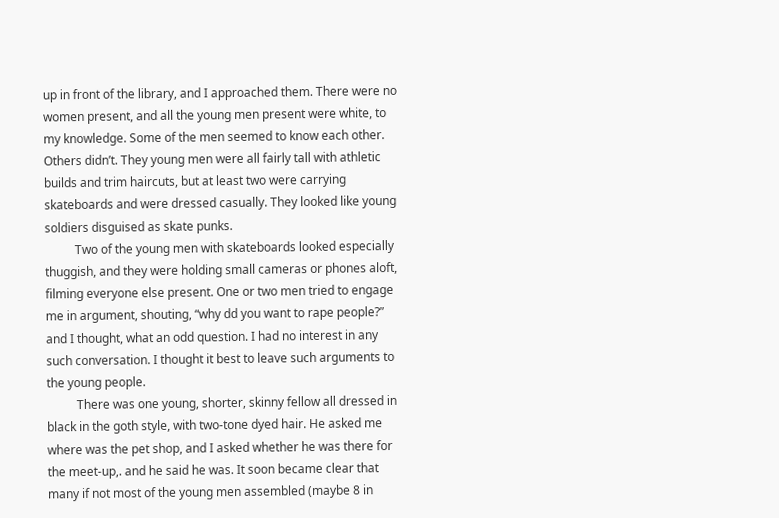up in front of the library, and I approached them. There were no women present, and all the young men present were white, to my knowledge. Some of the men seemed to know each other. Others didn’t. They young men were all fairly tall with athletic builds and trim haircuts, but at least two were carrying skateboards and were dressed casually. They looked like young soldiers disguised as skate punks.
          Two of the young men with skateboards looked especially thuggish, and they were holding small cameras or phones aloft, filming everyone else present. One or two men tried to engage me in argument, shouting, “why dd you want to rape people?” and I thought, what an odd question. I had no interest in any such conversation. I thought it best to leave such arguments to the young people.
          There was one young, shorter, skinny fellow all dressed in black in the goth style, with two-tone dyed hair. He asked me where was the pet shop, and I asked whether he was there for the meet-up,. and he said he was. It soon became clear that many if not most of the young men assembled (maybe 8 in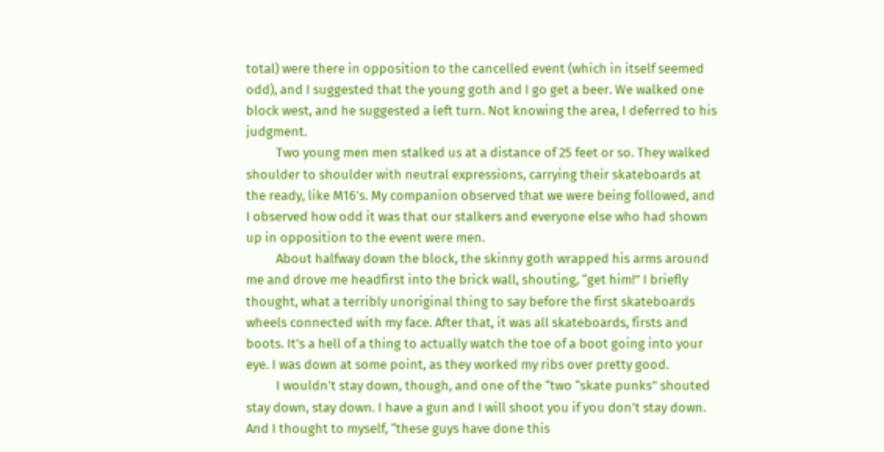total) were there in opposition to the cancelled event (which in itself seemed odd), and I suggested that the young goth and I go get a beer. We walked one block west, and he suggested a left turn. Not knowing the area, I deferred to his judgment.
          Two young men men stalked us at a distance of 25 feet or so. They walked shoulder to shoulder with neutral expressions, carrying their skateboards at the ready, like M16’s. My companion observed that we were being followed, and I observed how odd it was that our stalkers and everyone else who had shown up in opposition to the event were men.
          About halfway down the block, the skinny goth wrapped his arms around me and drove me headfirst into the brick wall, shouting, “get him!” I briefly thought, what a terribly unoriginal thing to say before the first skateboards wheels connected with my face. After that, it was all skateboards, firsts and boots. It’s a hell of a thing to actually watch the toe of a boot going into your eye. I was down at some point, as they worked my ribs over pretty good.
          I wouldn’t stay down, though, and one of the “two “skate punks” shouted stay down, stay down. I have a gun and I will shoot you if you don’t stay down. And I thought to myself, “these guys have done this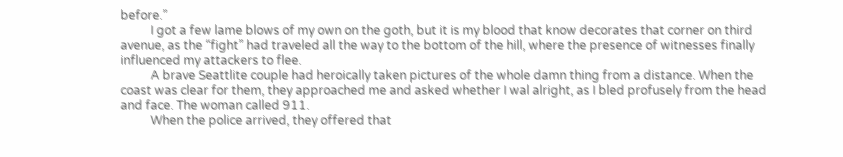before.”
          I got a few lame blows of my own on the goth, but it is my blood that know decorates that corner on third avenue, as the “fight” had traveled all the way to the bottom of the hill, where the presence of witnesses finally influenced my attackers to flee.
          A brave Seattlite couple had heroically taken pictures of the whole damn thing from a distance. When the coast was clear for them, they approached me and asked whether I wal alright, as I bled profusely from the head and face. The woman called 911.
          When the police arrived, they offered that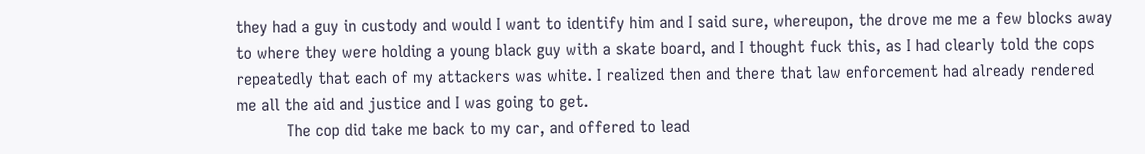they had a guy in custody and would I want to identify him and I said sure, whereupon, the drove me me a few blocks away to where they were holding a young black guy with a skate board, and I thought fuck this, as I had clearly told the cops repeatedly that each of my attackers was white. I realized then and there that law enforcement had already rendered me all the aid and justice and I was going to get.
          The cop did take me back to my car, and offered to lead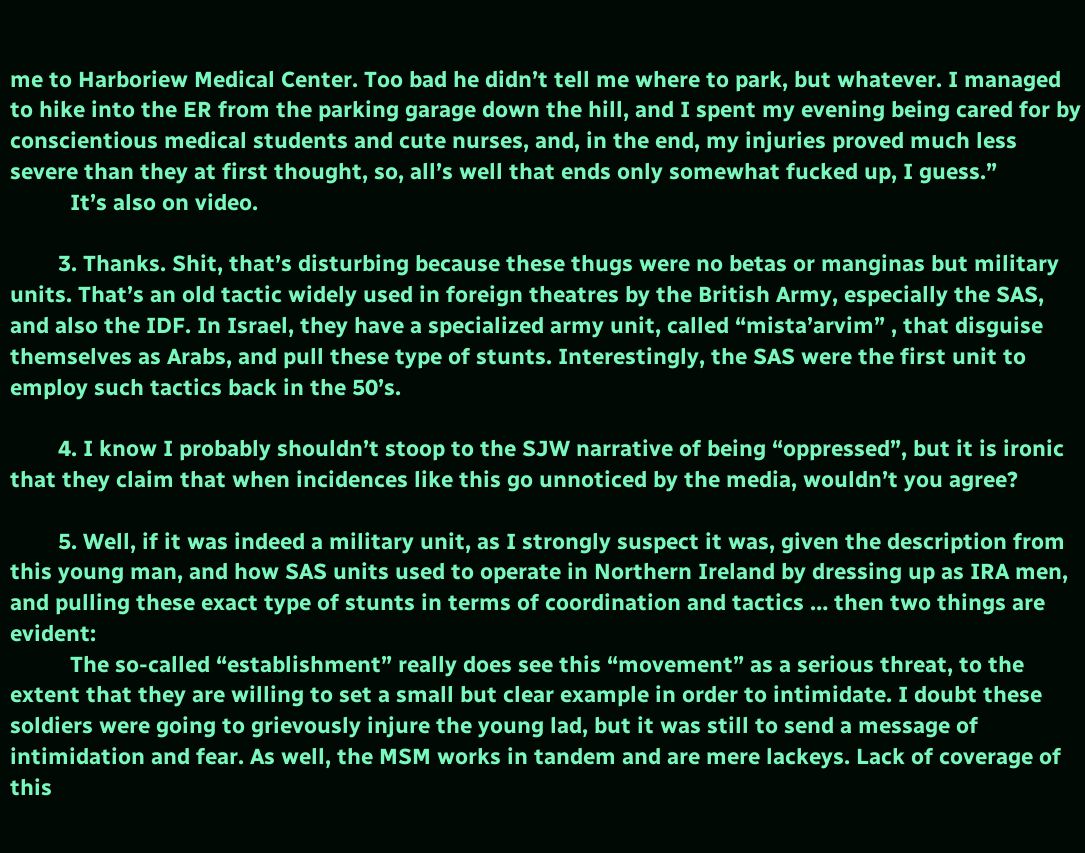me to Harboriew Medical Center. Too bad he didn’t tell me where to park, but whatever. I managed to hike into the ER from the parking garage down the hill, and I spent my evening being cared for by conscientious medical students and cute nurses, and, in the end, my injuries proved much less severe than they at first thought, so, all’s well that ends only somewhat fucked up, I guess.”
          It’s also on video.

        3. Thanks. Shit, that’s disturbing because these thugs were no betas or manginas but military units. That’s an old tactic widely used in foreign theatres by the British Army, especially the SAS, and also the IDF. In Israel, they have a specialized army unit, called “mista’arvim” , that disguise themselves as Arabs, and pull these type of stunts. Interestingly, the SAS were the first unit to employ such tactics back in the 50’s.

        4. I know I probably shouldn’t stoop to the SJW narrative of being “oppressed”, but it is ironic that they claim that when incidences like this go unnoticed by the media, wouldn’t you agree?

        5. Well, if it was indeed a military unit, as I strongly suspect it was, given the description from this young man, and how SAS units used to operate in Northern Ireland by dressing up as IRA men, and pulling these exact type of stunts in terms of coordination and tactics … then two things are evident:
          The so-called “establishment” really does see this “movement” as a serious threat, to the extent that they are willing to set a small but clear example in order to intimidate. I doubt these soldiers were going to grievously injure the young lad, but it was still to send a message of intimidation and fear. As well, the MSM works in tandem and are mere lackeys. Lack of coverage of this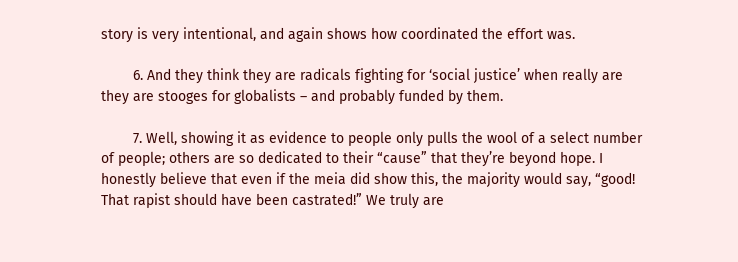story is very intentional, and again shows how coordinated the effort was.

        6. And they think they are radicals fighting for ‘social justice’ when really are they are stooges for globalists – and probably funded by them.

        7. Well, showing it as evidence to people only pulls the wool of a select number of people; others are so dedicated to their “cause” that they’re beyond hope. I honestly believe that even if the meia did show this, the majority would say, “good! That rapist should have been castrated!” We truly are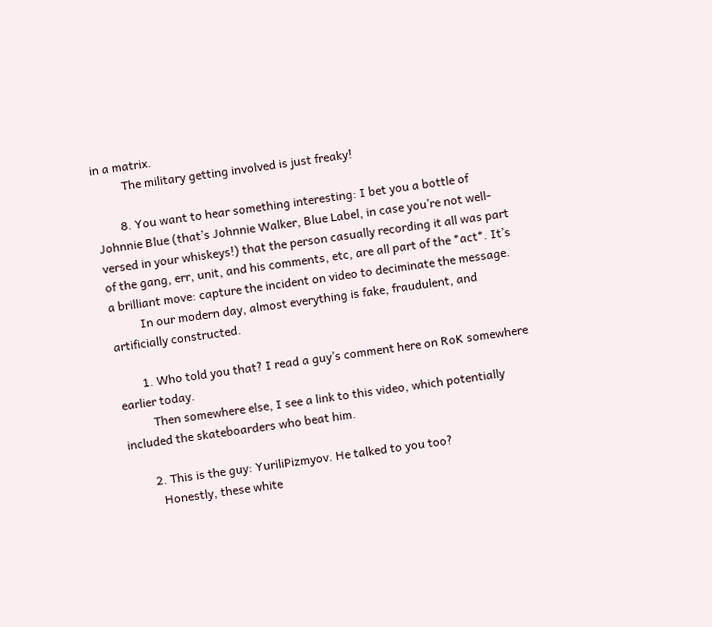in a matrix.
          The military getting involved is just freaky!

        8. You want to hear something interesting: I bet you a bottle of Johnnie Blue (that’s Johnnie Walker, Blue Label, in case you’re not well-versed in your whiskeys!) that the person casually recording it all was part of the gang, err, unit, and his comments, etc, are all part of the *act*. It’s a brilliant move: capture the incident on video to deciminate the message.
          In our modern day, almost everything is fake, fraudulent, and artificially constructed.

        1. Who told you that? I read a guy’s comment here on RoK somewhere earlier today.
          Then somewhere else, I see a link to this video, which potentially included the skateboarders who beat him.

        2. This is the guy: YuriliPizmyov. He talked to you too?
          Honestly, these white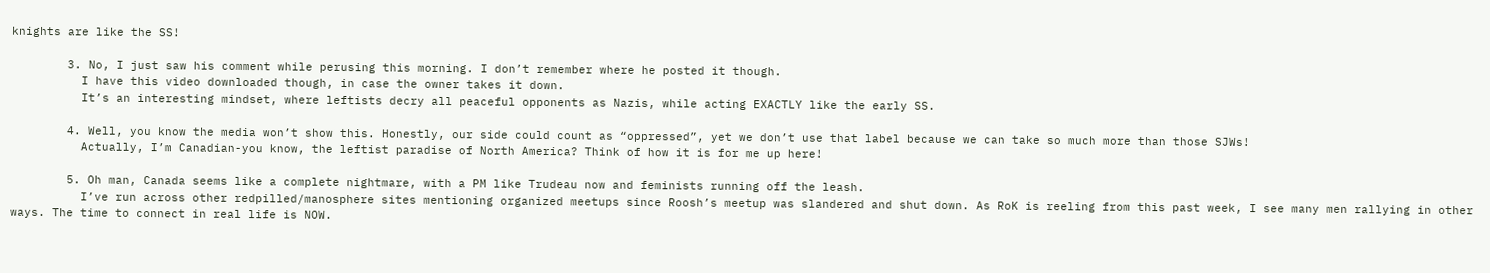knights are like the SS!

        3. No, I just saw his comment while perusing this morning. I don’t remember where he posted it though.
          I have this video downloaded though, in case the owner takes it down.
          It’s an interesting mindset, where leftists decry all peaceful opponents as Nazis, while acting EXACTLY like the early SS.

        4. Well, you know the media won’t show this. Honestly, our side could count as “oppressed”, yet we don’t use that label because we can take so much more than those SJWs!
          Actually, I’m Canadian-you know, the leftist paradise of North America? Think of how it is for me up here!

        5. Oh man, Canada seems like a complete nightmare, with a PM like Trudeau now and feminists running off the leash.
          I’ve run across other redpilled/manosphere sites mentioning organized meetups since Roosh’s meetup was slandered and shut down. As RoK is reeling from this past week, I see many men rallying in other ways. The time to connect in real life is NOW.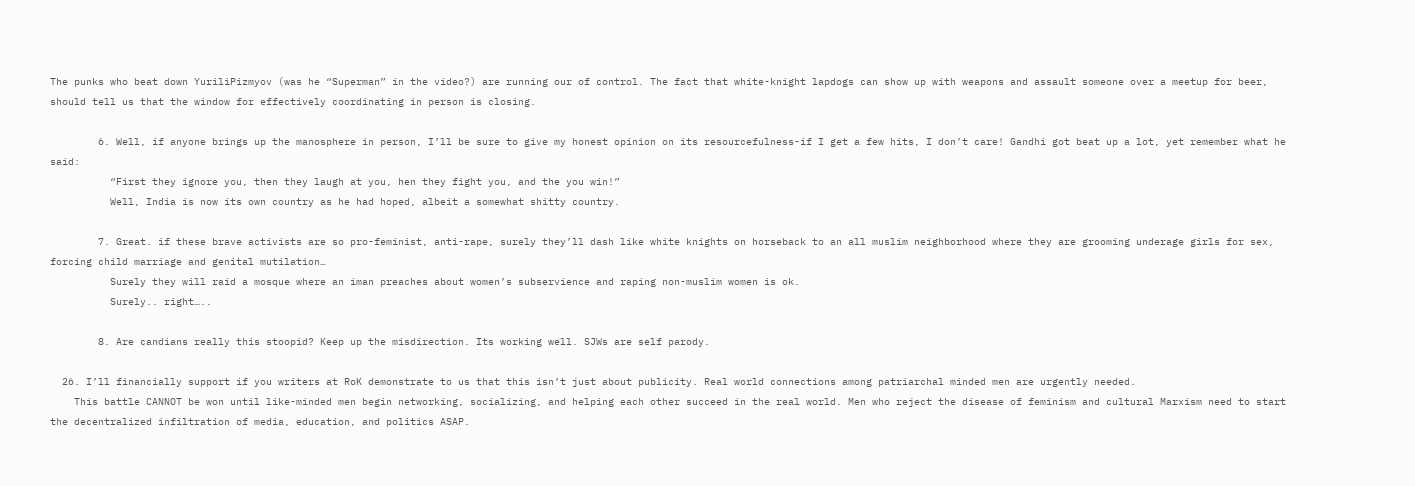The punks who beat down YuriliPizmyov (was he “Superman” in the video?) are running our of control. The fact that white-knight lapdogs can show up with weapons and assault someone over a meetup for beer, should tell us that the window for effectively coordinating in person is closing.

        6. Well, if anyone brings up the manosphere in person, I’ll be sure to give my honest opinion on its resourcefulness-if I get a few hits, I don’t care! Gandhi got beat up a lot, yet remember what he said:
          “First they ignore you, then they laugh at you, hen they fight you, and the you win!”
          Well, India is now its own country as he had hoped, albeit a somewhat shitty country.

        7. Great. if these brave activists are so pro-feminist, anti-rape, surely they’ll dash like white knights on horseback to an all muslim neighborhood where they are grooming underage girls for sex, forcing child marriage and genital mutilation…
          Surely they will raid a mosque where an iman preaches about women’s subservience and raping non-muslim women is ok.
          Surely.. right…..

        8. Are candians really this stoopid? Keep up the misdirection. Its working well. SJWs are self parody.

  26. I’ll financially support if you writers at RoK demonstrate to us that this isn’t just about publicity. Real world connections among patriarchal minded men are urgently needed.
    This battle CANNOT be won until like-minded men begin networking, socializing, and helping each other succeed in the real world. Men who reject the disease of feminism and cultural Marxism need to start the decentralized infiltration of media, education, and politics ASAP.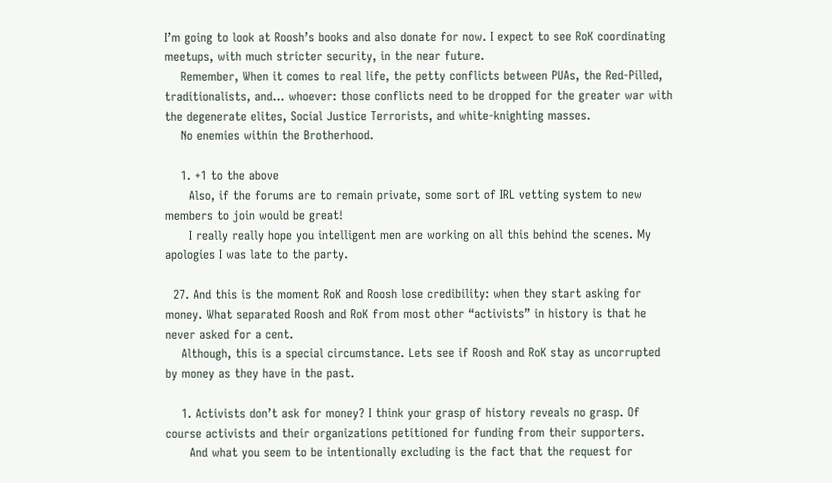I’m going to look at Roosh’s books and also donate for now. I expect to see RoK coordinating meetups, with much stricter security, in the near future.
    Remember, When it comes to real life, the petty conflicts between PUAs, the Red-Pilled, traditionalists, and… whoever: those conflicts need to be dropped for the greater war with the degenerate elites, Social Justice Terrorists, and white-knighting masses.
    No enemies within the Brotherhood.

    1. +1 to the above
      Also, if the forums are to remain private, some sort of IRL vetting system to new members to join would be great!
      I really really hope you intelligent men are working on all this behind the scenes. My apologies I was late to the party.

  27. And this is the moment RoK and Roosh lose credibility: when they start asking for money. What separated Roosh and RoK from most other “activists” in history is that he never asked for a cent.
    Although, this is a special circumstance. Lets see if Roosh and RoK stay as uncorrupted by money as they have in the past.

    1. Activists don’t ask for money? I think your grasp of history reveals no grasp. Of course activists and their organizations petitioned for funding from their supporters.
      And what you seem to be intentionally excluding is the fact that the request for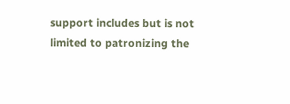support includes but is not limited to patronizing the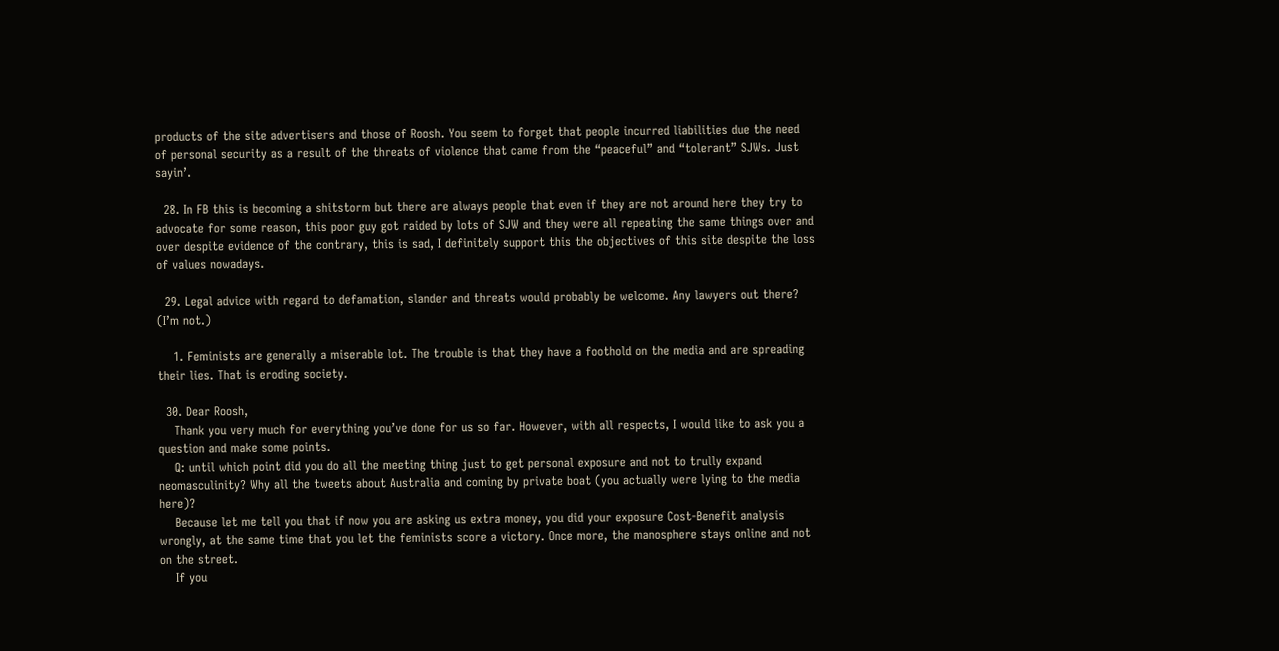products of the site advertisers and those of Roosh. You seem to forget that people incurred liabilities due the need of personal security as a result of the threats of violence that came from the “peaceful” and “tolerant” SJWs. Just sayin’.

  28. In FB this is becoming a shitstorm but there are always people that even if they are not around here they try to advocate for some reason, this poor guy got raided by lots of SJW and they were all repeating the same things over and over despite evidence of the contrary, this is sad, I definitely support this the objectives of this site despite the loss of values nowadays.

  29. Legal advice with regard to defamation, slander and threats would probably be welcome. Any lawyers out there? (I’m not.)

    1. Feminists are generally a miserable lot. The trouble is that they have a foothold on the media and are spreading their lies. That is eroding society.

  30. Dear Roosh,
    Thank you very much for everything you’ve done for us so far. However, with all respects, I would like to ask you a question and make some points.
    Q: until which point did you do all the meeting thing just to get personal exposure and not to trully expand neomasculinity? Why all the tweets about Australia and coming by private boat (you actually were lying to the media here)?
    Because let me tell you that if now you are asking us extra money, you did your exposure Cost-Benefit analysis wrongly, at the same time that you let the feminists score a victory. Once more, the manosphere stays online and not on the street.
    If you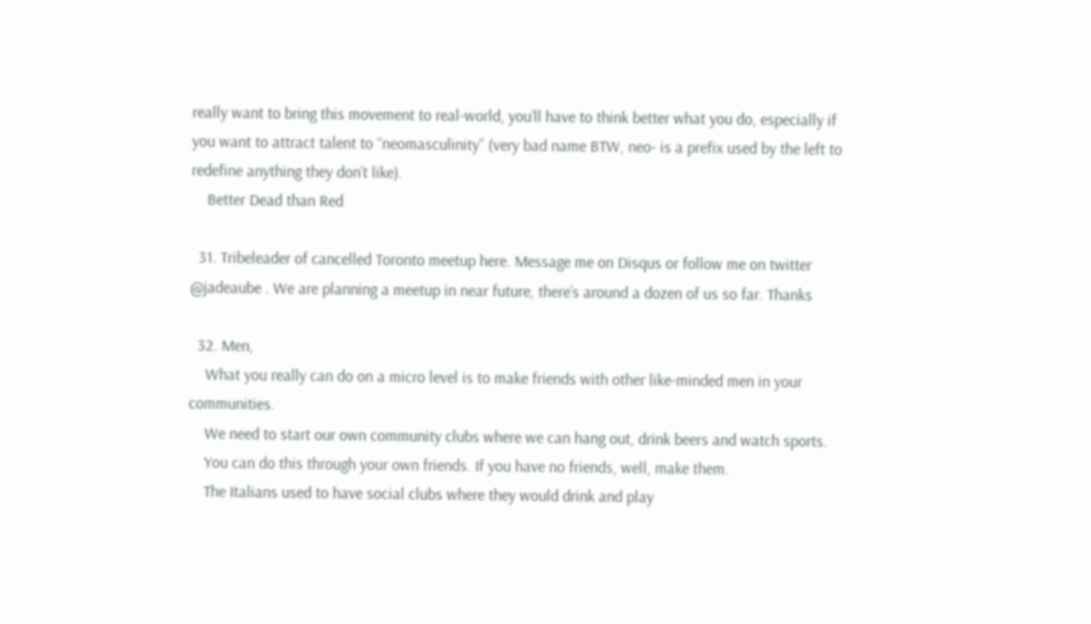really want to bring this movement to real-world, you’ll have to think better what you do, especially if you want to attract talent to “neomasculinity” (very bad name BTW, neo- is a prefix used by the left to redefine anything they don’t like).
    Better Dead than Red

  31. Tribeleader of cancelled Toronto meetup here. Message me on Disqus or follow me on twitter @jadeaube . We are planning a meetup in near future, there’s around a dozen of us so far. Thanks

  32. Men,
    What you really can do on a micro level is to make friends with other like-minded men in your communities.
    We need to start our own community clubs where we can hang out, drink beers and watch sports.
    You can do this through your own friends. If you have no friends, well, make them.
    The Italians used to have social clubs where they would drink and play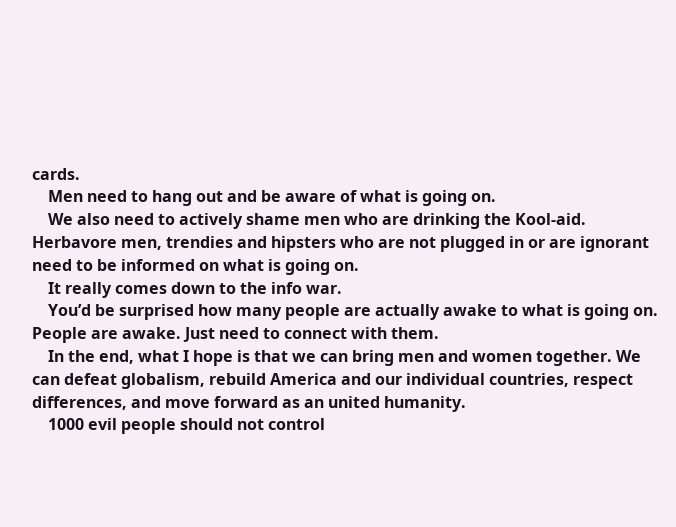cards.
    Men need to hang out and be aware of what is going on.
    We also need to actively shame men who are drinking the Kool-aid. Herbavore men, trendies and hipsters who are not plugged in or are ignorant need to be informed on what is going on.
    It really comes down to the info war.
    You’d be surprised how many people are actually awake to what is going on. People are awake. Just need to connect with them.
    In the end, what I hope is that we can bring men and women together. We can defeat globalism, rebuild America and our individual countries, respect differences, and move forward as an united humanity.
    1000 evil people should not control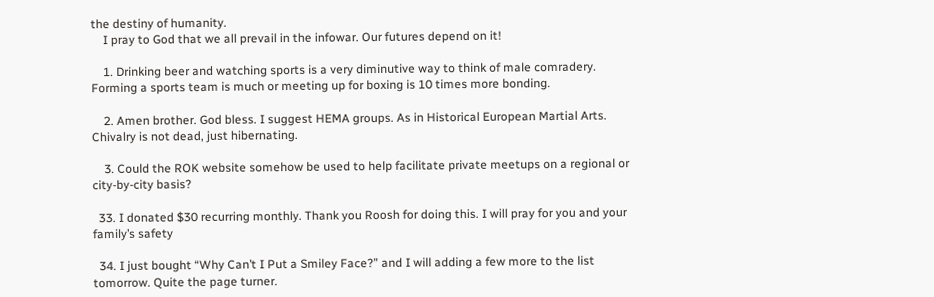the destiny of humanity.
    I pray to God that we all prevail in the infowar. Our futures depend on it!

    1. Drinking beer and watching sports is a very diminutive way to think of male comradery. Forming a sports team is much or meeting up for boxing is 10 times more bonding.

    2. Amen brother. God bless. I suggest HEMA groups. As in Historical European Martial Arts. Chivalry is not dead, just hibernating.

    3. Could the ROK website somehow be used to help facilitate private meetups on a regional or city-by-city basis?

  33. I donated $30 recurring monthly. Thank you Roosh for doing this. I will pray for you and your family’s safety

  34. I just bought “Why Can’t I Put a Smiley Face?” and I will adding a few more to the list tomorrow. Quite the page turner.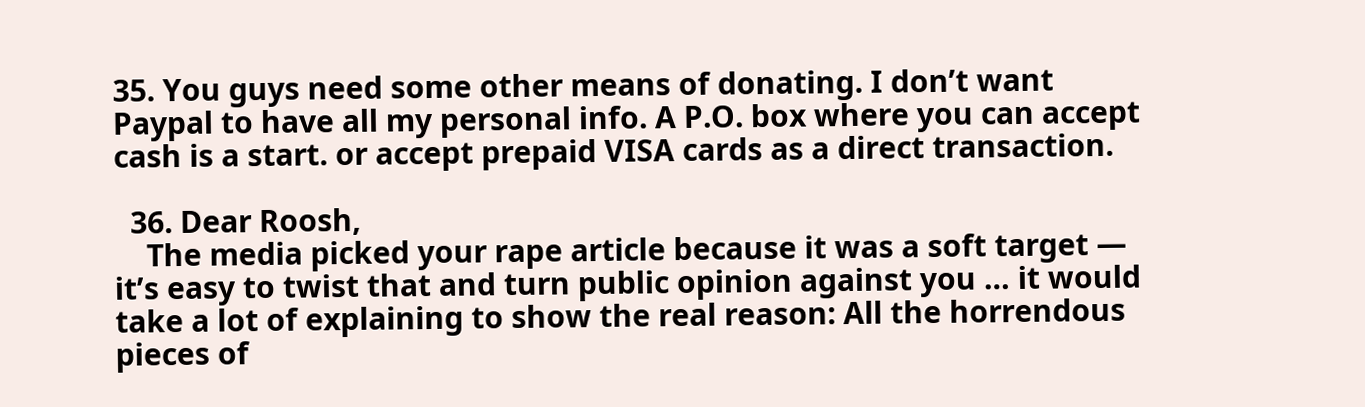35. You guys need some other means of donating. I don’t want Paypal to have all my personal info. A P.O. box where you can accept cash is a start. or accept prepaid VISA cards as a direct transaction.

  36. Dear Roosh,
    The media picked your rape article because it was a soft target — it’s easy to twist that and turn public opinion against you … it would take a lot of explaining to show the real reason: All the horrendous pieces of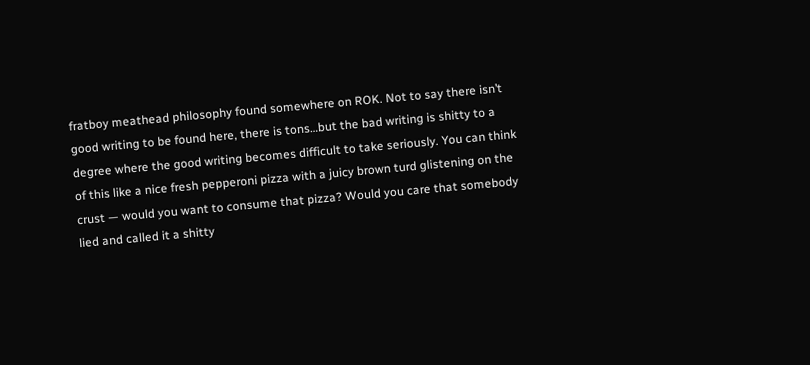fratboy meathead philosophy found somewhere on ROK. Not to say there isn’t good writing to be found here, there is tons…but the bad writing is shitty to a degree where the good writing becomes difficult to take seriously. You can think of this like a nice fresh pepperoni pizza with a juicy brown turd glistening on the crust — would you want to consume that pizza? Would you care that somebody lied and called it a shitty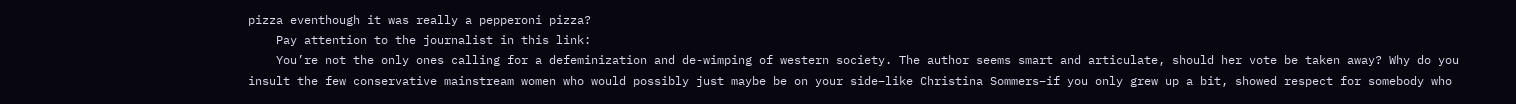pizza eventhough it was really a pepperoni pizza?
    Pay attention to the journalist in this link:
    You’re not the only ones calling for a defeminization and de-wimping of western society. The author seems smart and articulate, should her vote be taken away? Why do you insult the few conservative mainstream women who would possibly just maybe be on your side–like Christina Sommers–if you only grew up a bit, showed respect for somebody who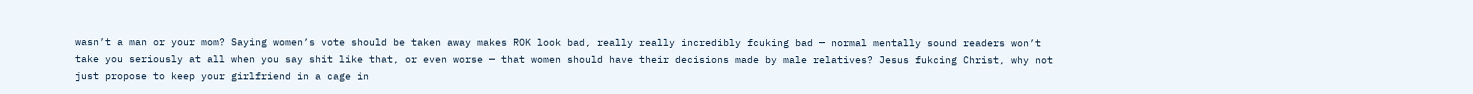wasn’t a man or your mom? Saying women’s vote should be taken away makes ROK look bad, really really incredibly fcuking bad — normal mentally sound readers won’t take you seriously at all when you say shit like that, or even worse — that women should have their decisions made by male relatives? Jesus fukcing Christ, why not just propose to keep your girlfriend in a cage in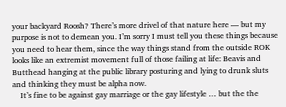your backyard Roosh? There’s more drivel of that nature here — but my purpose is not to demean you. I’m sorry I must tell you these things because you need to hear them, since the way things stand from the outside ROK looks like an extremist movement full of those failing at life: Beavis and Butthead hanging at the public library posturing and lying to drunk sluts and thinking they must be alpha now.
    It’s fine to be against gay marriage or the gay lifestyle … but the the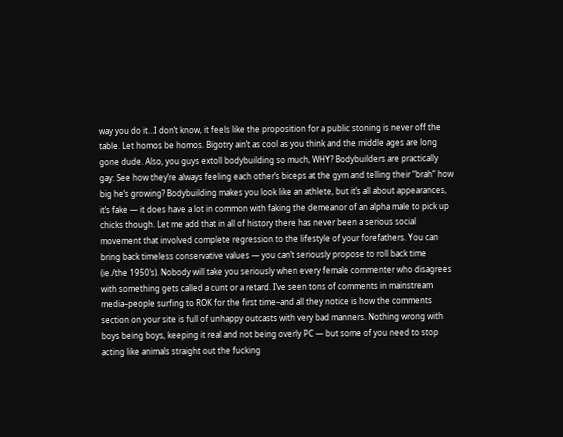way you do it…I don’t know, it feels like the proposition for a public stoning is never off the table. Let homos be homos. Bigotry ain’t as cool as you think and the middle ages are long gone dude. Also, you guys extoll bodybuilding so much, WHY? Bodybuilders are practically gay: See how they’re always feeling each other’s biceps at the gym and telling their “brah” how big he’s growing? Bodybuilding makes you look like an athlete, but it’s all about appearances, it’s fake — it does have a lot in common with faking the demeanor of an alpha male to pick up chicks though. Let me add that in all of history there has never been a serious social movement that involved complete regression to the lifestyle of your forefathers. You can bring back timeless conservative values — you can’t seriously propose to roll back time (ie./the 1950’s). Nobody will take you seriously when every female commenter who disagrees with something gets called a cunt or a retard. I’ve seen tons of comments in mainstream media–people surfing to ROK for the first time–and all they notice is how the comments section on your site is full of unhappy outcasts with very bad manners. Nothing wrong with boys being boys, keeping it real and not being overly PC — but some of you need to stop acting like animals straight out the fucking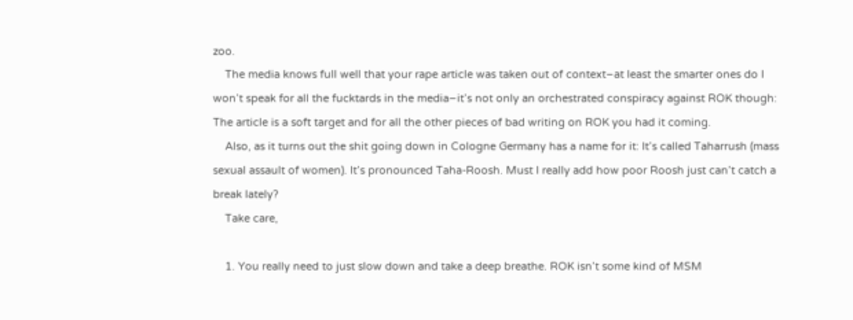zoo.
    The media knows full well that your rape article was taken out of context–at least the smarter ones do I won’t speak for all the fucktards in the media–it’s not only an orchestrated conspiracy against ROK though: The article is a soft target and for all the other pieces of bad writing on ROK you had it coming.
    Also, as it turns out the shit going down in Cologne Germany has a name for it: It’s called Taharrush (mass sexual assault of women). It’s pronounced Taha-Roosh. Must I really add how poor Roosh just can’t catch a break lately?
    Take care,

    1. You really need to just slow down and take a deep breathe. ROK isn’t some kind of MSM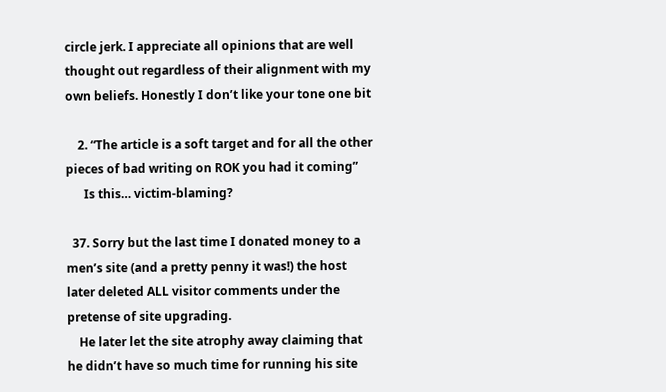circle jerk. I appreciate all opinions that are well thought out regardless of their alignment with my own beliefs. Honestly I don’t like your tone one bit

    2. “The article is a soft target and for all the other pieces of bad writing on ROK you had it coming”
      Is this… victim-blaming?

  37. Sorry but the last time I donated money to a men’s site (and a pretty penny it was!) the host later deleted ALL visitor comments under the pretense of site upgrading.
    He later let the site atrophy away claiming that he didn’t have so much time for running his site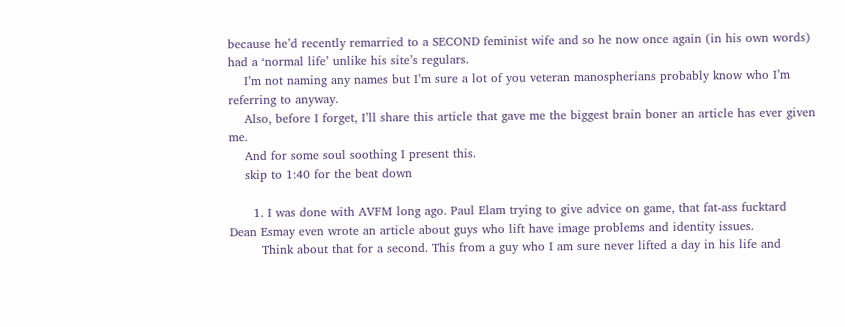because he’d recently remarried to a SECOND feminist wife and so he now once again (in his own words) had a ‘normal life’ unlike his site’s regulars.
    I’m not naming any names but I’m sure a lot of you veteran manospherians probably know who I’m referring to anyway.
    Also, before I forget, I’ll share this article that gave me the biggest brain boner an article has ever given me.
    And for some soul soothing I present this.
    skip to 1:40 for the beat down

      1. I was done with AVFM long ago. Paul Elam trying to give advice on game, that fat-ass fucktard Dean Esmay even wrote an article about guys who lift have image problems and identity issues.
        Think about that for a second. This from a guy who I am sure never lifted a day in his life and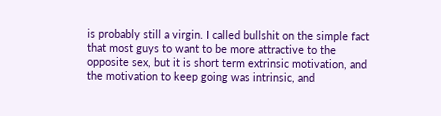is probably still a virgin. I called bullshit on the simple fact that most guys to want to be more attractive to the opposite sex, but it is short term extrinsic motivation, and the motivation to keep going was intrinsic, and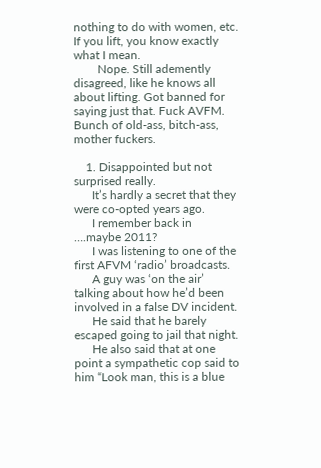nothing to do with women, etc. If you lift, you know exactly what I mean.
        Nope. Still ademently disagreed, like he knows all about lifting. Got banned for saying just that. Fuck AVFM. Bunch of old-ass, bitch-ass, mother fuckers.

    1. Disappointed but not surprised really.
      It’s hardly a secret that they were co-opted years ago.
      I remember back in ….maybe 2011?
      I was listening to one of the first AFVM ‘radio’ broadcasts.
      A guy was ‘on the air’ talking about how he’d been involved in a false DV incident.
      He said that he barely escaped going to jail that night.
      He also said that at one point a sympathetic cop said to him “Look man, this is a blue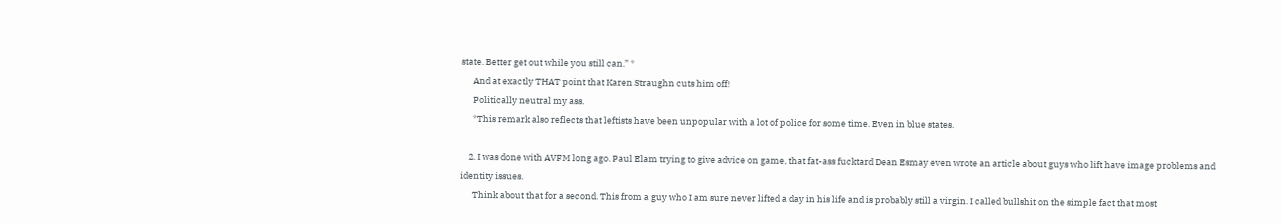state. Better get out while you still can.” *
      And at exactly THAT point that Karen Straughn cuts him off!
      Politically neutral my ass.
      *This remark also reflects that leftists have been unpopular with a lot of police for some time. Even in blue states.

    2. I was done with AVFM long ago. Paul Elam trying to give advice on game, that fat-ass fucktard Dean Esmay even wrote an article about guys who lift have image problems and identity issues.
      Think about that for a second. This from a guy who I am sure never lifted a day in his life and is probably still a virgin. I called bullshit on the simple fact that most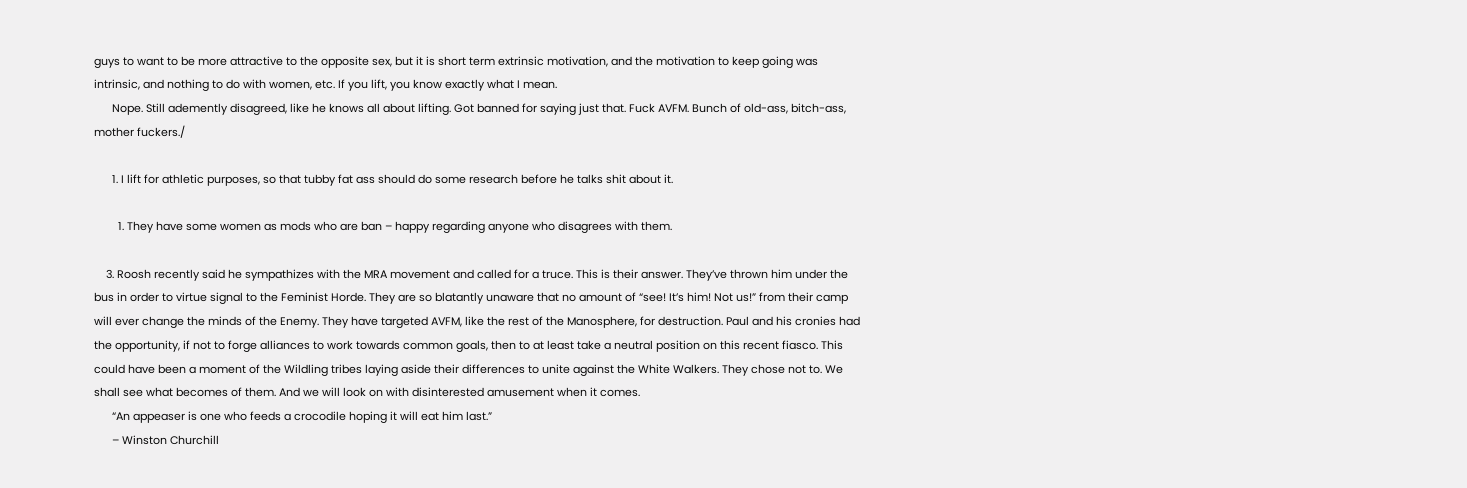guys to want to be more attractive to the opposite sex, but it is short term extrinsic motivation, and the motivation to keep going was intrinsic, and nothing to do with women, etc. If you lift, you know exactly what I mean.
      Nope. Still ademently disagreed, like he knows all about lifting. Got banned for saying just that. Fuck AVFM. Bunch of old-ass, bitch-ass, mother fuckers./

      1. I lift for athletic purposes, so that tubby fat ass should do some research before he talks shit about it.

        1. They have some women as mods who are ban – happy regarding anyone who disagrees with them.

    3. Roosh recently said he sympathizes with the MRA movement and called for a truce. This is their answer. They’ve thrown him under the bus in order to virtue signal to the Feminist Horde. They are so blatantly unaware that no amount of “see! It’s him! Not us!” from their camp will ever change the minds of the Enemy. They have targeted AVFM, like the rest of the Manosphere, for destruction. Paul and his cronies had the opportunity, if not to forge alliances to work towards common goals, then to at least take a neutral position on this recent fiasco. This could have been a moment of the Wildling tribes laying aside their differences to unite against the White Walkers. They chose not to. We shall see what becomes of them. And we will look on with disinterested amusement when it comes.
      “An appeaser is one who feeds a crocodile hoping it will eat him last.”
      – Winston Churchill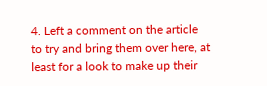4. Left a comment on the article to try and bring them over here, at least for a look to make up their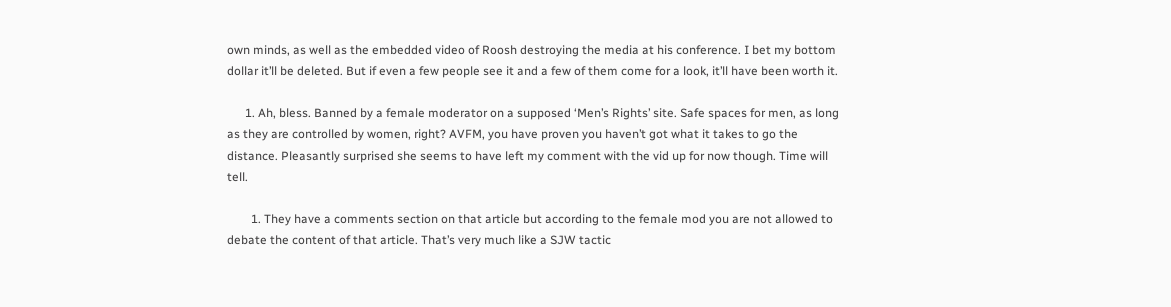own minds, as well as the embedded video of Roosh destroying the media at his conference. I bet my bottom dollar it’ll be deleted. But if even a few people see it and a few of them come for a look, it’ll have been worth it.

      1. Ah, bless. Banned by a female moderator on a supposed ‘Men’s Rights’ site. Safe spaces for men, as long as they are controlled by women, right? AVFM, you have proven you haven’t got what it takes to go the distance. Pleasantly surprised she seems to have left my comment with the vid up for now though. Time will tell.

        1. They have a comments section on that article but according to the female mod you are not allowed to debate the content of that article. That’s very much like a SJW tactic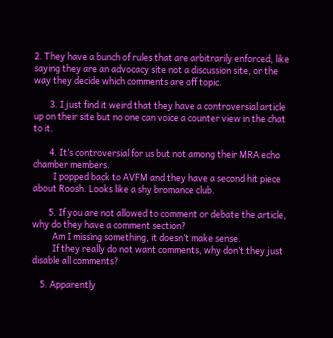2. They have a bunch of rules that are arbitrarily enforced, like saying they are an advocacy site not a discussion site, or the way they decide which comments are off topic.

        3. I just find it weird that they have a controversial article up on their site but no one can voice a counter view in the chat to it.

        4. It’s controversial for us but not among their MRA echo chamber members.
          I popped back to AVFM and they have a second hit piece about Roosh. Looks like a shy bromance club.

        5. If you are not allowed to comment or debate the article, why do they have a comment section?
          Am I missing something, it doesn’t make sense.
          If they really do not want comments, why don’t they just disable all comments?

    5. Apparently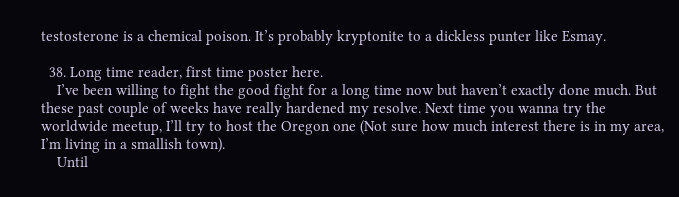testosterone is a chemical poison. It’s probably kryptonite to a dickless punter like Esmay.

  38. Long time reader, first time poster here.
    I’ve been willing to fight the good fight for a long time now but haven’t exactly done much. But these past couple of weeks have really hardened my resolve. Next time you wanna try the worldwide meetup, I’ll try to host the Oregon one (Not sure how much interest there is in my area, I’m living in a smallish town).
    Until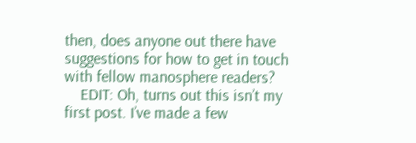then, does anyone out there have suggestions for how to get in touch with fellow manosphere readers?
    EDIT: Oh, turns out this isn’t my first post. I’ve made a few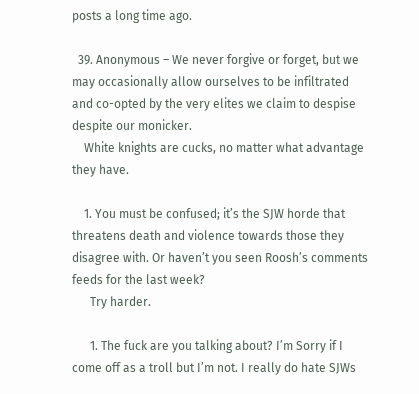posts a long time ago.

  39. Anonymous – We never forgive or forget, but we may occasionally allow ourselves to be infiltrated and co-opted by the very elites we claim to despise despite our monicker.
    White knights are cucks, no matter what advantage they have.

    1. You must be confused; it’s the SJW horde that threatens death and violence towards those they disagree with. Or haven’t you seen Roosh’s comments feeds for the last week?
      Try harder.

      1. The fuck are you talking about? I’m Sorry if I come off as a troll but I’m not. I really do hate SJWs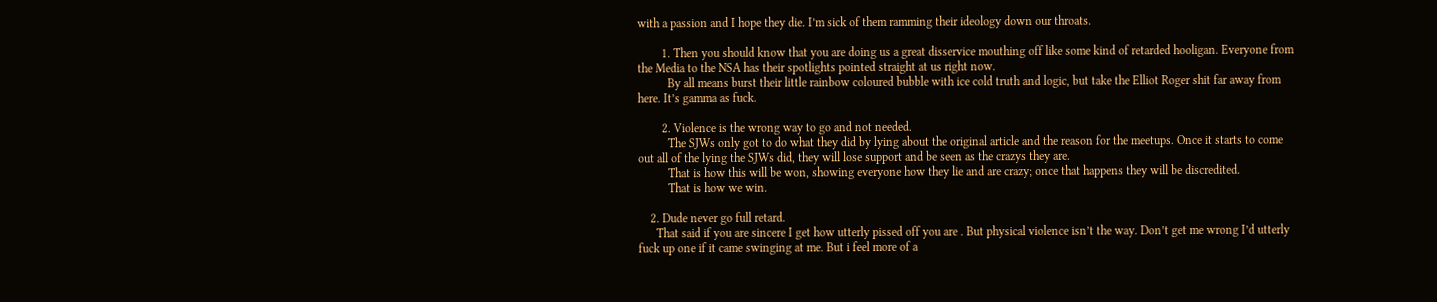with a passion and I hope they die. I’m sick of them ramming their ideology down our throats.

        1. Then you should know that you are doing us a great disservice mouthing off like some kind of retarded hooligan. Everyone from the Media to the NSA has their spotlights pointed straight at us right now.
          By all means burst their little rainbow coloured bubble with ice cold truth and logic, but take the Elliot Roger shit far away from here. It’s gamma as fuck.

        2. Violence is the wrong way to go and not needed.
          The SJWs only got to do what they did by lying about the original article and the reason for the meetups. Once it starts to come out all of the lying the SJWs did, they will lose support and be seen as the crazys they are.
          That is how this will be won, showing everyone how they lie and are crazy; once that happens they will be discredited.
          That is how we win.

    2. Dude never go full retard.
      That said if you are sincere I get how utterly pissed off you are . But physical violence isn’t the way. Don’t get me wrong I’d utterly fuck up one if it came swinging at me. But i feel more of a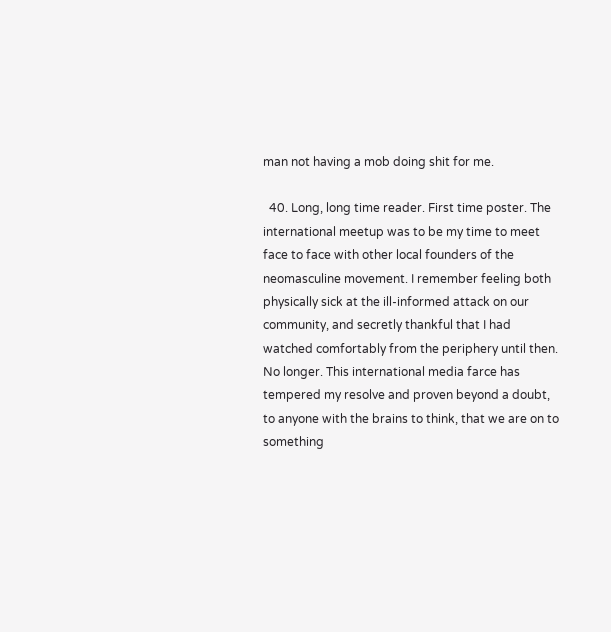man not having a mob doing shit for me.

  40. Long, long time reader. First time poster. The international meetup was to be my time to meet face to face with other local founders of the neomasculine movement. I remember feeling both physically sick at the ill-informed attack on our community, and secretly thankful that I had watched comfortably from the periphery until then. No longer. This international media farce has tempered my resolve and proven beyond a doubt, to anyone with the brains to think, that we are on to something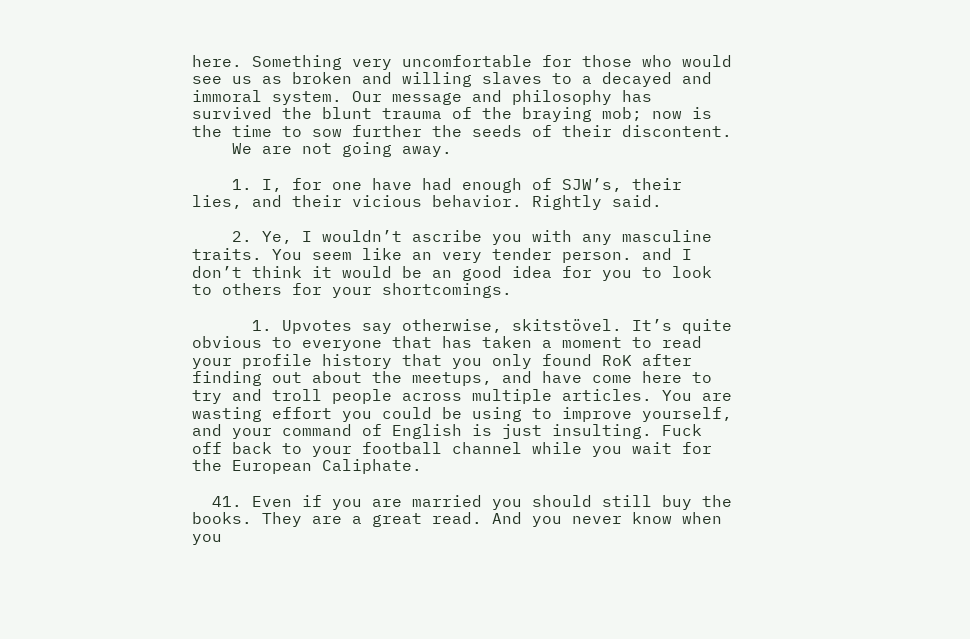here. Something very uncomfortable for those who would see us as broken and willing slaves to a decayed and immoral system. Our message and philosophy has survived the blunt trauma of the braying mob; now is the time to sow further the seeds of their discontent.
    We are not going away.

    1. I, for one have had enough of SJW’s, their lies, and their vicious behavior. Rightly said.

    2. Ye, I wouldn’t ascribe you with any masculine traits. You seem like an very tender person. and I don’t think it would be an good idea for you to look to others for your shortcomings.

      1. Upvotes say otherwise, skitstövel. It’s quite obvious to everyone that has taken a moment to read your profile history that you only found RoK after finding out about the meetups, and have come here to try and troll people across multiple articles. You are wasting effort you could be using to improve yourself, and your command of English is just insulting. Fuck off back to your football channel while you wait for the European Caliphate.

  41. Even if you are married you should still buy the books. They are a great read. And you never know when you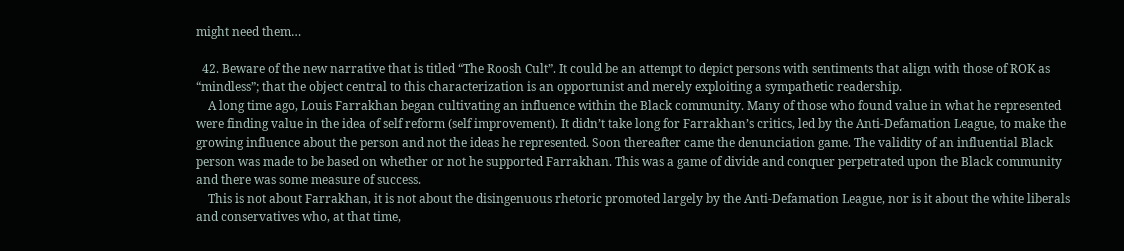might need them…

  42. Beware of the new narrative that is titled “The Roosh Cult”. It could be an attempt to depict persons with sentiments that align with those of ROK as “mindless”; that the object central to this characterization is an opportunist and merely exploiting a sympathetic readership.
    A long time ago, Louis Farrakhan began cultivating an influence within the Black community. Many of those who found value in what he represented were finding value in the idea of self reform (self improvement). It didn’t take long for Farrakhan’s critics, led by the Anti-Defamation League, to make the growing influence about the person and not the ideas he represented. Soon thereafter came the denunciation game. The validity of an influential Black person was made to be based on whether or not he supported Farrakhan. This was a game of divide and conquer perpetrated upon the Black community and there was some measure of success.
    This is not about Farrakhan, it is not about the disingenuous rhetoric promoted largely by the Anti-Defamation League, nor is it about the white liberals and conservatives who, at that time,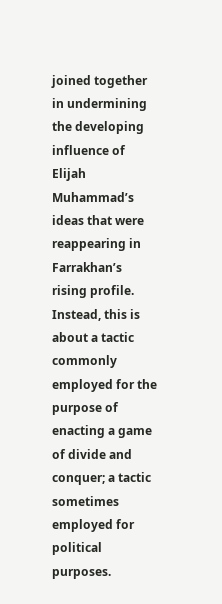joined together in undermining the developing influence of Elijah Muhammad’s ideas that were reappearing in Farrakhan’s rising profile. Instead, this is about a tactic commonly employed for the purpose of enacting a game of divide and conquer; a tactic sometimes employed for political purposes.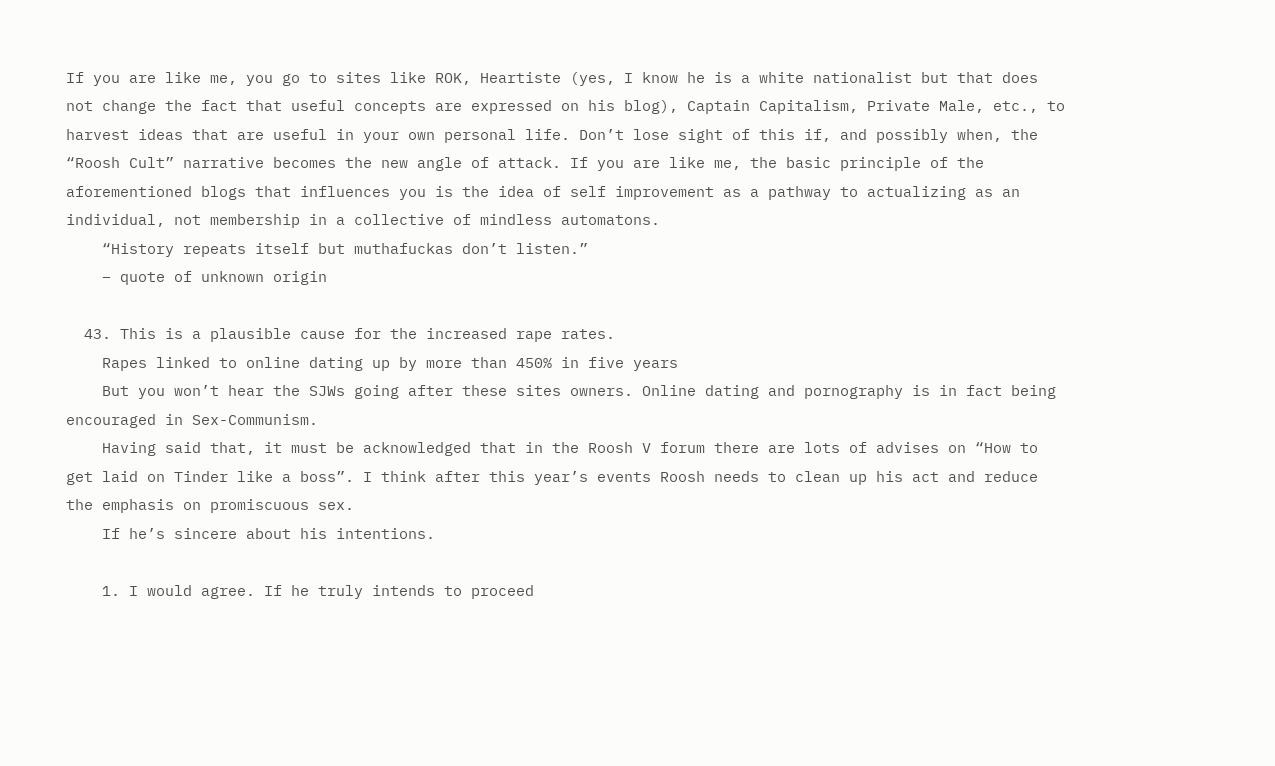If you are like me, you go to sites like ROK, Heartiste (yes, I know he is a white nationalist but that does not change the fact that useful concepts are expressed on his blog), Captain Capitalism, Private Male, etc., to harvest ideas that are useful in your own personal life. Don’t lose sight of this if, and possibly when, the “Roosh Cult” narrative becomes the new angle of attack. If you are like me, the basic principle of the aforementioned blogs that influences you is the idea of self improvement as a pathway to actualizing as an individual, not membership in a collective of mindless automatons.
    “History repeats itself but muthafuckas don’t listen.”
    – quote of unknown origin

  43. This is a plausible cause for the increased rape rates.
    Rapes linked to online dating up by more than 450% in five years
    But you won’t hear the SJWs going after these sites owners. Online dating and pornography is in fact being encouraged in Sex-Communism.
    Having said that, it must be acknowledged that in the Roosh V forum there are lots of advises on “How to get laid on Tinder like a boss”. I think after this year’s events Roosh needs to clean up his act and reduce the emphasis on promiscuous sex.
    If he’s sincere about his intentions.

    1. I would agree. If he truly intends to proceed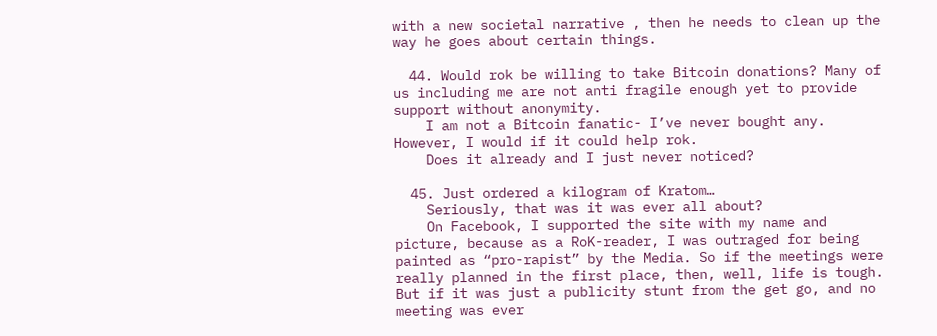with a new societal narrative , then he needs to clean up the way he goes about certain things.

  44. Would rok be willing to take Bitcoin donations? Many of us including me are not anti fragile enough yet to provide support without anonymity.
    I am not a Bitcoin fanatic- I’ve never bought any. However, I would if it could help rok.
    Does it already and I just never noticed?

  45. Just ordered a kilogram of Kratom…
    Seriously, that was it was ever all about?
    On Facebook, I supported the site with my name and picture, because as a RoK-reader, I was outraged for being painted as “pro-rapist” by the Media. So if the meetings were really planned in the first place, then, well, life is tough. But if it was just a publicity stunt from the get go, and no meeting was ever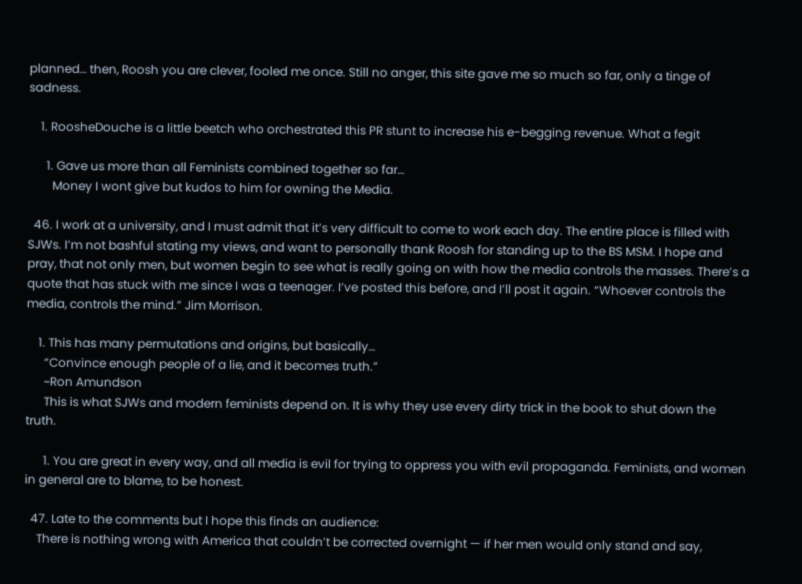planned… then, Roosh you are clever, fooled me once. Still no anger, this site gave me so much so far, only a tinge of sadness.

    1. RoosheDouche is a little beetch who orchestrated this PR stunt to increase his e-begging revenue. What a fegit

      1. Gave us more than all Feminists combined together so far…
        Money I wont give but kudos to him for owning the Media.

  46. I work at a university, and I must admit that it’s very difficult to come to work each day. The entire place is filled with SJWs. I’m not bashful stating my views, and want to personally thank Roosh for standing up to the BS MSM. I hope and pray, that not only men, but women begin to see what is really going on with how the media controls the masses. There’s a quote that has stuck with me since I was a teenager. I’ve posted this before, and I’ll post it again. “Whoever controls the media, controls the mind.” Jim Morrison.

    1. This has many permutations and origins, but basically…
      “Convince enough people of a lie, and it becomes truth.”
      ~Ron Amundson
      This is what SJWs and modern feminists depend on. It is why they use every dirty trick in the book to shut down the truth.

      1. You are great in every way, and all media is evil for trying to oppress you with evil propaganda. Feminists, and women in general are to blame, to be honest.

  47. Late to the comments but I hope this finds an audience:
    There is nothing wrong with America that couldn’t be corrected overnight — if her men would only stand and say,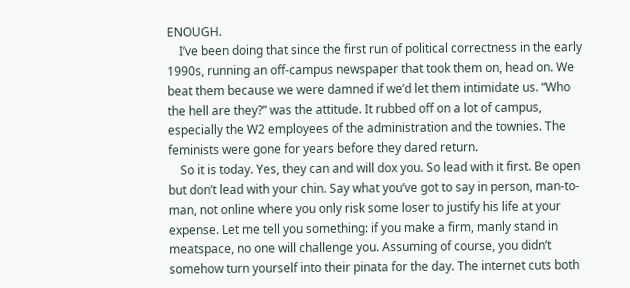ENOUGH.
    I’ve been doing that since the first run of political correctness in the early 1990s, running an off-campus newspaper that took them on, head on. We beat them because we were damned if we’d let them intimidate us. “Who the hell are they?” was the attitude. It rubbed off on a lot of campus, especially the W2 employees of the administration and the townies. The feminists were gone for years before they dared return.
    So it is today. Yes, they can and will dox you. So lead with it first. Be open but don’t lead with your chin. Say what you’ve got to say in person, man-to-man, not online where you only risk some loser to justify his life at your expense. Let me tell you something: if you make a firm, manly stand in meatspace, no one will challenge you. Assuming of course, you didn’t somehow turn yourself into their pinata for the day. The internet cuts both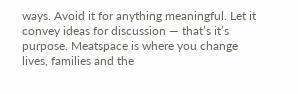ways. Avoid it for anything meaningful. Let it convey ideas for discussion — that’s it’s purpose. Meatspace is where you change lives, families and the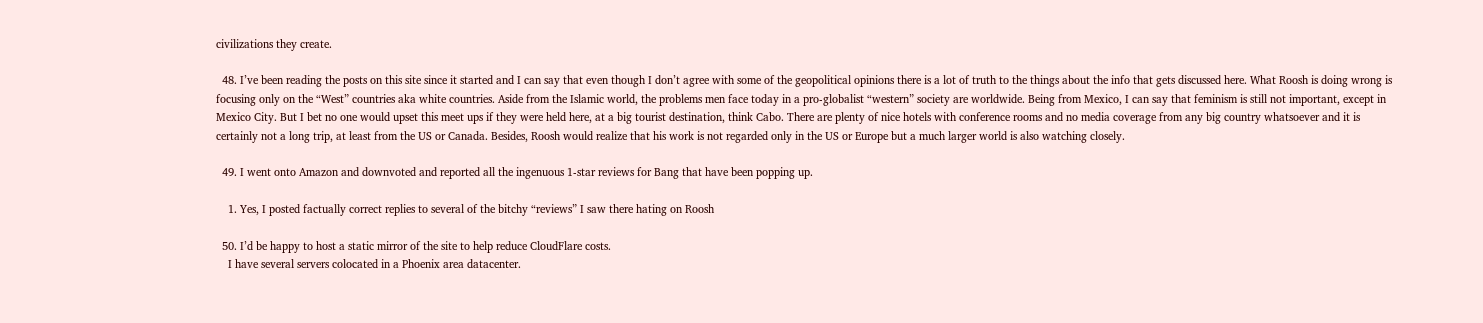civilizations they create.

  48. I’ve been reading the posts on this site since it started and I can say that even though I don’t agree with some of the geopolitical opinions there is a lot of truth to the things about the info that gets discussed here. What Roosh is doing wrong is focusing only on the “West” countries aka white countries. Aside from the Islamic world, the problems men face today in a pro-globalist “western” society are worldwide. Being from Mexico, I can say that feminism is still not important, except in Mexico City. But I bet no one would upset this meet ups if they were held here, at a big tourist destination, think Cabo. There are plenty of nice hotels with conference rooms and no media coverage from any big country whatsoever and it is certainly not a long trip, at least from the US or Canada. Besides, Roosh would realize that his work is not regarded only in the US or Europe but a much larger world is also watching closely.

  49. I went onto Amazon and downvoted and reported all the ingenuous 1-star reviews for Bang that have been popping up.

    1. Yes, I posted factually correct replies to several of the bitchy “reviews” I saw there hating on Roosh

  50. I’d be happy to host a static mirror of the site to help reduce CloudFlare costs.
    I have several servers colocated in a Phoenix area datacenter.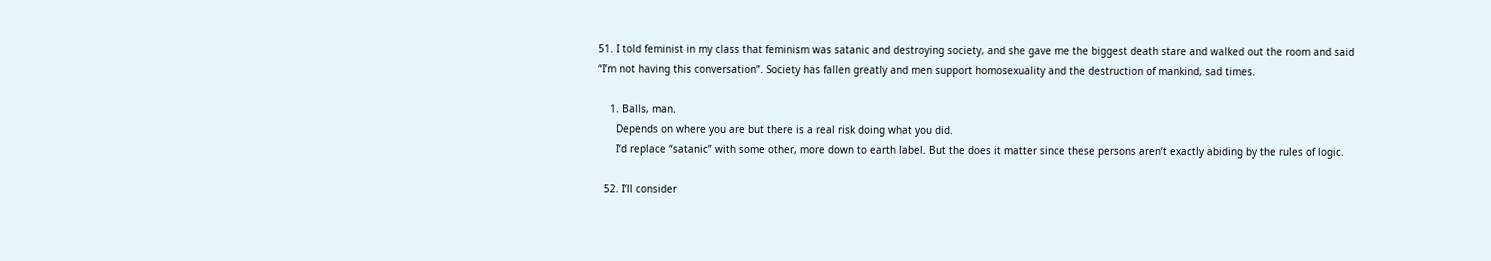51. I told feminist in my class that feminism was satanic and destroying society, and she gave me the biggest death stare and walked out the room and said “I’m not having this conversation”. Society has fallen greatly and men support homosexuality and the destruction of mankind, sad times.

    1. Balls, man.
      Depends on where you are but there is a real risk doing what you did.
      I’d replace “satanic” with some other, more down to earth label. But the does it matter since these persons aren’t exactly abiding by the rules of logic.

  52. I’ll consider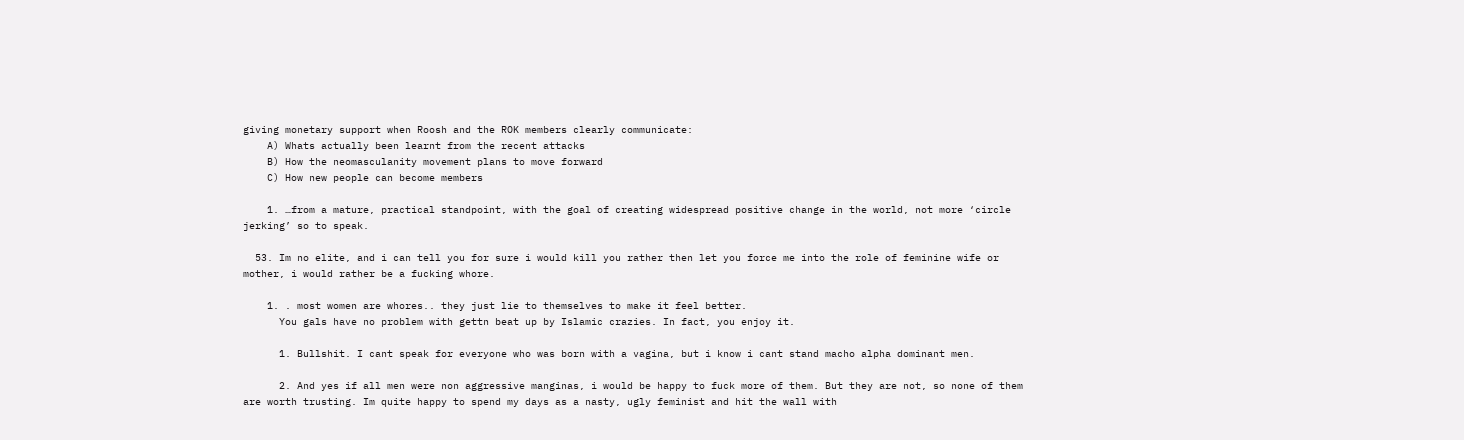giving monetary support when Roosh and the ROK members clearly communicate:
    A) Whats actually been learnt from the recent attacks
    B) How the neomasculanity movement plans to move forward
    C) How new people can become members

    1. …from a mature, practical standpoint, with the goal of creating widespread positive change in the world, not more ‘circle jerking’ so to speak.

  53. Im no elite, and i can tell you for sure i would kill you rather then let you force me into the role of feminine wife or mother, i would rather be a fucking whore.

    1. . most women are whores.. they just lie to themselves to make it feel better.
      You gals have no problem with gettn beat up by Islamic crazies. In fact, you enjoy it.

      1. Bullshit. I cant speak for everyone who was born with a vagina, but i know i cant stand macho alpha dominant men.

      2. And yes if all men were non aggressive manginas, i would be happy to fuck more of them. But they are not, so none of them are worth trusting. Im quite happy to spend my days as a nasty, ugly feminist and hit the wall with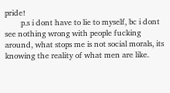pride!
        p.s i dont have to lie to myself, bc i dont see nothing wrong with people fucking around, what stops me is not social morals, its knowing the reality of what men are like.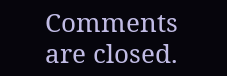Comments are closed.